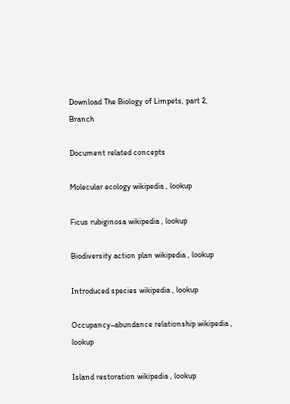Download The Biology of Limpets, part 2, Branch

Document related concepts

Molecular ecology wikipedia , lookup

Ficus rubiginosa wikipedia , lookup

Biodiversity action plan wikipedia , lookup

Introduced species wikipedia , lookup

Occupancy–abundance relationship wikipedia , lookup

Island restoration wikipedia , lookup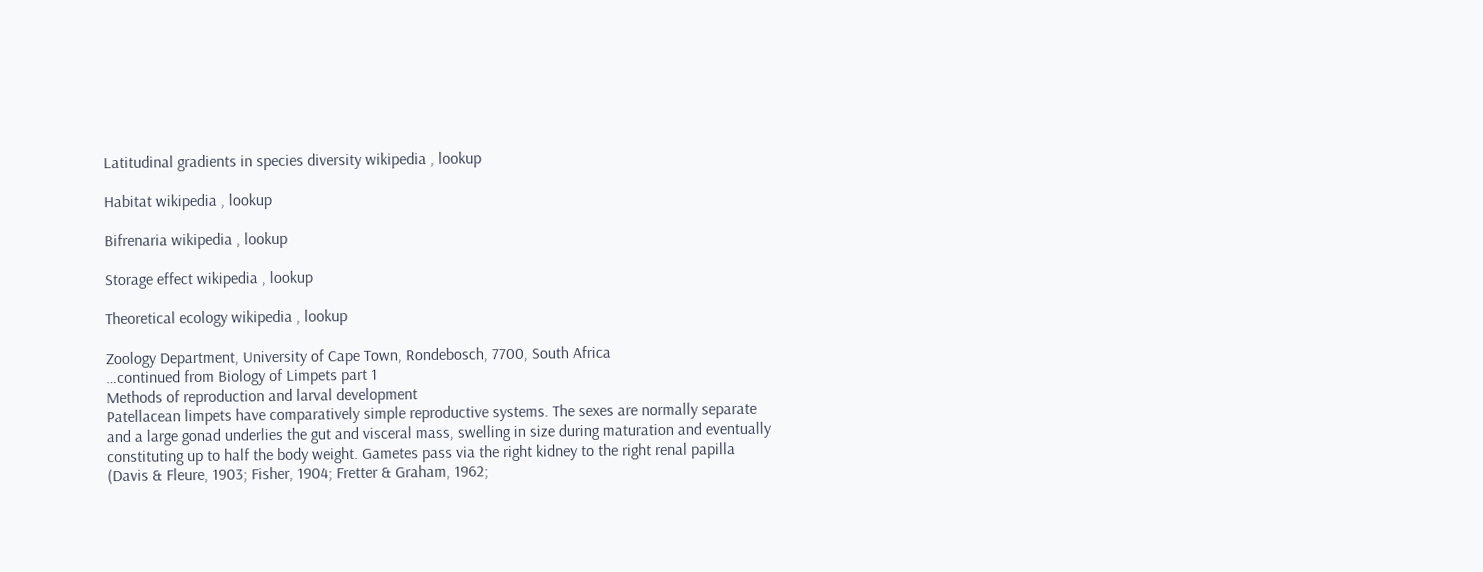Latitudinal gradients in species diversity wikipedia , lookup

Habitat wikipedia , lookup

Bifrenaria wikipedia , lookup

Storage effect wikipedia , lookup

Theoretical ecology wikipedia , lookup

Zoology Department, University of Cape Town, Rondebosch, 7700, South Africa
…continued from Biology of Limpets part 1
Methods of reproduction and larval development
Patellacean limpets have comparatively simple reproductive systems. The sexes are normally separate
and a large gonad underlies the gut and visceral mass, swelling in size during maturation and eventually
constituting up to half the body weight. Gametes pass via the right kidney to the right renal papilla
(Davis & Fleure, 1903; Fisher, 1904; Fretter & Graham, 1962;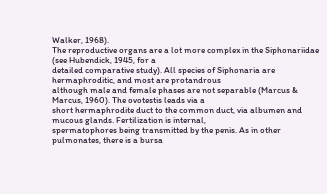Walker, 1968).
The reproductive organs are a lot more complex in the Siphonariidae (see Hubendick, 1945, for a
detailed comparative study). All species of Siphonaria are hermaphroditic, and most are protandrous
although male and female phases are not separable (Marcus & Marcus, 1960). The ovotestis leads via a
short hermaphrodite duct to the common duct, via albumen and mucous glands. Fertilization is internal,
spermatophores being transmitted by the penis. As in other pulmonates, there is a bursa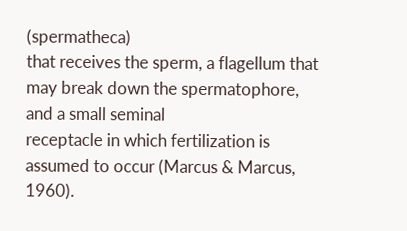(spermatheca)
that receives the sperm, a flagellum that may break down the spermatophore, and a small seminal
receptacle in which fertilization is assumed to occur (Marcus & Marcus, 1960).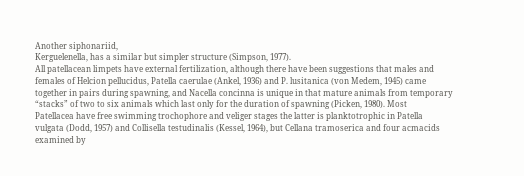Another siphonariid,
Kerguelenella, has a similar but simpler structure (Simpson, 1977).
All patellacean limpets have external fertilization, although there have been suggestions that males and
females of Helcion pellucidus, Patella caerulae (Ankel, 1936) and P. lusitanica (von Medem, 1945) came
together in pairs during spawning, and Nacella concinna is unique in that mature animals from temporary
“stacks” of two to six animals which last only for the duration of spawning (Picken, 1980). Most
Patellacea have free swimming trochophore and veliger stages the latter is planktotrophic in Patella
vulgata (Dodd, 1957) and Collisella testudinalis (Kessel, 1964), but Cellana tramoserica and four acmacids
examined by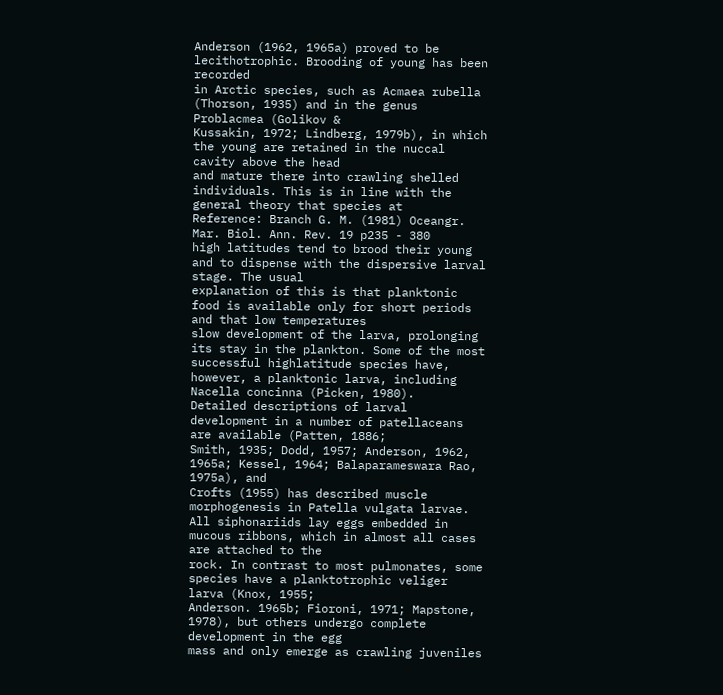Anderson (1962, 1965a) proved to be lecithotrophic. Brooding of young has been recorded
in Arctic species, such as Acmaea rubella (Thorson, 1935) and in the genus Problacmea (Golikov &
Kussakin, 1972; Lindberg, 1979b), in which the young are retained in the nuccal cavity above the head
and mature there into crawling shelled individuals. This is in line with the general theory that species at
Reference: Branch G. M. (1981) Oceangr. Mar. Biol. Ann. Rev. 19 p235 - 380
high latitudes tend to brood their young and to dispense with the dispersive larval stage. The usual
explanation of this is that planktonic food is available only for short periods and that low temperatures
slow development of the larva, prolonging its stay in the plankton. Some of the most successful highlatitude species have, however, a planktonic larva, including Nacella concinna (Picken, 1980).
Detailed descriptions of larval development in a number of patellaceans are available (Patten, 1886;
Smith, 1935; Dodd, 1957; Anderson, 1962, 1965a; Kessel, 1964; Balaparameswara Rao, 1975a), and
Crofts (1955) has described muscle morphogenesis in Patella vulgata larvae.
All siphonariids lay eggs embedded in mucous ribbons, which in almost all cases are attached to the
rock. In contrast to most pulmonates, some species have a planktotrophic veliger larva (Knox, 1955;
Anderson. 1965b; Fioroni, 1971; Mapstone, 1978), but others undergo complete development in the egg
mass and only emerge as crawling juveniles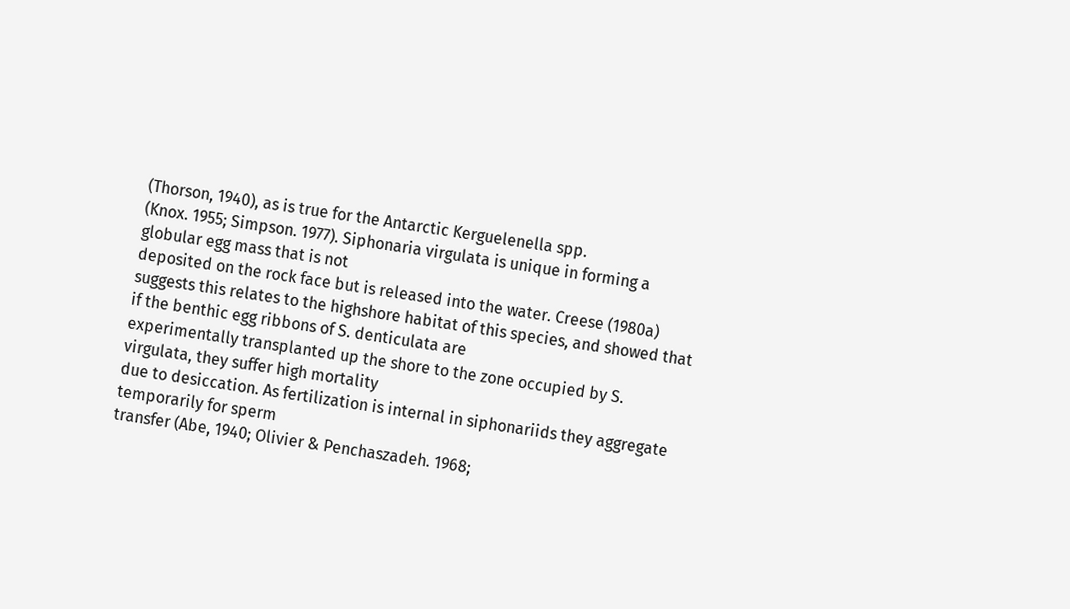(Thorson, 1940), as is true for the Antarctic Kerguelenella spp.
(Knox. 1955; Simpson. 1977). Siphonaria virgulata is unique in forming a globular egg mass that is not
deposited on the rock face but is released into the water. Creese (1980a) suggests this relates to the highshore habitat of this species, and showed that if the benthic egg ribbons of S. denticulata are
experimentally transplanted up the shore to the zone occupied by S. virgulata, they suffer high mortality
due to desiccation. As fertilization is internal in siphonariids they aggregate temporarily for sperm
transfer (Abe, 1940; Olivier & Penchaszadeh. 1968;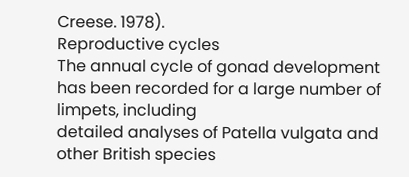Creese. 1978).
Reproductive cycles
The annual cycle of gonad development has been recorded for a large number of limpets, including
detailed analyses of Patella vulgata and other British species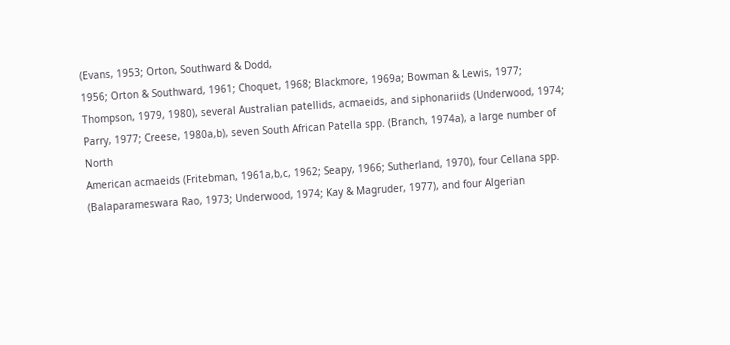(Evans, 1953; Orton, Southward & Dodd,
1956; Orton & Southward, 1961; Choquet, 1968; Blackmore, 1969a; Bowman & Lewis, 1977;
Thompson, 1979, 1980), several Australian patellids, acmaeids, and siphonariids (Underwood, 1974;
Parry, 1977; Creese, 1980a,b), seven South African Patella spp. (Branch, 1974a), a large number of North
American acmaeids (Fritebman, 1961a,b,c, 1962; Seapy, 1966; Sutherland, 1970), four Cellana spp.
(Balaparameswara Rao, 1973; Underwood, 1974; Kay & Magruder, 1977), and four Algerian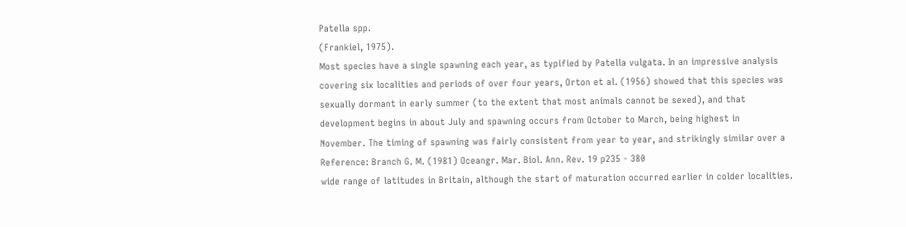Patella spp.
(Frankiel, 1975).
Most species have a single spawning each year, as typified by Patella vulgata. In an impressive analysis
covering six localities and periods of over four years, Orton et al. (1956) showed that this species was
sexually dormant in early summer (to the extent that most animals cannot be sexed), and that
development begins in about July and spawning occurs from October to March, being highest in
November. The timing of spawning was fairly consistent from year to year, and strikingly similar over a
Reference: Branch G. M. (1981) Oceangr. Mar. Biol. Ann. Rev. 19 p235 - 380
wide range of latitudes in Britain, although the start of maturation occurred earlier in colder localities.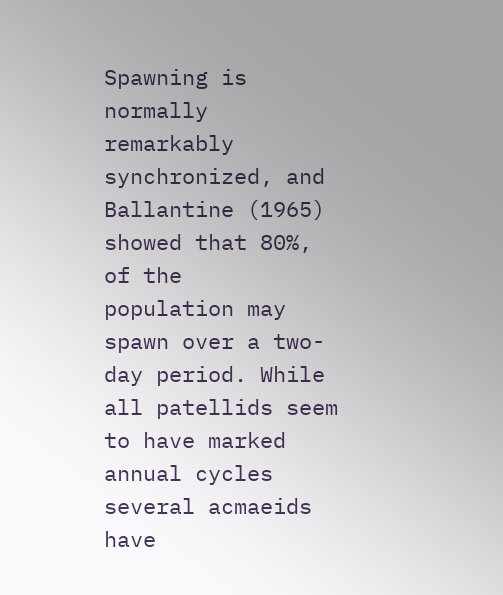Spawning is normally remarkably synchronized, and Ballantine (1965) showed that 80%, of the
population may spawn over a two-day period. While all patellids seem to have marked annual cycles
several acmaeids have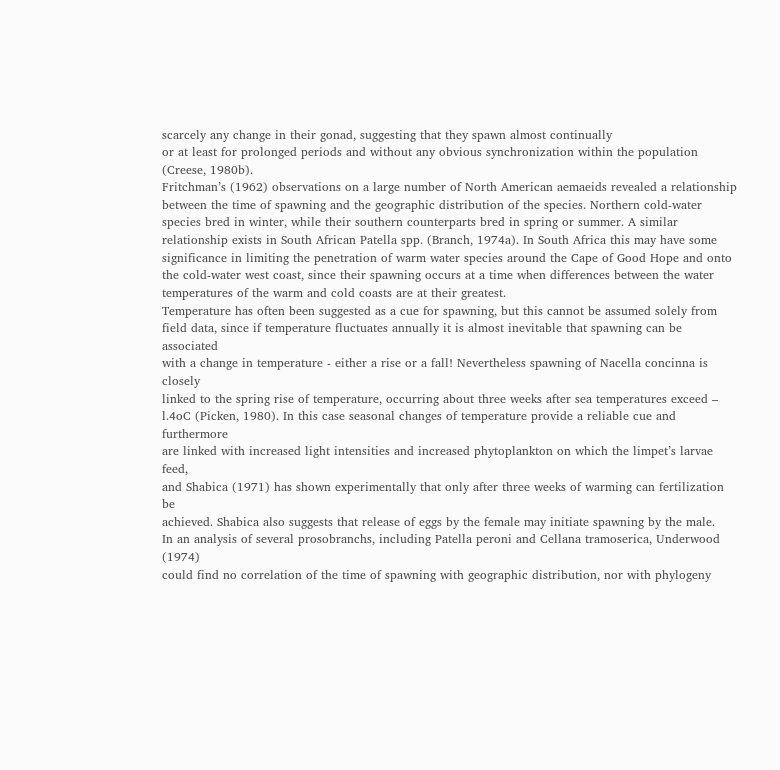scarcely any change in their gonad, suggesting that they spawn almost continually
or at least for prolonged periods and without any obvious synchronization within the population
(Creese, 1980b).
Fritchman’s (1962) observations on a large number of North American aemaeids revealed a relationship
between the time of spawning and the geographic distribution of the species. Northern cold-water
species bred in winter, while their southern counterparts bred in spring or summer. A similar
relationship exists in South African Patella spp. (Branch, 1974a). In South Africa this may have some
significance in limiting the penetration of warm water species around the Cape of Good Hope and onto
the cold-water west coast, since their spawning occurs at a time when differences between the water
temperatures of the warm and cold coasts are at their greatest.
Temperature has often been suggested as a cue for spawning, but this cannot be assumed solely from
field data, since if temperature fluctuates annually it is almost inevitable that spawning can be associated
with a change in temperature - either a rise or a fall! Nevertheless spawning of Nacella concinna is closely
linked to the spring rise of temperature, occurring about three weeks after sea temperatures exceed –
l.4oC (Picken, 1980). In this case seasonal changes of temperature provide a reliable cue and furthermore
are linked with increased light intensities and increased phytoplankton on which the limpet’s larvae feed,
and Shabica (1971) has shown experimentally that only after three weeks of warming can fertilization be
achieved. Shabica also suggests that release of eggs by the female may initiate spawning by the male.
In an analysis of several prosobranchs, including Patella peroni and Cellana tramoserica, Underwood (1974)
could find no correlation of the time of spawning with geographic distribution, nor with phylogeny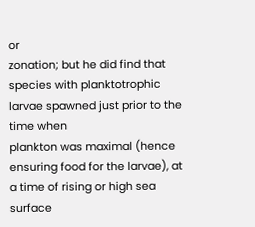or
zonation; but he did find that species with planktotrophic larvae spawned just prior to the time when
plankton was maximal (hence ensuring food for the larvae), at a time of rising or high sea surface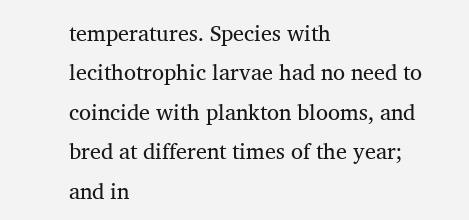temperatures. Species with lecithotrophic larvae had no need to coincide with plankton blooms, and
bred at different times of the year; and in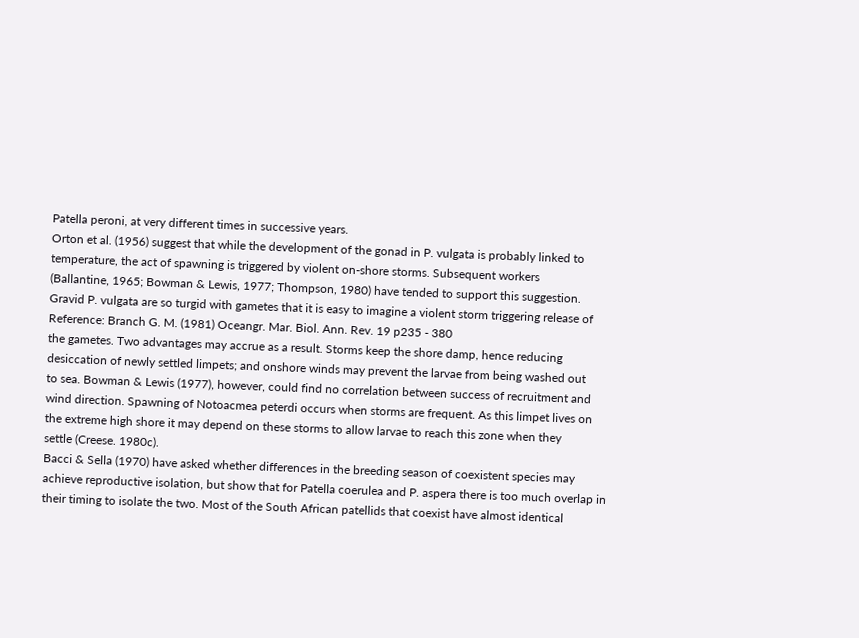Patella peroni, at very different times in successive years.
Orton et al. (1956) suggest that while the development of the gonad in P. vulgata is probably linked to
temperature, the act of spawning is triggered by violent on-shore storms. Subsequent workers
(Ballantine, 1965; Bowman & Lewis, 1977; Thompson, 1980) have tended to support this suggestion.
Gravid P. vulgata are so turgid with gametes that it is easy to imagine a violent storm triggering release of
Reference: Branch G. M. (1981) Oceangr. Mar. Biol. Ann. Rev. 19 p235 - 380
the gametes. Two advantages may accrue as a result. Storms keep the shore damp, hence reducing
desiccation of newly settled limpets; and onshore winds may prevent the larvae from being washed out
to sea. Bowman & Lewis (1977), however, could find no correlation between success of recruitment and
wind direction. Spawning of Notoacmea peterdi occurs when storms are frequent. As this limpet lives on
the extreme high shore it may depend on these storms to allow larvae to reach this zone when they
settle (Creese. 1980c).
Bacci & Sella (1970) have asked whether differences in the breeding season of coexistent species may
achieve reproductive isolation, but show that for Patella coerulea and P. aspera there is too much overlap in
their timing to isolate the two. Most of the South African patellids that coexist have almost identical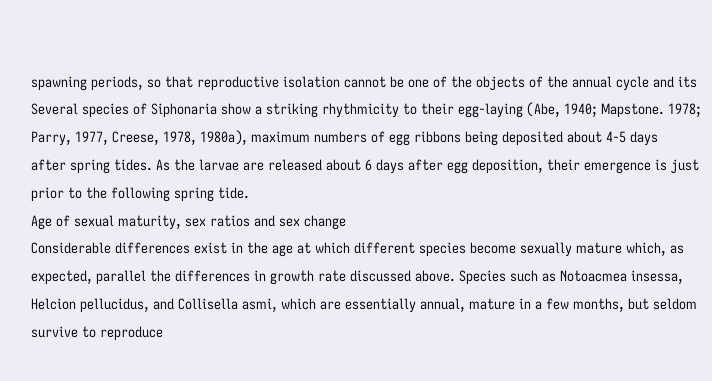spawning periods, so that reproductive isolation cannot be one of the objects of the annual cycle and its
Several species of Siphonaria show a striking rhythmicity to their egg-laying (Abe, 1940; Mapstone. 1978;
Parry, 1977, Creese, 1978, 1980a), maximum numbers of egg ribbons being deposited about 4-5 days
after spring tides. As the larvae are released about 6 days after egg deposition, their emergence is just
prior to the following spring tide.
Age of sexual maturity, sex ratios and sex change
Considerable differences exist in the age at which different species become sexually mature which, as
expected, parallel the differences in growth rate discussed above. Species such as Notoacmea insessa,
Helcion pellucidus, and Collisella asmi, which are essentially annual, mature in a few months, but seldom
survive to reproduce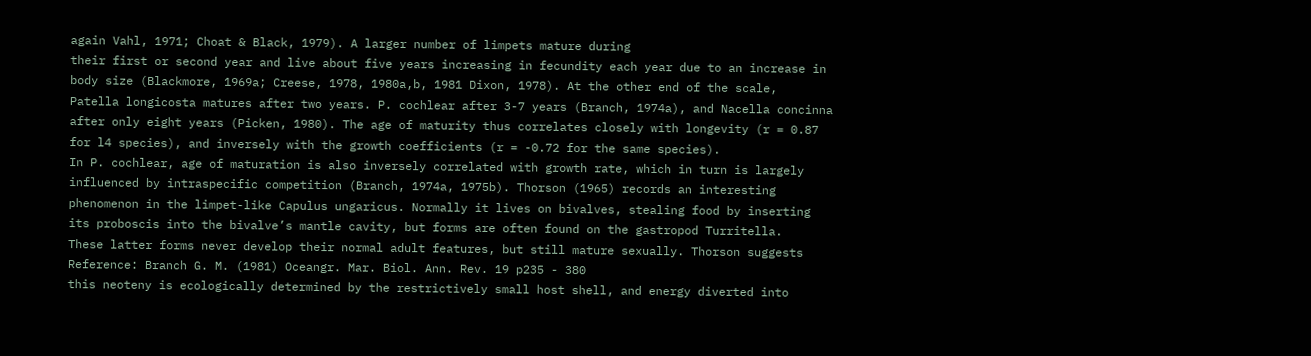again Vahl, 1971; Choat & Black, 1979). A larger number of limpets mature during
their first or second year and live about five years increasing in fecundity each year due to an increase in
body size (Blackmore, 1969a; Creese, 1978, 1980a,b, 1981 Dixon, 1978). At the other end of the scale,
Patella longicosta matures after two years. P. cochlear after 3-7 years (Branch, 1974a), and Nacella concinna
after only eight years (Picken, 1980). The age of maturity thus correlates closely with longevity (r = 0.87
for l4 species), and inversely with the growth coefficients (r = -0.72 for the same species).
In P. cochlear, age of maturation is also inversely correlated with growth rate, which in turn is largely
influenced by intraspecific competition (Branch, 1974a, 1975b). Thorson (1965) records an interesting
phenomenon in the limpet-like Capulus ungaricus. Normally it lives on bivalves, stealing food by inserting
its proboscis into the bivalve’s mantle cavity, but forms are often found on the gastropod Turritella.
These latter forms never develop their normal adult features, but still mature sexually. Thorson suggests
Reference: Branch G. M. (1981) Oceangr. Mar. Biol. Ann. Rev. 19 p235 - 380
this neoteny is ecologically determined by the restrictively small host shell, and energy diverted into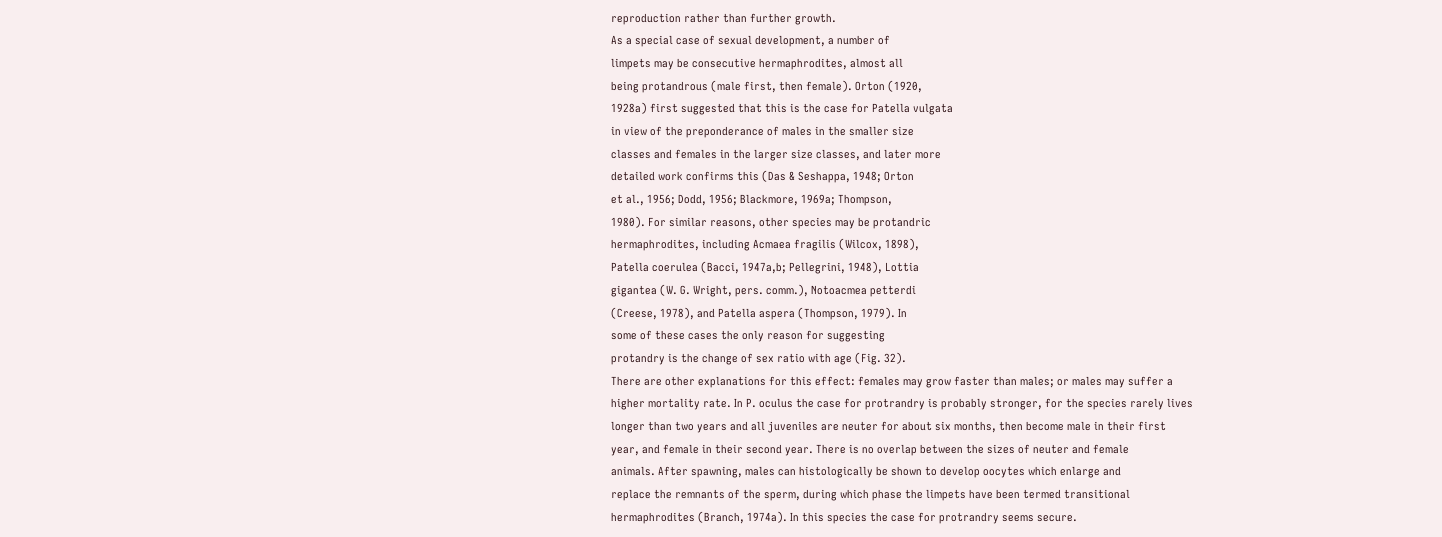reproduction rather than further growth.
As a special case of sexual development, a number of
limpets may be consecutive hermaphrodites, almost all
being protandrous (male first, then female). Orton (1920,
1928a) first suggested that this is the case for Patella vulgata
in view of the preponderance of males in the smaller size
classes and females in the larger size classes, and later more
detailed work confirms this (Das & Seshappa, 1948; Orton
et al., 1956; Dodd, 1956; Blackmore, 1969a; Thompson,
1980). For similar reasons, other species may be protandric
hermaphrodites, including Acmaea fragilis (Wilcox, 1898),
Patella coerulea (Bacci, 1947a,b; Pellegrini, 1948), Lottia
gigantea (W. G. Wright, pers. comm.), Notoacmea petterdi
(Creese, 1978), and Patella aspera (Thompson, 1979). In
some of these cases the only reason for suggesting
protandry is the change of sex ratio with age (Fig. 32).
There are other explanations for this effect: females may grow faster than males; or males may suffer a
higher mortality rate. In P. oculus the case for protrandry is probably stronger, for the species rarely lives
longer than two years and all juveniles are neuter for about six months, then become male in their first
year, and female in their second year. There is no overlap between the sizes of neuter and female
animals. After spawning, males can histologically be shown to develop oocytes which enlarge and
replace the remnants of the sperm, during which phase the limpets have been termed transitional
hermaphrodites (Branch, 1974a). In this species the case for protrandry seems secure.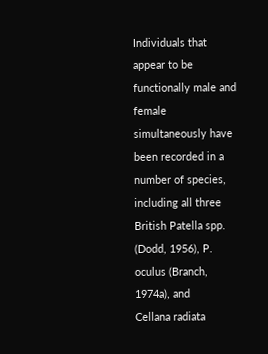Individuals that appear to be functionally male and female simultaneously have been recorded in a
number of species, including all three British Patella spp. (Dodd, 1956), P. oculus (Branch, 1974a), and
Cellana radiata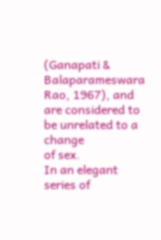(Ganapati & Balaparameswara Rao, 1967), and are considered to be unrelated to a change
of sex.
In an elegant series of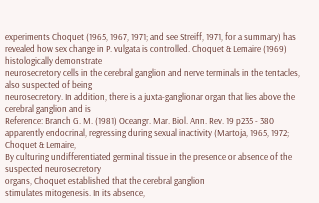experiments Choquet (1965, 1967, 1971; and see Streiff, 1971, for a summary) has
revealed how sex change in P. vulgata is controlled. Choquet & Lemaire (1969) histologically demonstrate
neurosecretory cells in the cerebral ganglion and nerve terminals in the tentacles, also suspected of being
neurosecretory. In addition, there is a juxta-ganglionar organ that lies above the cerebral ganglion and is
Reference: Branch G. M. (1981) Oceangr. Mar. Biol. Ann. Rev. 19 p235 - 380
apparently endocrinal, regressing during sexual inactivity (Martoja, 1965, 1972; Choquet & Lemaire,
By culturing undifferentiated germinal tissue in the presence or absence of the suspected neurosecretory
organs, Choquet established that the cerebral ganglion
stimulates mitogenesis. In its absence,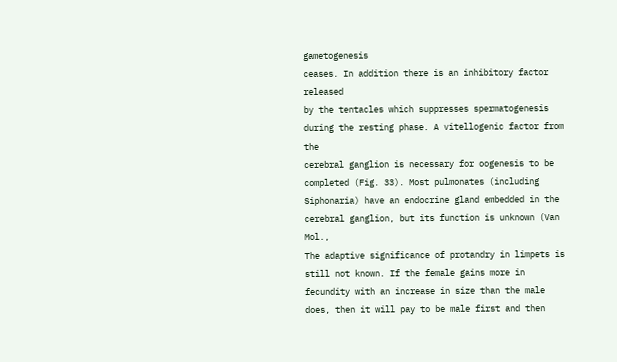gametogenesis
ceases. In addition there is an inhibitory factor released
by the tentacles which suppresses spermatogenesis
during the resting phase. A vitellogenic factor from the
cerebral ganglion is necessary for oogenesis to be
completed (Fig. 33). Most pulmonates (including
Siphonaria) have an endocrine gland embedded in the
cerebral ganglion, but its function is unknown (Van Mol.,
The adaptive significance of protandry in limpets is still not known. If the female gains more in
fecundity with an increase in size than the male does, then it will pay to be male first and then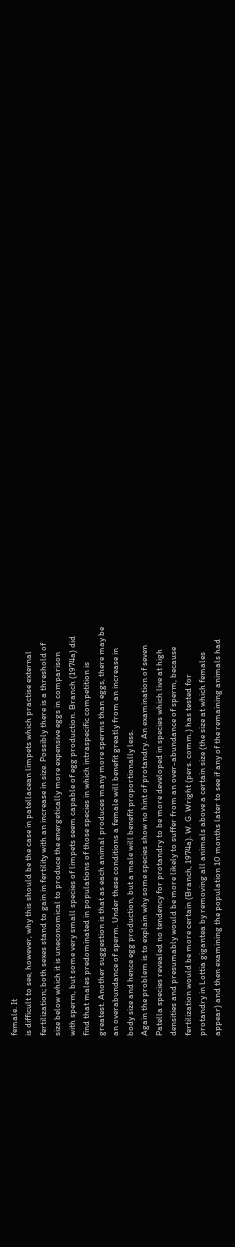female. It
is difficult to see, however, why this should be the case in patellacean limpets which practise external
fertilization; both sexes stand to gain in fertility with an increase in size. Possibly there is a threshold of
size below which it is uneconomical to produce the energetically more expensive eggs in comparison
with sperm, but some very small species of limpets seem capable of egg production. Branch (1974a) did
find that males predominated in populations of those species in which intraspecific competition is
greatest. Another suggestion is that as each animal produces many more sperms than eggs, there may be
an overabundance of sperm. Under these conditions a female will benefit greatly from an increase in
body size and hence egg production, but a male will benefit proportionally less.
Again the problem is to explain why some species show no hint of protandry. An examination of seven
Patella species revealed no tendency for protandry to be more developed in species which live at high
densities and presumably would be more likely to suffer from an over-abundance of sperm, because
fertilization would be more certain (Branch, 1974a). W. G. Wright (pers. comm.) has tested for
protandry in Lottia gigantea by removing all animals above a certain size (the size at which females
appear) and then examining the population 10 months later to see if any of the remaining animals had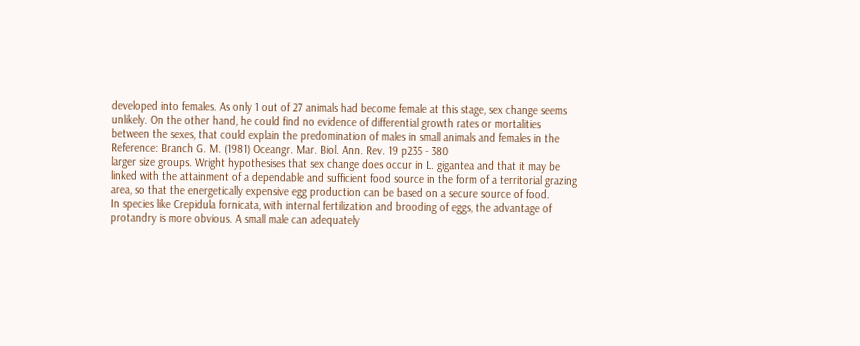developed into females. As only 1 out of 27 animals had become female at this stage, sex change seems
unlikely. On the other hand, he could find no evidence of differential growth rates or mortalities
between the sexes, that could explain the predomination of males in small animals and females in the
Reference: Branch G. M. (1981) Oceangr. Mar. Biol. Ann. Rev. 19 p235 - 380
larger size groups. Wright hypothesises that sex change does occur in L. gigantea and that it may be
linked with the attainment of a dependable and sufficient food source in the form of a territorial grazing
area, so that the energetically expensive egg production can be based on a secure source of food.
In species like Crepidula fornicata, with internal fertilization and brooding of eggs, the advantage of
protandry is more obvious. A small male can adequately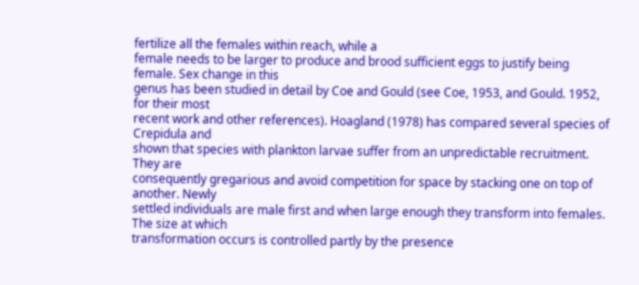fertilize all the females within reach, while a
female needs to be larger to produce and brood sufficient eggs to justify being female. Sex change in this
genus has been studied in detail by Coe and Gould (see Coe, 1953, and Gould. 1952, for their most
recent work and other references). Hoagland (1978) has compared several species of Crepidula and
shown that species with plankton larvae suffer from an unpredictable recruitment. They are
consequently gregarious and avoid competition for space by stacking one on top of another. Newly
settled individuals are male first and when large enough they transform into females. The size at which
transformation occurs is controlled partly by the presence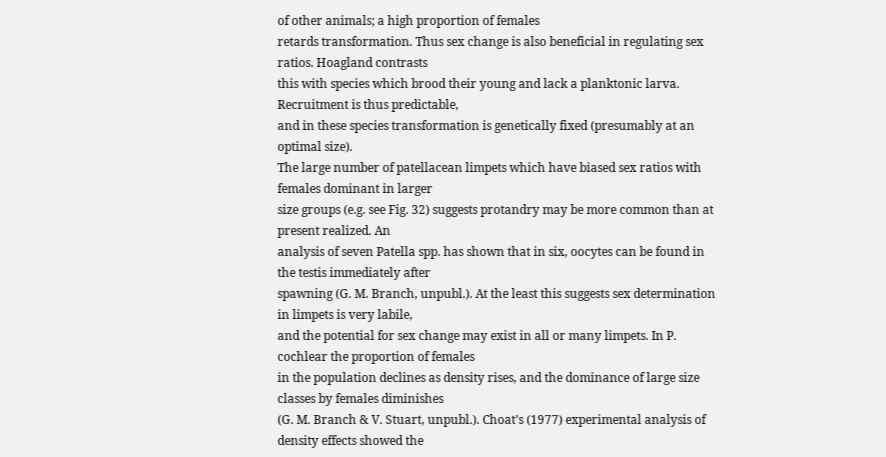of other animals; a high proportion of females
retards transformation. Thus sex change is also beneficial in regulating sex ratios. Hoagland contrasts
this with species which brood their young and lack a planktonic larva. Recruitment is thus predictable,
and in these species transformation is genetically fixed (presumably at an optimal size).
The large number of patellacean limpets which have biased sex ratios with females dominant in larger
size groups (e.g. see Fig. 32) suggests protandry may be more common than at present realized. An
analysis of seven Patella spp. has shown that in six, oocytes can be found in the testis immediately after
spawning (G. M. Branch, unpubl.). At the least this suggests sex determination in limpets is very labile,
and the potential for sex change may exist in all or many limpets. In P. cochlear the proportion of females
in the population declines as density rises, and the dominance of large size classes by females diminishes
(G. M. Branch & V. Stuart, unpubl.). Choat’s (1977) experimental analysis of density effects showed the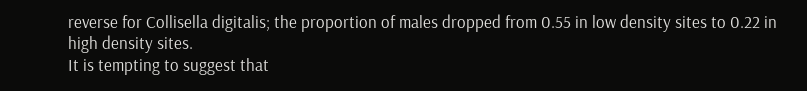reverse for Collisella digitalis; the proportion of males dropped from 0.55 in low density sites to 0.22 in
high density sites.
It is tempting to suggest that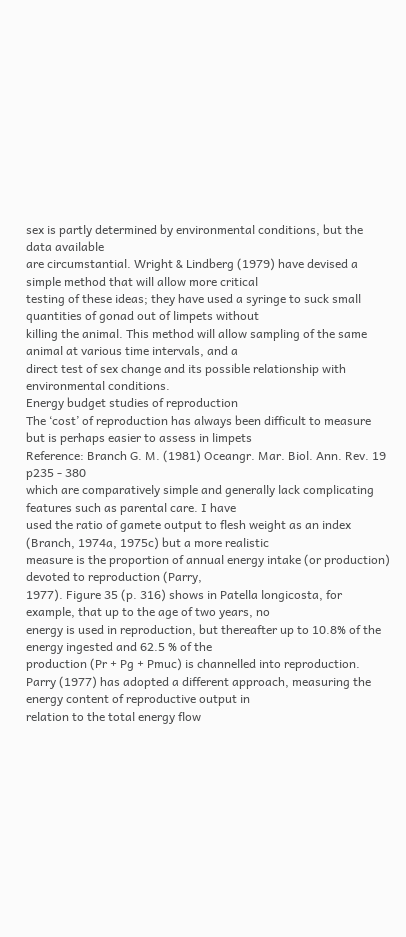sex is partly determined by environmental conditions, but the data available
are circumstantial. Wright & Lindberg (1979) have devised a simple method that will allow more critical
testing of these ideas; they have used a syringe to suck small quantities of gonad out of limpets without
killing the animal. This method will allow sampling of the same animal at various time intervals, and a
direct test of sex change and its possible relationship with environmental conditions.
Energy budget studies of reproduction
The ‘cost’ of reproduction has always been difficult to measure but is perhaps easier to assess in limpets
Reference: Branch G. M. (1981) Oceangr. Mar. Biol. Ann. Rev. 19 p235 - 380
which are comparatively simple and generally lack complicating features such as parental care. I have
used the ratio of gamete output to flesh weight as an index (Branch, 1974a, 1975c) but a more realistic
measure is the proportion of annual energy intake (or production) devoted to reproduction (Parry,
1977). Figure 35 (p. 316) shows in Patella longicosta, for example, that up to the age of two years, no
energy is used in reproduction, but thereafter up to 10.8% of the energy ingested and 62.5 % of the
production (Pr + Pg + Pmuc) is channelled into reproduction.
Parry (1977) has adopted a different approach, measuring the energy content of reproductive output in
relation to the total energy flow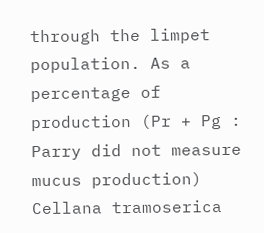through the limpet population. As a percentage of production (Pr + Pg :
Parry did not measure mucus production) Cellana tramoserica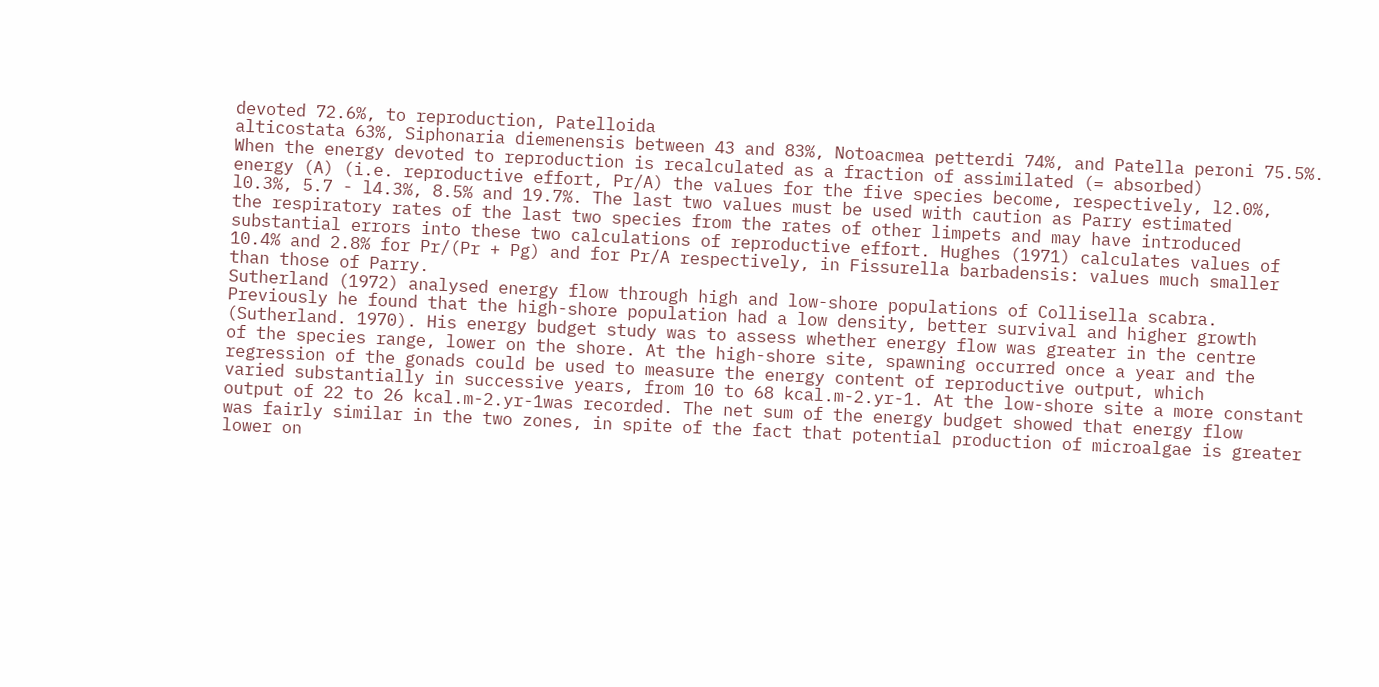devoted 72.6%, to reproduction, Patelloida
alticostata 63%, Siphonaria diemenensis between 43 and 83%, Notoacmea petterdi 74%, and Patella peroni 75.5%.
When the energy devoted to reproduction is recalculated as a fraction of assimilated (= absorbed)
energy (A) (i.e. reproductive effort, Pr/A) the values for the five species become, respectively, l2.0%,
l0.3%, 5.7 - l4.3%, 8.5% and 19.7%. The last two values must be used with caution as Parry estimated
the respiratory rates of the last two species from the rates of other limpets and may have introduced
substantial errors into these two calculations of reproductive effort. Hughes (1971) calculates values of
10.4% and 2.8% for Pr/(Pr + Pg) and for Pr/A respectively, in Fissurella barbadensis: values much smaller
than those of Parry.
Sutherland (1972) analysed energy flow through high and low-shore populations of Collisella scabra.
Previously he found that the high-shore population had a low density, better survival and higher growth
(Sutherland. 1970). His energy budget study was to assess whether energy flow was greater in the centre
of the species range, lower on the shore. At the high-shore site, spawning occurred once a year and the
regression of the gonads could be used to measure the energy content of reproductive output, which
varied substantially in successive years, from 10 to 68 kcal.m-2.yr-1. At the low-shore site a more constant
output of 22 to 26 kcal.m-2.yr-1was recorded. The net sum of the energy budget showed that energy flow
was fairly similar in the two zones, in spite of the fact that potential production of microalgae is greater
lower on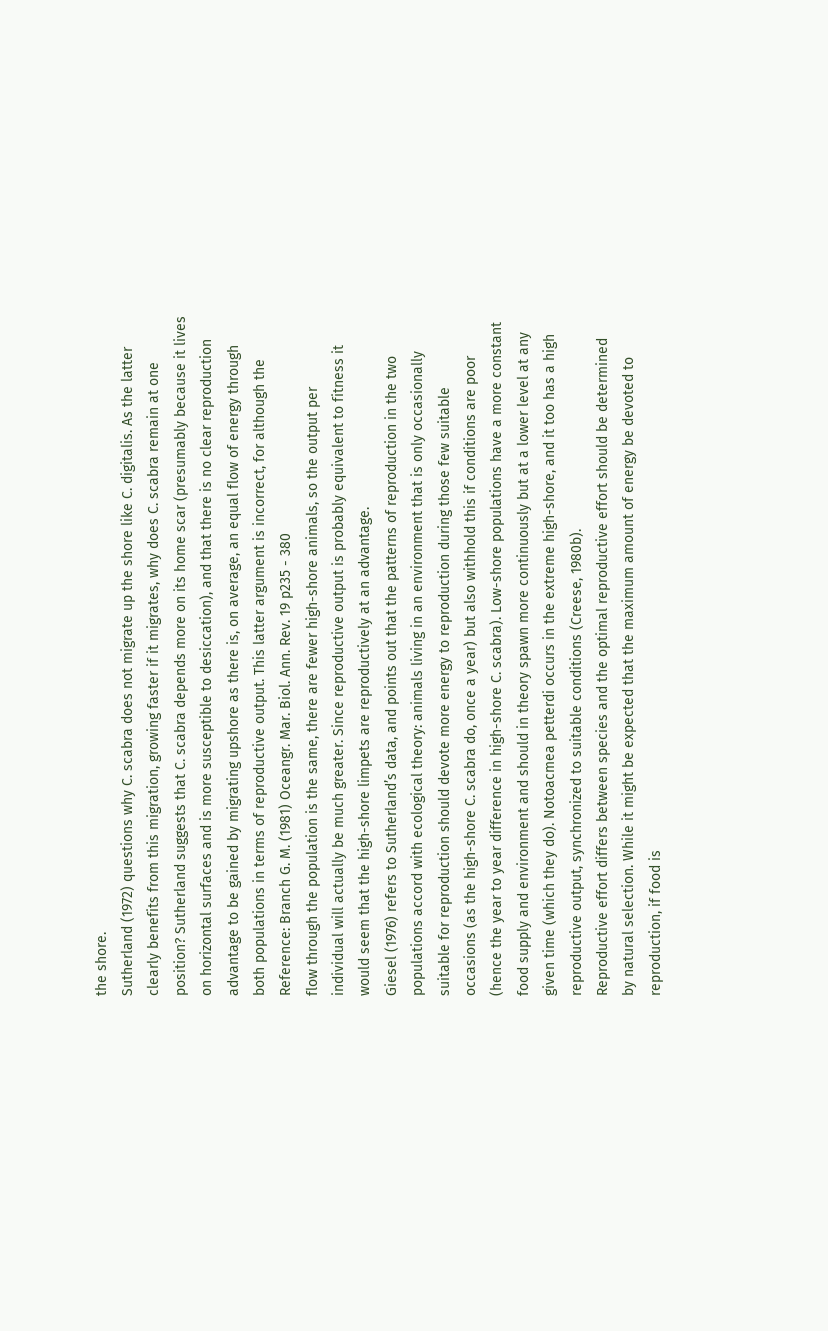the shore.
Sutherland (1972) questions why C. scabra does not migrate up the shore like C. digitalis. As the latter
clearly benefits from this migration, growing faster if it migrates, why does C. scabra remain at one
position? Sutherland suggests that C. scabra depends more on its home scar (presumably because it lives
on horizontal surfaces and is more susceptible to desiccation), and that there is no clear reproduction
advantage to be gained by migrating upshore as there is, on average, an equal flow of energy through
both populations in terms of reproductive output. This latter argument is incorrect, for although the
Reference: Branch G. M. (1981) Oceangr. Mar. Biol. Ann. Rev. 19 p235 - 380
flow through the population is the same, there are fewer high-shore animals, so the output per
individual will actually be much greater. Since reproductive output is probably equivalent to fitness it
would seem that the high-shore limpets are reproductively at an advantage.
Giesel (1976) refers to Sutherland’s data, and points out that the patterns of reproduction in the two
populations accord with ecological theory: animals living in an environment that is only occasionally
suitable for reproduction should devote more energy to reproduction during those few suitable
occasions (as the high-shore C. scabra do, once a year) but also withhold this if conditions are poor
(hence the year to year difference in high-shore C. scabra). Low-shore populations have a more constant
food supply and environment and should in theory spawn more continuously but at a lower level at any
given time (which they do). Notoacmea petterdi occurs in the extreme high-shore, and it too has a high
reproductive output, synchronized to suitable conditions (Creese, 1980b).
Reproductive effort differs between species and the optimal reproductive effort should be determined
by natural selection. While it might be expected that the maximum amount of energy be devoted to
reproduction, if food is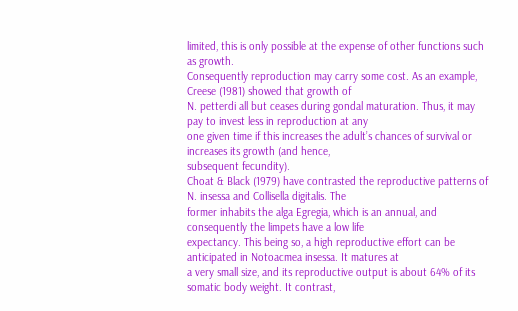limited, this is only possible at the expense of other functions such as growth.
Consequently reproduction may carry some cost. As an example, Creese (1981) showed that growth of
N. petterdi all but ceases during gondal maturation. Thus, it may pay to invest less in reproduction at any
one given time if this increases the adult’s chances of survival or increases its growth (and hence,
subsequent fecundity).
Choat & Black (1979) have contrasted the reproductive patterns of N. insessa and Collisella digitalis. The
former inhabits the alga Egregia, which is an annual, and consequently the limpets have a low life
expectancy. This being so, a high reproductive effort can be anticipated in Notoacmea insessa. It matures at
a very small size, and its reproductive output is about 64% of its somatic body weight. It contrast,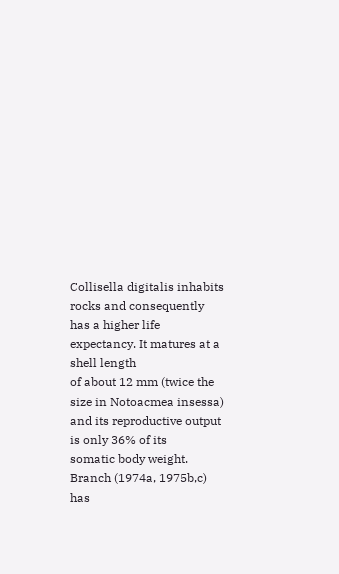Collisella digitalis inhabits rocks and consequently has a higher life expectancy. It matures at a shell length
of about 12 mm (twice the size in Notoacmea insessa) and its reproductive output is only 36% of its
somatic body weight.
Branch (1974a, 1975b,c) has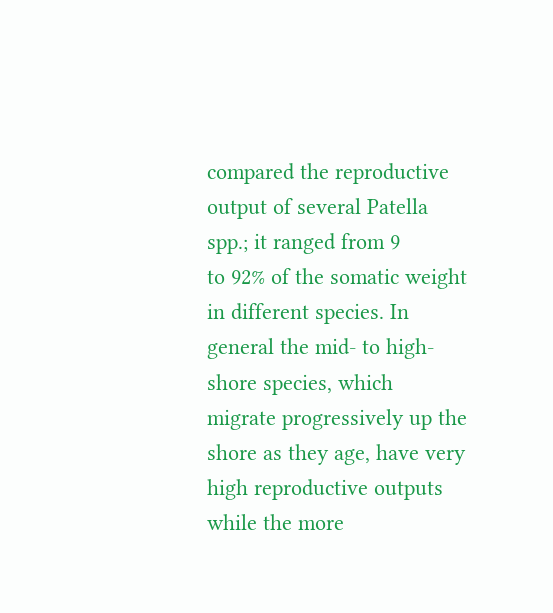compared the reproductive output of several Patella spp.; it ranged from 9
to 92% of the somatic weight in different species. In general the mid- to high-shore species, which
migrate progressively up the shore as they age, have very high reproductive outputs while the more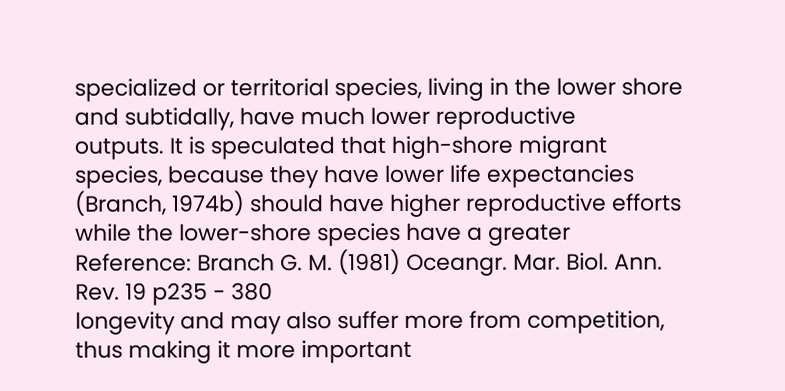specialized or territorial species, living in the lower shore and subtidally, have much lower reproductive
outputs. It is speculated that high-shore migrant species, because they have lower life expectancies
(Branch, 1974b) should have higher reproductive efforts while the lower-shore species have a greater
Reference: Branch G. M. (1981) Oceangr. Mar. Biol. Ann. Rev. 19 p235 - 380
longevity and may also suffer more from competition, thus making it more important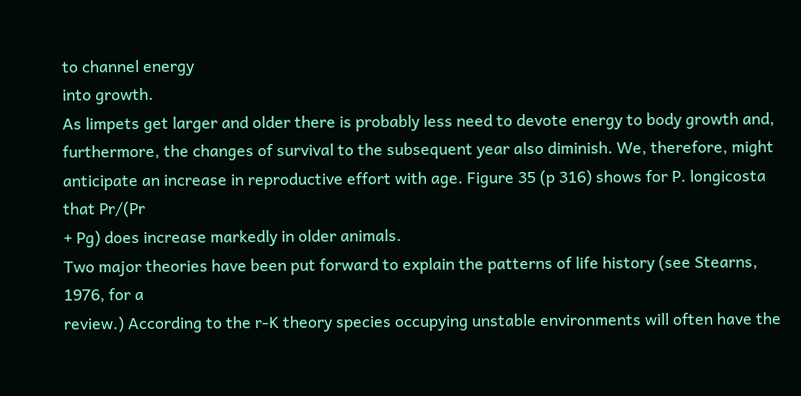to channel energy
into growth.
As limpets get larger and older there is probably less need to devote energy to body growth and,
furthermore, the changes of survival to the subsequent year also diminish. We, therefore, might
anticipate an increase in reproductive effort with age. Figure 35 (p 316) shows for P. longicosta that Pr/(Pr
+ Pg) does increase markedly in older animals.
Two major theories have been put forward to explain the patterns of life history (see Stearns, 1976, for a
review.) According to the r-K theory species occupying unstable environments will often have the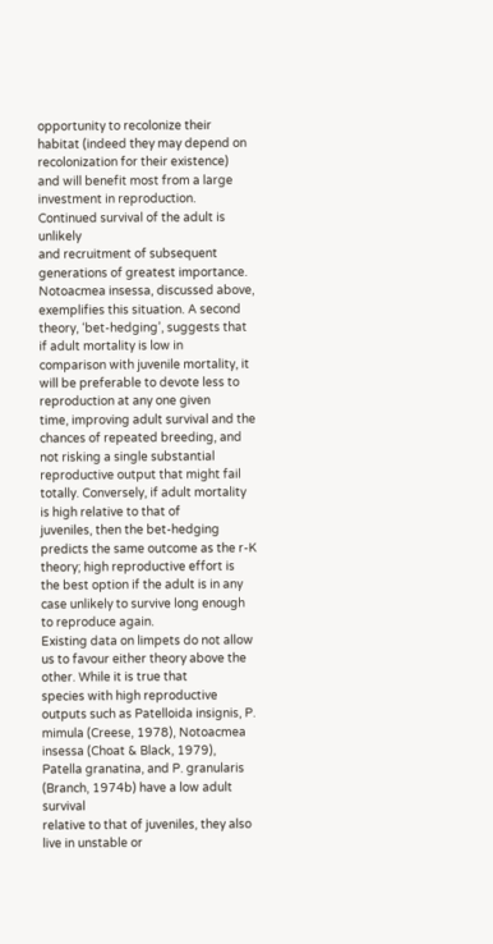opportunity to recolonize their habitat (indeed they may depend on recolonization for their existence)
and will benefit most from a large investment in reproduction. Continued survival of the adult is unlikely
and recruitment of subsequent generations of greatest importance. Notoacmea insessa, discussed above,
exemplifies this situation. A second theory, ‘bet-hedging’, suggests that if adult mortality is low in
comparison with juvenile mortality, it will be preferable to devote less to reproduction at any one given
time, improving adult survival and the chances of repeated breeding, and not risking a single substantial
reproductive output that might fail totally. Conversely, if adult mortality is high relative to that of
juveniles, then the bet-hedging predicts the same outcome as the r-K theory; high reproductive effort is
the best option if the adult is in any case unlikely to survive long enough to reproduce again.
Existing data on limpets do not allow us to favour either theory above the other. While it is true that
species with high reproductive outputs such as Patelloida insignis, P. mimula (Creese, 1978), Notoacmea
insessa (Choat & Black, 1979), Patella granatina, and P. granularis (Branch, 1974b) have a low adult survival
relative to that of juveniles, they also live in unstable or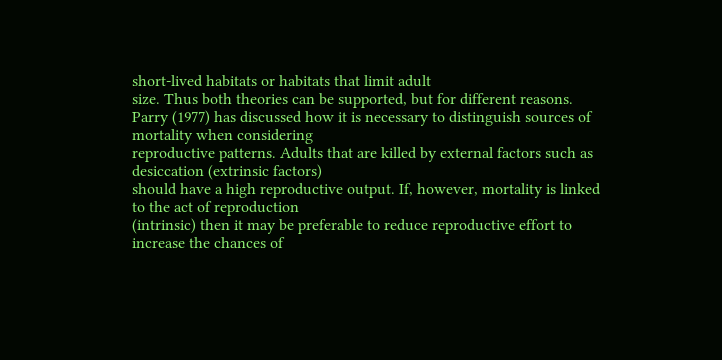short-lived habitats or habitats that limit adult
size. Thus both theories can be supported, but for different reasons.
Parry (1977) has discussed how it is necessary to distinguish sources of mortality when considering
reproductive patterns. Adults that are killed by external factors such as desiccation (extrinsic factors)
should have a high reproductive output. If, however, mortality is linked to the act of reproduction
(intrinsic) then it may be preferable to reduce reproductive effort to increase the chances of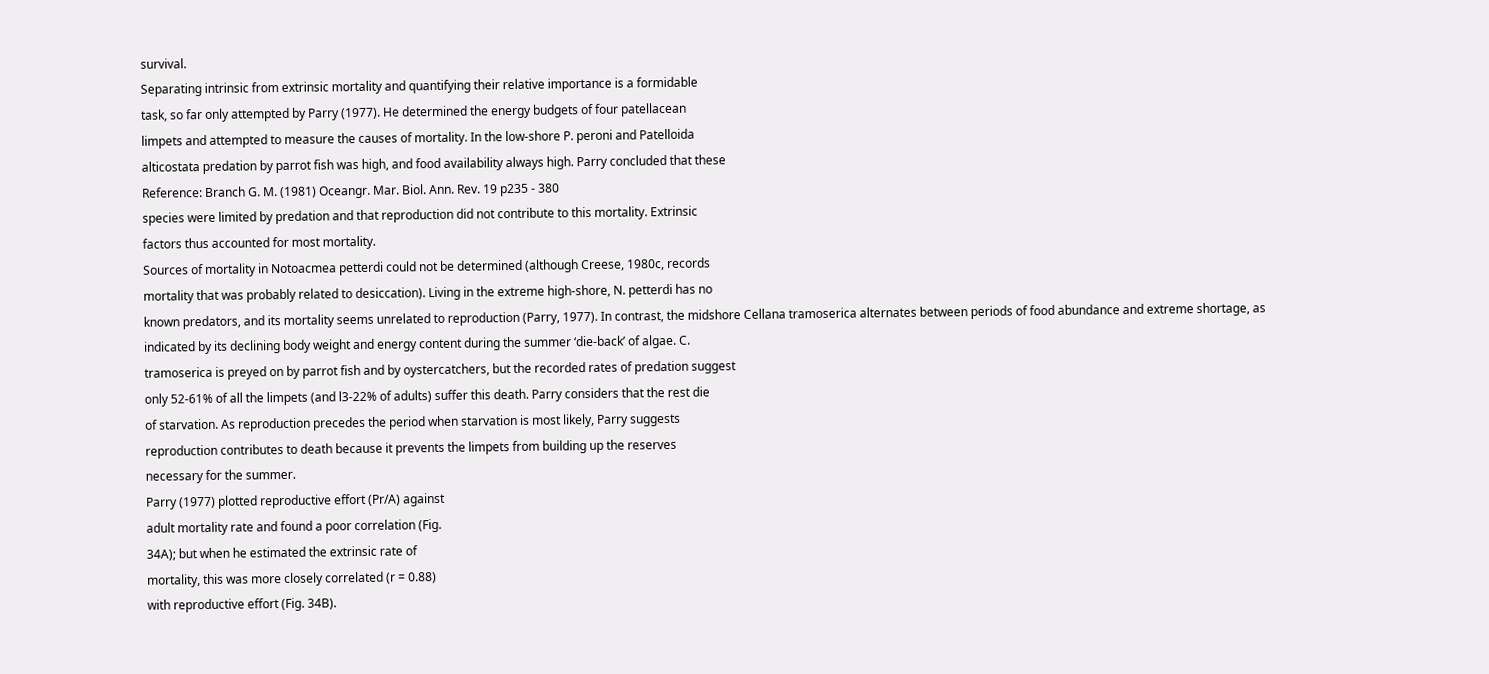survival.
Separating intrinsic from extrinsic mortality and quantifying their relative importance is a formidable
task, so far only attempted by Parry (1977). He determined the energy budgets of four patellacean
limpets and attempted to measure the causes of mortality. In the low-shore P. peroni and Patelloida
alticostata predation by parrot fish was high, and food availability always high. Parry concluded that these
Reference: Branch G. M. (1981) Oceangr. Mar. Biol. Ann. Rev. 19 p235 - 380
species were limited by predation and that reproduction did not contribute to this mortality. Extrinsic
factors thus accounted for most mortality.
Sources of mortality in Notoacmea petterdi could not be determined (although Creese, 1980c, records
mortality that was probably related to desiccation). Living in the extreme high-shore, N. petterdi has no
known predators, and its mortality seems unrelated to reproduction (Parry, 1977). In contrast, the midshore Cellana tramoserica alternates between periods of food abundance and extreme shortage, as
indicated by its declining body weight and energy content during the summer ‘die-back’ of algae. C.
tramoserica is preyed on by parrot fish and by oystercatchers, but the recorded rates of predation suggest
only 52-61% of all the limpets (and l3-22% of adults) suffer this death. Parry considers that the rest die
of starvation. As reproduction precedes the period when starvation is most likely, Parry suggests
reproduction contributes to death because it prevents the limpets from building up the reserves
necessary for the summer.
Parry (1977) plotted reproductive effort (Pr/A) against
adult mortality rate and found a poor correlation (Fig.
34A); but when he estimated the extrinsic rate of
mortality, this was more closely correlated (r = 0.88)
with reproductive effort (Fig. 34B).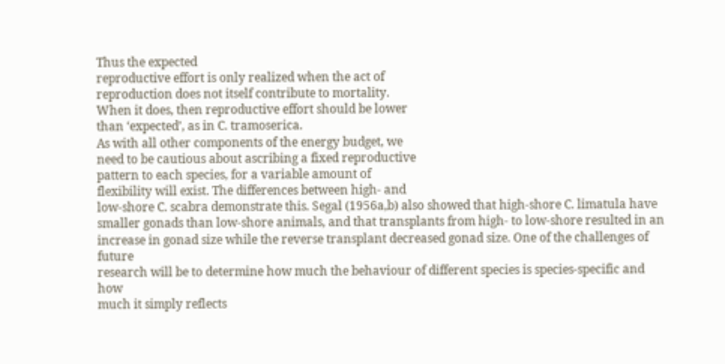Thus the expected
reproductive effort is only realized when the act of
reproduction does not itself contribute to mortality.
When it does, then reproductive effort should be lower
than ‘expected’, as in C. tramoserica.
As with all other components of the energy budget, we
need to be cautious about ascribing a fixed reproductive
pattern to each species, for a variable amount of
flexibility will exist. The differences between high- and
low-shore C. scabra demonstrate this. Segal (1956a,b) also showed that high-shore C. limatula have
smaller gonads than low-shore animals, and that transplants from high- to low-shore resulted in an
increase in gonad size while the reverse transplant decreased gonad size. One of the challenges of future
research will be to determine how much the behaviour of different species is species-specific and how
much it simply reflects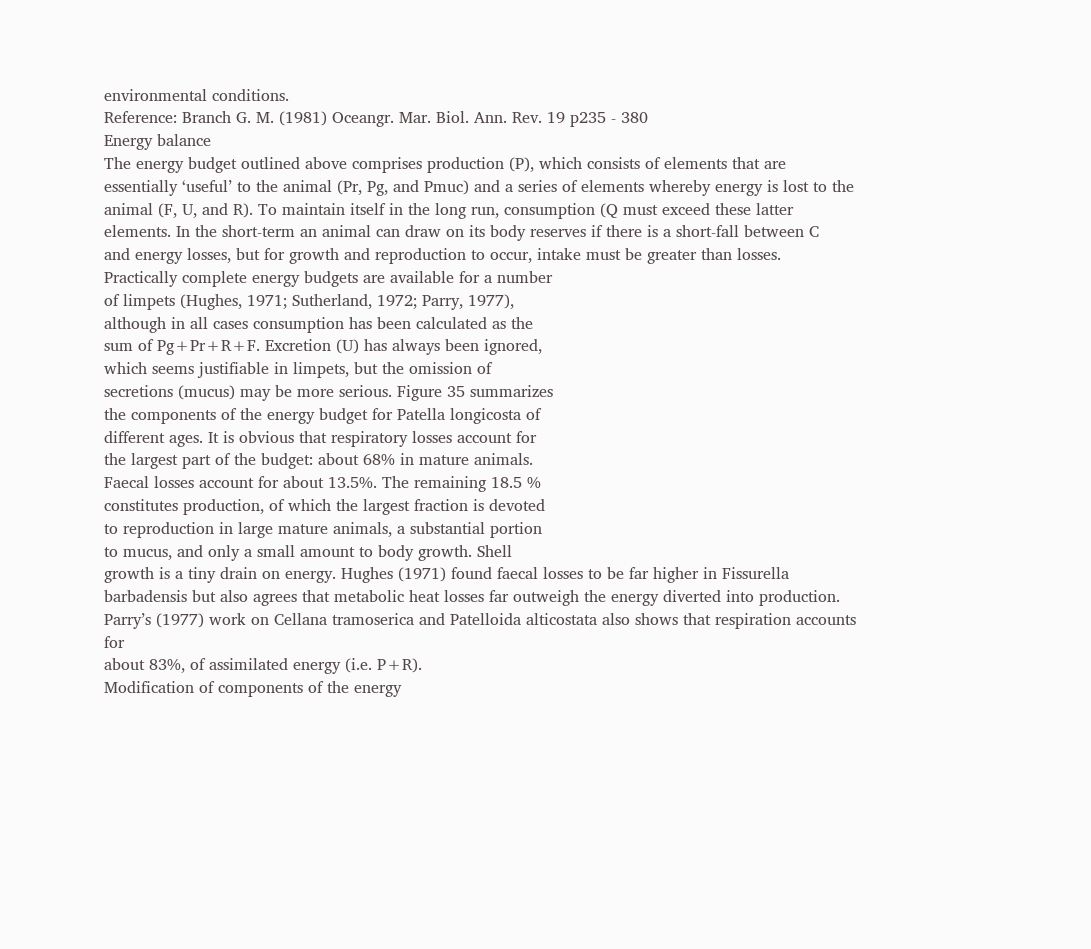environmental conditions.
Reference: Branch G. M. (1981) Oceangr. Mar. Biol. Ann. Rev. 19 p235 - 380
Energy balance
The energy budget outlined above comprises production (P), which consists of elements that are
essentially ‘useful’ to the animal (Pr, Pg, and Pmuc) and a series of elements whereby energy is lost to the
animal (F, U, and R). To maintain itself in the long run, consumption (Q must exceed these latter
elements. In the short-term an animal can draw on its body reserves if there is a short-fall between C
and energy losses, but for growth and reproduction to occur, intake must be greater than losses.
Practically complete energy budgets are available for a number
of limpets (Hughes, 1971; Sutherland, 1972; Parry, 1977),
although in all cases consumption has been calculated as the
sum of Pg+Pr+R+F. Excretion (U) has always been ignored,
which seems justifiable in limpets, but the omission of
secretions (mucus) may be more serious. Figure 35 summarizes
the components of the energy budget for Patella longicosta of
different ages. It is obvious that respiratory losses account for
the largest part of the budget: about 68% in mature animals.
Faecal losses account for about 13.5%. The remaining 18.5 %
constitutes production, of which the largest fraction is devoted
to reproduction in large mature animals, a substantial portion
to mucus, and only a small amount to body growth. Shell
growth is a tiny drain on energy. Hughes (1971) found faecal losses to be far higher in Fissurella
barbadensis but also agrees that metabolic heat losses far outweigh the energy diverted into production.
Parry’s (1977) work on Cellana tramoserica and Patelloida alticostata also shows that respiration accounts for
about 83%, of assimilated energy (i.e. P+R).
Modification of components of the energy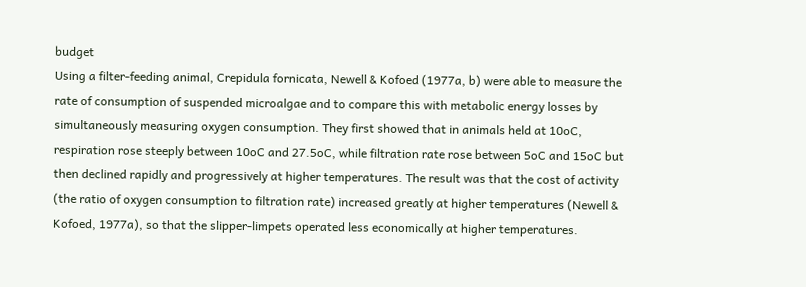budget
Using a filter-feeding animal, Crepidula fornicata, Newell & Kofoed (1977a, b) were able to measure the
rate of consumption of suspended microalgae and to compare this with metabolic energy losses by
simultaneously measuring oxygen consumption. They first showed that in animals held at 10oC,
respiration rose steeply between 10oC and 27.5oC, while filtration rate rose between 5oC and 15oC but
then declined rapidly and progressively at higher temperatures. The result was that the cost of activity
(the ratio of oxygen consumption to filtration rate) increased greatly at higher temperatures (Newell &
Kofoed, 1977a), so that the slipper-limpets operated less economically at higher temperatures.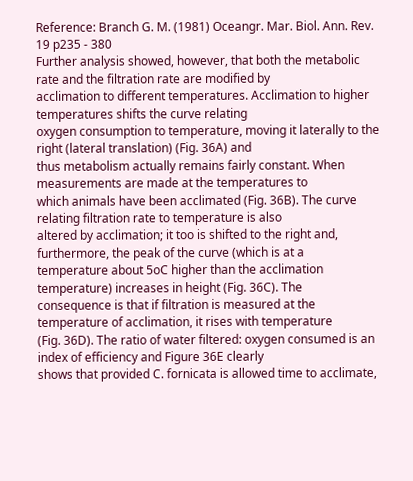Reference: Branch G. M. (1981) Oceangr. Mar. Biol. Ann. Rev. 19 p235 - 380
Further analysis showed, however, that both the metabolic rate and the filtration rate are modified by
acclimation to different temperatures. Acclimation to higher temperatures shifts the curve relating
oxygen consumption to temperature, moving it laterally to the right (lateral translation) (Fig. 36A) and
thus metabolism actually remains fairly constant. When measurements are made at the temperatures to
which animals have been acclimated (Fig. 36B). The curve relating filtration rate to temperature is also
altered by acclimation; it too is shifted to the right and, furthermore, the peak of the curve (which is at a
temperature about 5oC higher than the acclimation temperature) increases in height (Fig. 36C). The
consequence is that if filtration is measured at the temperature of acclimation, it rises with temperature
(Fig. 36D). The ratio of water filtered: oxygen consumed is an index of efficiency and Figure 36E clearly
shows that provided C. fornicata is allowed time to acclimate,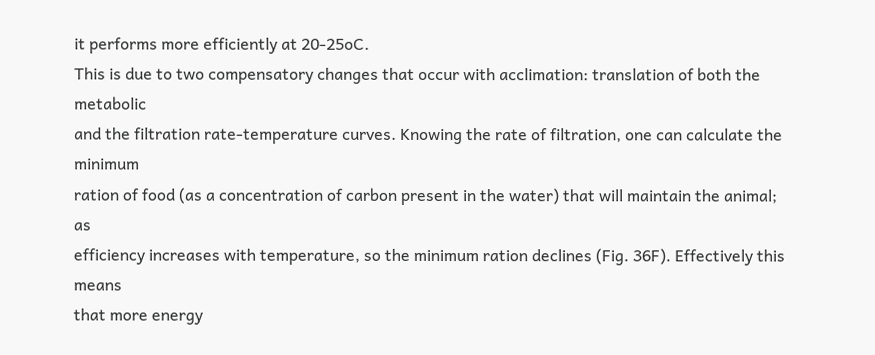it performs more efficiently at 20-25oC.
This is due to two compensatory changes that occur with acclimation: translation of both the metabolic
and the filtration rate-temperature curves. Knowing the rate of filtration, one can calculate the minimum
ration of food (as a concentration of carbon present in the water) that will maintain the animal; as
efficiency increases with temperature, so the minimum ration declines (Fig. 36F). Effectively this means
that more energy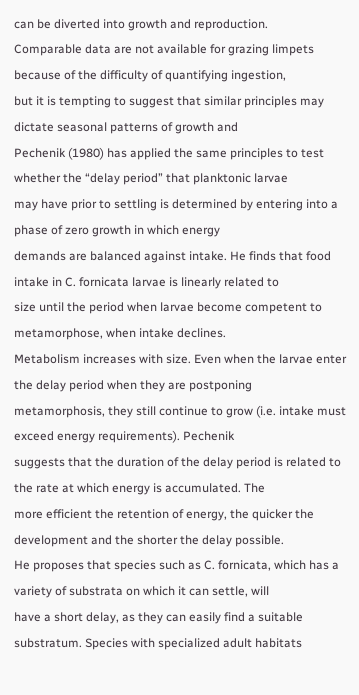can be diverted into growth and reproduction.
Comparable data are not available for grazing limpets because of the difficulty of quantifying ingestion,
but it is tempting to suggest that similar principles may dictate seasonal patterns of growth and
Pechenik (1980) has applied the same principles to test whether the “delay period” that planktonic larvae
may have prior to settling is determined by entering into a phase of zero growth in which energy
demands are balanced against intake. He finds that food intake in C. fornicata larvae is linearly related to
size until the period when larvae become competent to metamorphose, when intake declines.
Metabolism increases with size. Even when the larvae enter the delay period when they are postponing
metamorphosis, they still continue to grow (i.e. intake must exceed energy requirements). Pechenik
suggests that the duration of the delay period is related to the rate at which energy is accumulated. The
more efficient the retention of energy, the quicker the development and the shorter the delay possible.
He proposes that species such as C. fornicata, which has a variety of substrata on which it can settle, will
have a short delay, as they can easily find a suitable substratum. Species with specialized adult habitats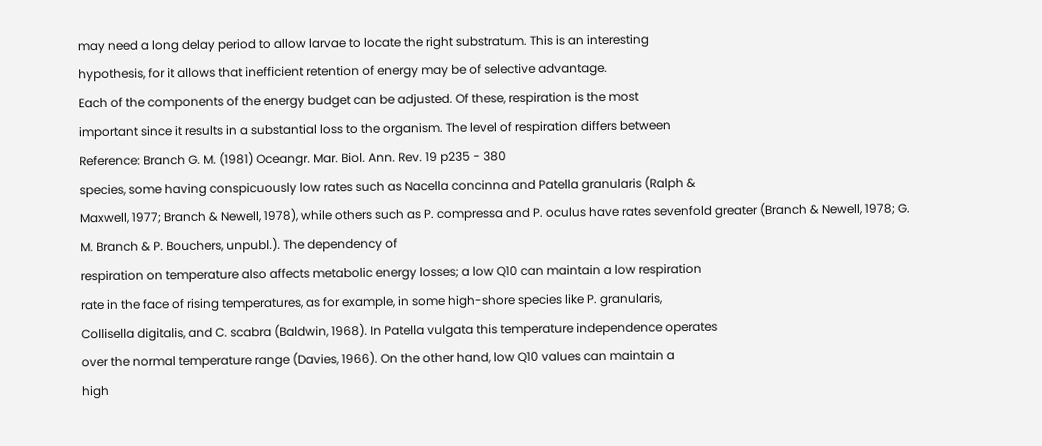may need a long delay period to allow larvae to locate the right substratum. This is an interesting
hypothesis, for it allows that inefficient retention of energy may be of selective advantage.
Each of the components of the energy budget can be adjusted. Of these, respiration is the most
important since it results in a substantial loss to the organism. The level of respiration differs between
Reference: Branch G. M. (1981) Oceangr. Mar. Biol. Ann. Rev. 19 p235 - 380
species, some having conspicuously low rates such as Nacella concinna and Patella granularis (Ralph &
Maxwell, 1977; Branch & Newell, 1978), while others such as P. compressa and P. oculus have rates sevenfold greater (Branch & Newell, 1978; G. M. Branch & P. Bouchers, unpubl.). The dependency of
respiration on temperature also affects metabolic energy losses; a low Q10 can maintain a low respiration
rate in the face of rising temperatures, as for example, in some high-shore species like P. granularis,
Collisella digitalis, and C. scabra (Baldwin, 1968). In Patella vulgata this temperature independence operates
over the normal temperature range (Davies, 1966). On the other hand, low Q10 values can maintain a
high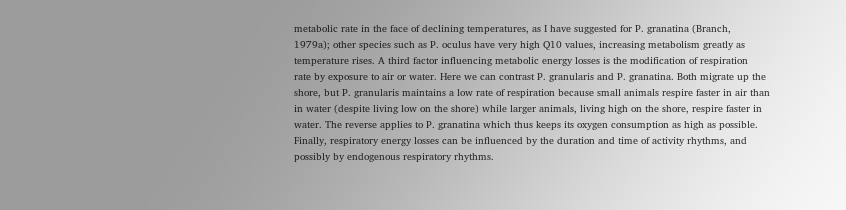metabolic rate in the face of declining temperatures, as I have suggested for P. granatina (Branch,
1979a); other species such as P. oculus have very high Q10 values, increasing metabolism greatly as
temperature rises. A third factor influencing metabolic energy losses is the modification of respiration
rate by exposure to air or water. Here we can contrast P. granularis and P. granatina. Both migrate up the
shore, but P. granularis maintains a low rate of respiration because small animals respire faster in air than
in water (despite living low on the shore) while larger animals, living high on the shore, respire faster in
water. The reverse applies to P. granatina which thus keeps its oxygen consumption as high as possible.
Finally, respiratory energy losses can be influenced by the duration and time of activity rhythms, and
possibly by endogenous respiratory rhythms.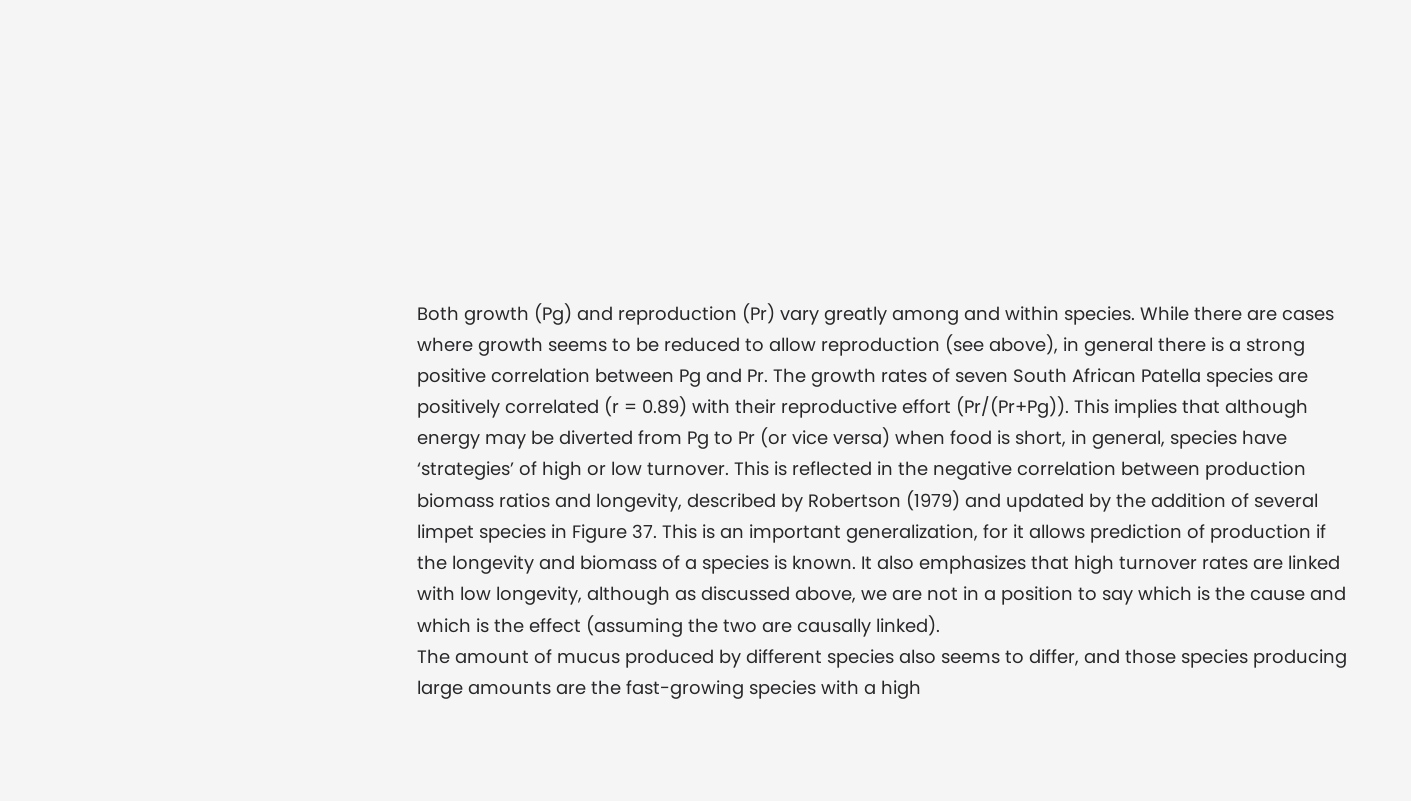Both growth (Pg) and reproduction (Pr) vary greatly among and within species. While there are cases
where growth seems to be reduced to allow reproduction (see above), in general there is a strong
positive correlation between Pg and Pr. The growth rates of seven South African Patella species are
positively correlated (r = 0.89) with their reproductive effort (Pr/(Pr+Pg)). This implies that although
energy may be diverted from Pg to Pr (or vice versa) when food is short, in general, species have
‘strategies’ of high or low turnover. This is reflected in the negative correlation between production
biomass ratios and longevity, described by Robertson (1979) and updated by the addition of several
limpet species in Figure 37. This is an important generalization, for it allows prediction of production if
the longevity and biomass of a species is known. It also emphasizes that high turnover rates are linked
with low longevity, although as discussed above, we are not in a position to say which is the cause and
which is the effect (assuming the two are causally linked).
The amount of mucus produced by different species also seems to differ, and those species producing
large amounts are the fast-growing species with a high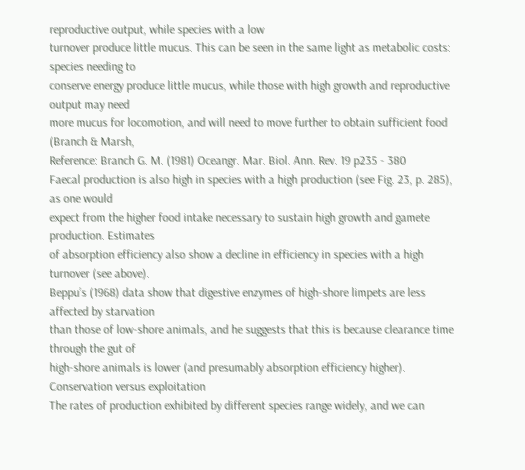reproductive output, while species with a low
turnover produce little mucus. This can be seen in the same light as metabolic costs: species needing to
conserve energy produce little mucus, while those with high growth and reproductive output may need
more mucus for locomotion, and will need to move further to obtain sufficient food (Branch & Marsh,
Reference: Branch G. M. (1981) Oceangr. Mar. Biol. Ann. Rev. 19 p235 - 380
Faecal production is also high in species with a high production (see Fig. 23, p. 285), as one would
expect from the higher food intake necessary to sustain high growth and gamete production. Estimates
of absorption efficiency also show a decline in efficiency in species with a high turnover (see above).
Beppu’s (1968) data show that digestive enzymes of high-shore limpets are less affected by starvation
than those of low-shore animals, and he suggests that this is because clearance time through the gut of
high-shore animals is lower (and presumably absorption efficiency higher).
Conservation versus exploitation
The rates of production exhibited by different species range widely, and we can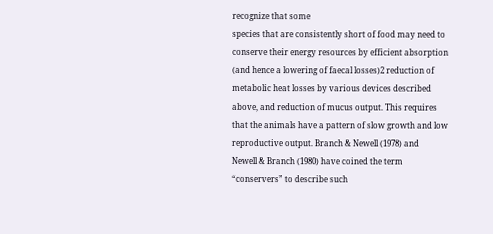recognize that some
species that are consistently short of food may need to
conserve their energy resources by efficient absorption
(and hence a lowering of faecal losses)2 reduction of
metabolic heat losses by various devices described
above, and reduction of mucus output. This requires
that the animals have a pattern of slow growth and low
reproductive output. Branch & Newell (1978) and
Newell & Branch (1980) have coined the term
“conservers” to describe such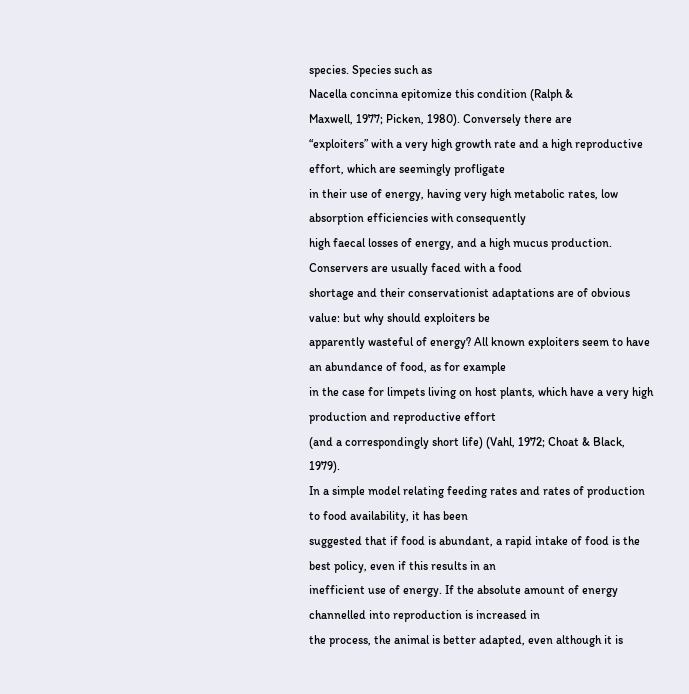species. Species such as
Nacella concinna epitomize this condition (Ralph &
Maxwell, 1977; Picken, 1980). Conversely there are
“exploiters” with a very high growth rate and a high reproductive effort, which are seemingly profligate
in their use of energy, having very high metabolic rates, low absorption efficiencies with consequently
high faecal losses of energy, and a high mucus production. Conservers are usually faced with a food
shortage and their conservationist adaptations are of obvious value: but why should exploiters be
apparently wasteful of energy? All known exploiters seem to have an abundance of food, as for example
in the case for limpets living on host plants, which have a very high production and reproductive effort
(and a correspondingly short life) (Vahl, 1972; Choat & Black, 1979).
In a simple model relating feeding rates and rates of production to food availability, it has been
suggested that if food is abundant, a rapid intake of food is the best policy, even if this results in an
inefficient use of energy. If the absolute amount of energy channelled into reproduction is increased in
the process, the animal is better adapted, even although it is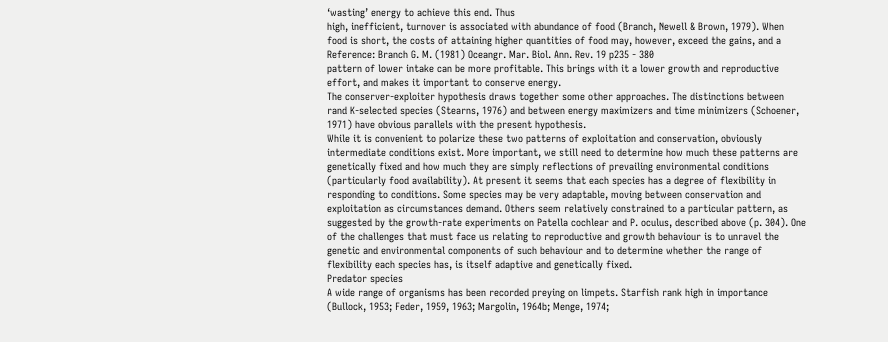‘wasting’ energy to achieve this end. Thus
high, inefficient, turnover is associated with abundance of food (Branch, Newell & Brown, 1979). When
food is short, the costs of attaining higher quantities of food may, however, exceed the gains, and a
Reference: Branch G. M. (1981) Oceangr. Mar. Biol. Ann. Rev. 19 p235 - 380
pattern of lower intake can be more profitable. This brings with it a lower growth and reproductive
effort, and makes it important to conserve energy.
The conserver-exploiter hypothesis draws together some other approaches. The distinctions between
rand K-selected species (Stearns, 1976) and between energy maximizers and time minimizers (Schoener,
1971) have obvious parallels with the present hypothesis.
While it is convenient to polarize these two patterns of exploitation and conservation, obviously
intermediate conditions exist. More important, we still need to determine how much these patterns are
genetically fixed and how much they are simply reflections of prevailing environmental conditions
(particularly food availability). At present it seems that each species has a degree of flexibility in
responding to conditions. Some species may be very adaptable, moving between conservation and
exploitation as circumstances demand. Others seem relatively constrained to a particular pattern, as
suggested by the growth-rate experiments on Patella cochlear and P. oculus, described above (p. 304). One
of the challenges that must face us relating to reproductive and growth behaviour is to unravel the
genetic and environmental components of such behaviour and to determine whether the range of
flexibility each species has, is itself adaptive and genetically fixed.
Predator species
A wide range of organisms has been recorded preying on limpets. Starfish rank high in importance
(Bullock, 1953; Feder, 1959, 1963; Margolin, 1964b; Menge, 1974;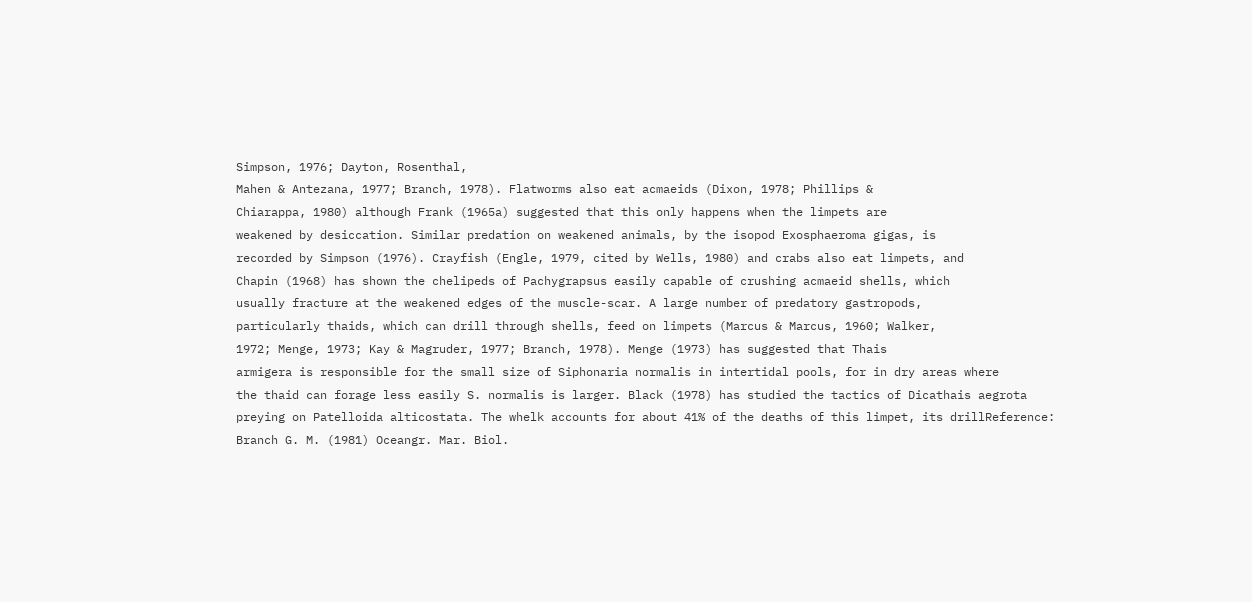Simpson, 1976; Dayton, Rosenthal,
Mahen & Antezana, 1977; Branch, 1978). Flatworms also eat acmaeids (Dixon, 1978; Phillips &
Chiarappa, 1980) although Frank (1965a) suggested that this only happens when the limpets are
weakened by desiccation. Similar predation on weakened animals, by the isopod Exosphaeroma gigas, is
recorded by Simpson (1976). Crayfish (Engle, 1979, cited by Wells, 1980) and crabs also eat limpets, and
Chapin (1968) has shown the chelipeds of Pachygrapsus easily capable of crushing acmaeid shells, which
usually fracture at the weakened edges of the muscle-scar. A large number of predatory gastropods,
particularly thaids, which can drill through shells, feed on limpets (Marcus & Marcus, 1960; Walker,
1972; Menge, 1973; Kay & Magruder, 1977; Branch, 1978). Menge (1973) has suggested that Thais
armigera is responsible for the small size of Siphonaria normalis in intertidal pools, for in dry areas where
the thaid can forage less easily S. normalis is larger. Black (1978) has studied the tactics of Dicathais aegrota
preying on Patelloida alticostata. The whelk accounts for about 41% of the deaths of this limpet, its drillReference: Branch G. M. (1981) Oceangr. Mar. Biol.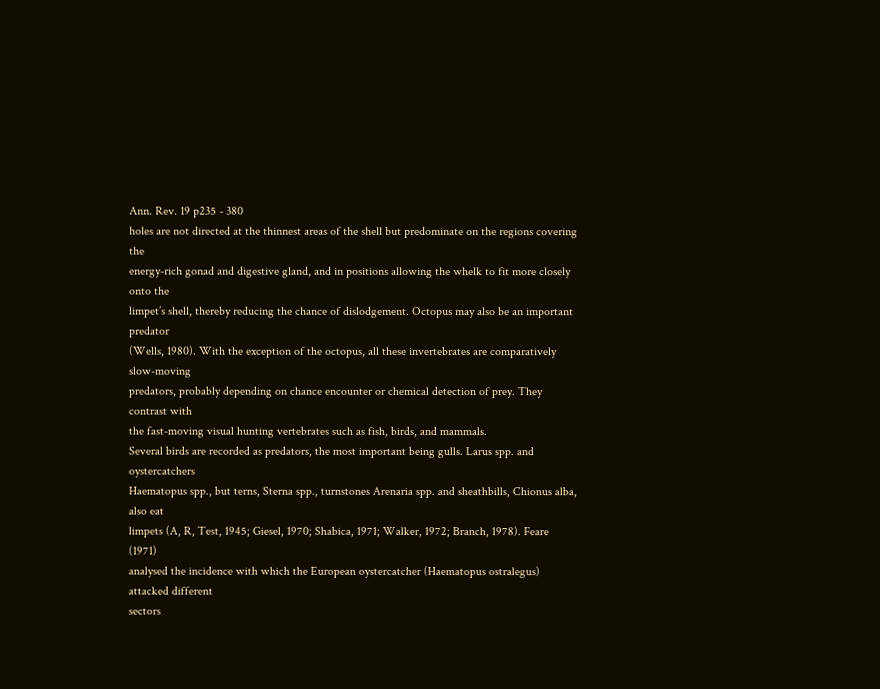Ann. Rev. 19 p235 - 380
holes are not directed at the thinnest areas of the shell but predominate on the regions covering the
energy-rich gonad and digestive gland, and in positions allowing the whelk to fit more closely onto the
limpet’s shell, thereby reducing the chance of dislodgement. Octopus may also be an important predator
(Wells, 1980). With the exception of the octopus, all these invertebrates are comparatively slow-moving
predators, probably depending on chance encounter or chemical detection of prey. They contrast with
the fast-moving visual hunting vertebrates such as fish, birds, and mammals.
Several birds are recorded as predators, the most important being gulls. Larus spp. and oystercatchers
Haematopus spp., but terns, Sterna spp., turnstones Arenaria spp. and sheathbills, Chionus alba, also eat
limpets (A, R, Test, 1945; Giesel, 1970; Shabica, 1971; Walker, 1972; Branch, 1978). Feare (1971)
analysed the incidence with which the European oystercatcher (Haematopus ostralegus) attacked different
sectors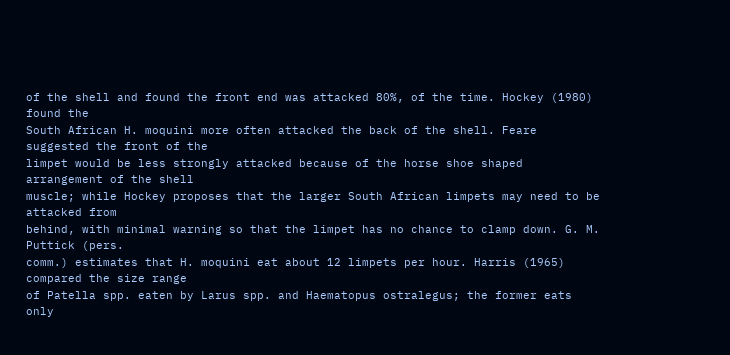of the shell and found the front end was attacked 80%, of the time. Hockey (1980) found the
South African H. moquini more often attacked the back of the shell. Feare suggested the front of the
limpet would be less strongly attacked because of the horse shoe shaped arrangement of the shell
muscle; while Hockey proposes that the larger South African limpets may need to be attacked from
behind, with minimal warning so that the limpet has no chance to clamp down. G. M. Puttick (pers.
comm.) estimates that H. moquini eat about 12 limpets per hour. Harris (1965) compared the size range
of Patella spp. eaten by Larus spp. and Haematopus ostralegus; the former eats only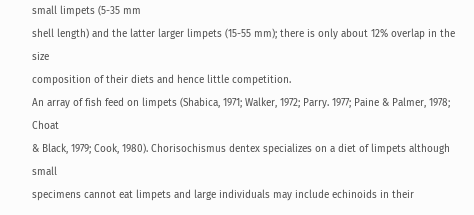small limpets (5-35 mm
shell length) and the latter larger limpets (15-55 mm); there is only about 12% overlap in the size
composition of their diets and hence little competition.
An array of fish feed on limpets (Shabica, 1971; Walker, 1972; Parry. 1977; Paine & Palmer, 1978; Choat
& Black, 1979; Cook, 1980). Chorisochismus dentex specializes on a diet of limpets although small
specimens cannot eat limpets and large individuals may include echinoids in their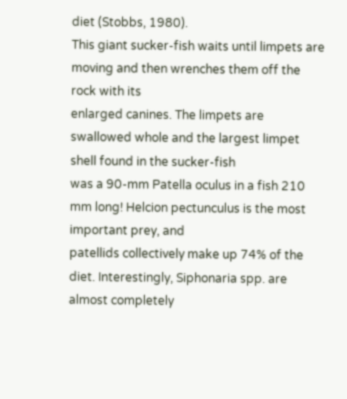diet (Stobbs, 1980).
This giant sucker-fish waits until limpets are moving and then wrenches them off the rock with its
enlarged canines. The limpets are swallowed whole and the largest limpet shell found in the sucker-fish
was a 90-mm Patella oculus in a fish 210 mm long! Helcion pectunculus is the most important prey, and
patellids collectively make up 74% of the diet. Interestingly, Siphonaria spp. are almost completely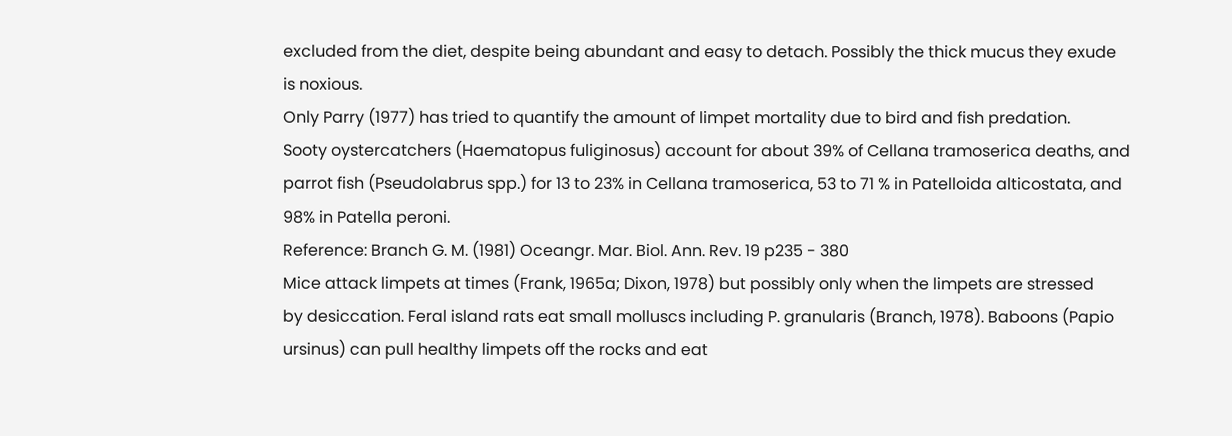excluded from the diet, despite being abundant and easy to detach. Possibly the thick mucus they exude
is noxious.
Only Parry (1977) has tried to quantify the amount of limpet mortality due to bird and fish predation.
Sooty oystercatchers (Haematopus fuliginosus) account for about 39% of Cellana tramoserica deaths, and
parrot fish (Pseudolabrus spp.) for 13 to 23% in Cellana tramoserica, 53 to 71 % in Patelloida alticostata, and
98% in Patella peroni.
Reference: Branch G. M. (1981) Oceangr. Mar. Biol. Ann. Rev. 19 p235 - 380
Mice attack limpets at times (Frank, 1965a; Dixon, 1978) but possibly only when the limpets are stressed
by desiccation. Feral island rats eat small molluscs including P. granularis (Branch, 1978). Baboons (Papio
ursinus) can pull healthy limpets off the rocks and eat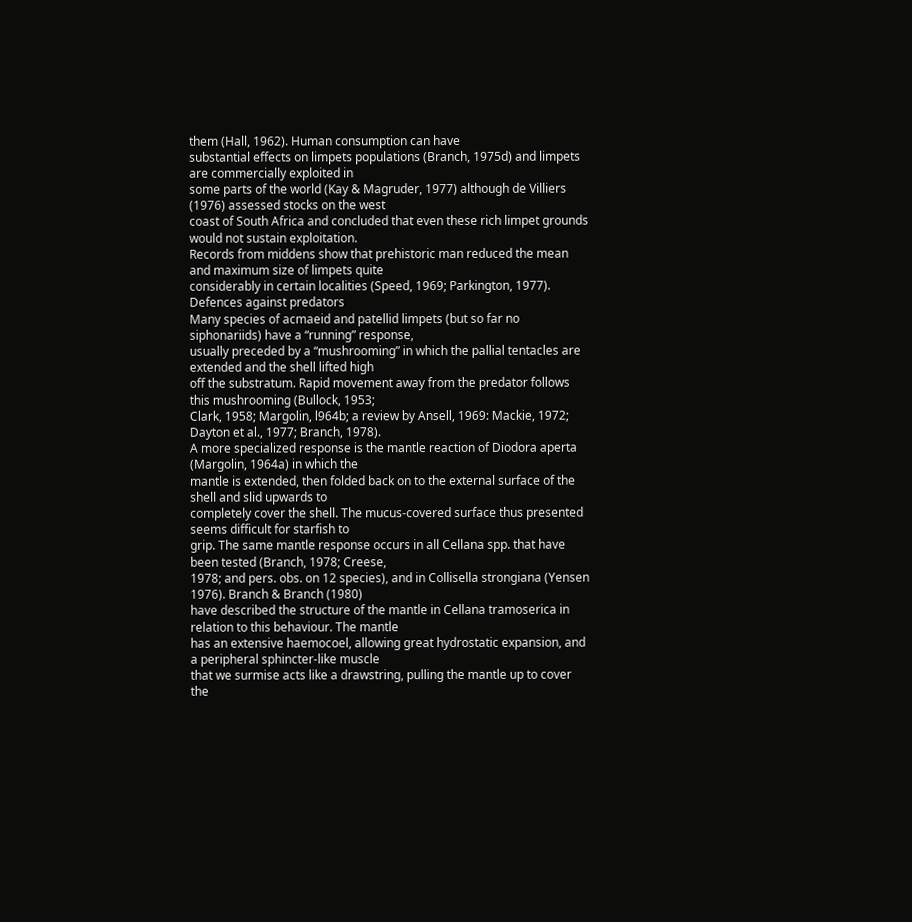them (Hall, 1962). Human consumption can have
substantial effects on limpets populations (Branch, 1975d) and limpets are commercially exploited in
some parts of the world (Kay & Magruder, 1977) although de Villiers (1976) assessed stocks on the west
coast of South Africa and concluded that even these rich limpet grounds would not sustain exploitation.
Records from middens show that prehistoric man reduced the mean and maximum size of limpets quite
considerably in certain localities (Speed, 1969; Parkington, 1977).
Defences against predators
Many species of acmaeid and patellid limpets (but so far no siphonariids) have a “running” response,
usually preceded by a “mushrooming” in which the pallial tentacles are extended and the shell lifted high
off the substratum. Rapid movement away from the predator follows this mushrooming (Bullock, 1953;
Clark, 1958; Margolin, l964b; a review by Ansell, 1969: Mackie, 1972; Dayton et al., 1977; Branch, 1978).
A more specialized response is the mantle reaction of Diodora aperta (Margolin, 1964a) in which the
mantle is extended, then folded back on to the external surface of the shell and slid upwards to
completely cover the shell. The mucus-covered surface thus presented seems difficult for starfish to
grip. The same mantle response occurs in all Cellana spp. that have been tested (Branch, 1978; Creese,
1978; and pers. obs. on 12 species), and in Collisella strongiana (Yensen 1976). Branch & Branch (1980)
have described the structure of the mantle in Cellana tramoserica in relation to this behaviour. The mantle
has an extensive haemocoel, allowing great hydrostatic expansion, and a peripheral sphincter-like muscle
that we surmise acts like a drawstring, pulling the mantle up to cover the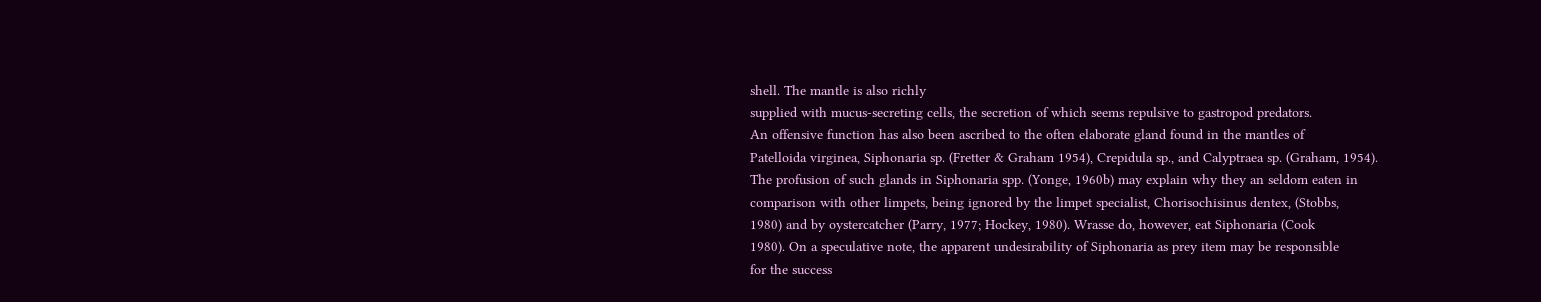shell. The mantle is also richly
supplied with mucus-secreting cells, the secretion of which seems repulsive to gastropod predators.
An offensive function has also been ascribed to the often elaborate gland found in the mantles of
Patelloida virginea, Siphonaria sp. (Fretter & Graham 1954), Crepidula sp., and Calyptraea sp. (Graham, 1954).
The profusion of such glands in Siphonaria spp. (Yonge, 1960b) may explain why they an seldom eaten in
comparison with other limpets, being ignored by the limpet specialist, Chorisochisinus dentex, (Stobbs,
1980) and by oystercatcher (Parry, 1977; Hockey, 1980). Wrasse do, however, eat Siphonaria (Cook
1980). On a speculative note, the apparent undesirability of Siphonaria as prey item may be responsible
for the success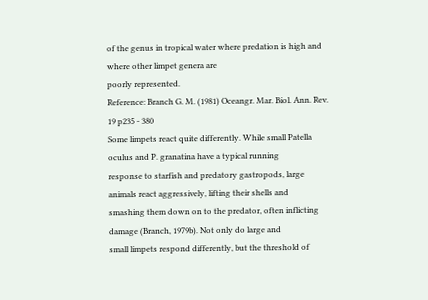of the genus in tropical water where predation is high and where other limpet genera are
poorly represented.
Reference: Branch G. M. (1981) Oceangr. Mar. Biol. Ann. Rev. 19 p235 - 380
Some limpets react quite differently. While small Patella oculus and P. granatina have a typical running
response to starfish and predatory gastropods, large animals react aggressively, lifting their shells and
smashing them down on to the predator, often inflicting damage (Branch, 1979b). Not only do large and
small limpets respond differently, but the threshold of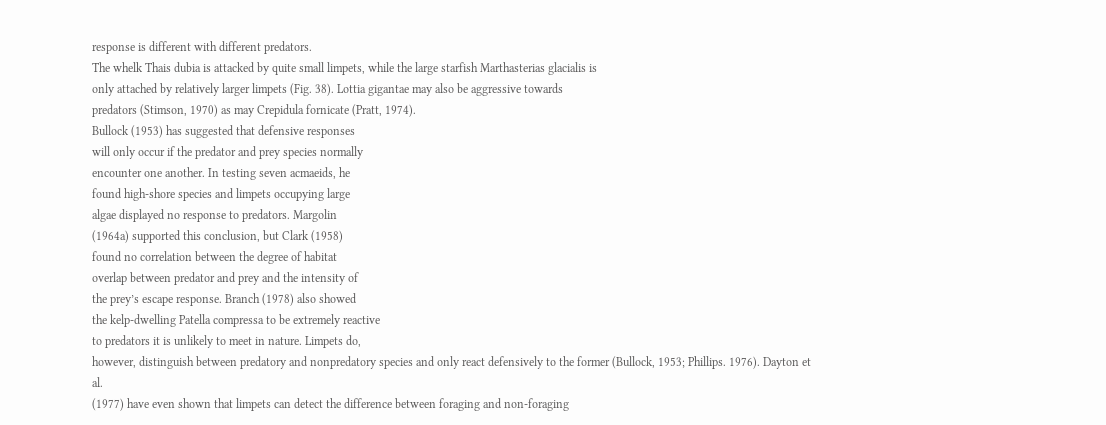response is different with different predators.
The whelk Thais dubia is attacked by quite small limpets, while the large starfish Marthasterias glacialis is
only attached by relatively larger limpets (Fig. 38). Lottia gigantae may also be aggressive towards
predators (Stimson, 1970) as may Crepidula fornicate (Pratt, 1974).
Bullock (1953) has suggested that defensive responses
will only occur if the predator and prey species normally
encounter one another. In testing seven acmaeids, he
found high-shore species and limpets occupying large
algae displayed no response to predators. Margolin
(1964a) supported this conclusion, but Clark (1958)
found no correlation between the degree of habitat
overlap between predator and prey and the intensity of
the prey’s escape response. Branch (1978) also showed
the kelp-dwelling Patella compressa to be extremely reactive
to predators it is unlikely to meet in nature. Limpets do,
however, distinguish between predatory and nonpredatory species and only react defensively to the former (Bullock, 1953; Phillips. 1976). Dayton et al.
(1977) have even shown that limpets can detect the difference between foraging and non-foraging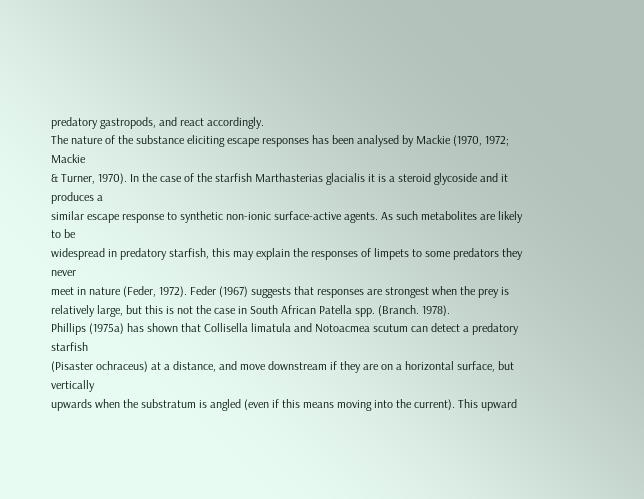predatory gastropods, and react accordingly.
The nature of the substance eliciting escape responses has been analysed by Mackie (1970, 1972; Mackie
& Turner, 1970). In the case of the starfish Marthasterias glacialis it is a steroid glycoside and it produces a
similar escape response to synthetic non-ionic surface-active agents. As such metabolites are likely to be
widespread in predatory starfish, this may explain the responses of limpets to some predators they never
meet in nature (Feder, 1972). Feder (1967) suggests that responses are strongest when the prey is
relatively large, but this is not the case in South African Patella spp. (Branch. 1978).
Phillips (1975a) has shown that Collisella limatula and Notoacmea scutum can detect a predatory starfish
(Pisaster ochraceus) at a distance, and move downstream if they are on a horizontal surface, but vertically
upwards when the substratum is angled (even if this means moving into the current). This upward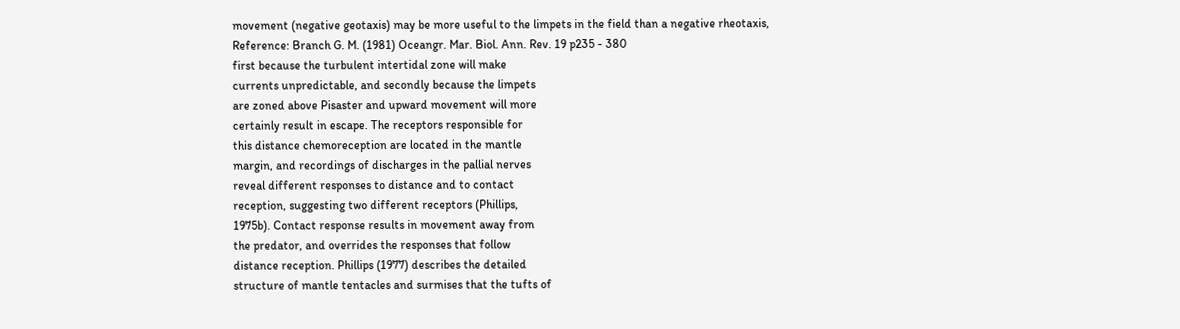movement (negative geotaxis) may be more useful to the limpets in the field than a negative rheotaxis,
Reference: Branch G. M. (1981) Oceangr. Mar. Biol. Ann. Rev. 19 p235 - 380
first because the turbulent intertidal zone will make
currents unpredictable, and secondly because the limpets
are zoned above Pisaster and upward movement will more
certainly result in escape. The receptors responsible for
this distance chemoreception are located in the mantle
margin, and recordings of discharges in the pallial nerves
reveal different responses to distance and to contact
reception, suggesting two different receptors (Phillips,
1975b). Contact response results in movement away from
the predator, and overrides the responses that follow
distance reception. Phillips (1977) describes the detailed
structure of mantle tentacles and surmises that the tufts of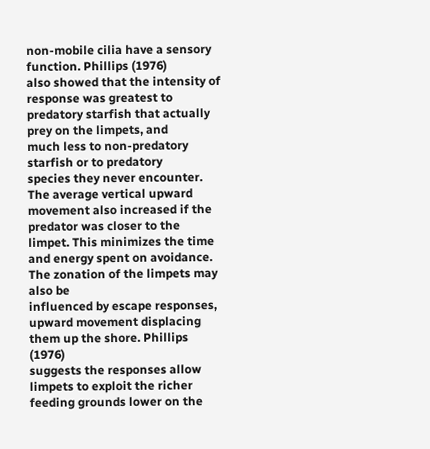non-mobile cilia have a sensory function. Phillips (1976)
also showed that the intensity of response was greatest to
predatory starfish that actually prey on the limpets, and
much less to non-predatory starfish or to predatory
species they never encounter. The average vertical upward
movement also increased if the predator was closer to the
limpet. This minimizes the time and energy spent on avoidance. The zonation of the limpets may also be
influenced by escape responses, upward movement displacing them up the shore. Phillips (1976)
suggests the responses allow limpets to exploit the richer feeding grounds lower on the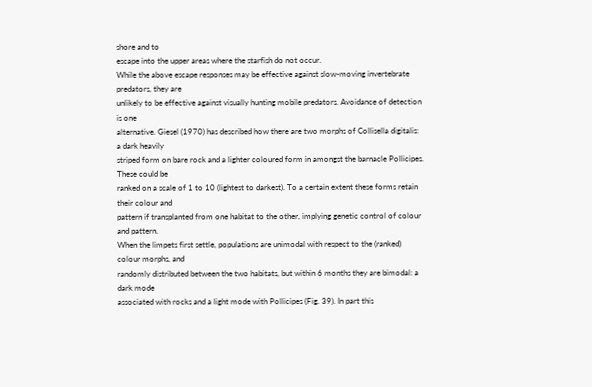shore and to
escape into the upper areas where the starfish do not occur.
While the above escape responses may be effective against slow-moving invertebrate predators, they are
unlikely to be effective against visually hunting mobile predators. Avoidance of detection is one
alternative. Giesel (1970) has described how there are two morphs of Collisella digitalis: a dark heavily
striped form on bare rock and a lighter coloured form in amongst the barnacle Pollicipes. These could be
ranked on a scale of 1 to 10 (lightest to darkest). To a certain extent these forms retain their colour and
pattern if transplanted from one habitat to the other, implying genetic control of colour and pattern.
When the limpets first settle, populations are unimodal with respect to the (ranked) colour morphs, and
randomly distributed between the two habitats, but within 6 months they are bimodal: a dark mode
associated with rocks and a light mode with Pollicipes (Fig. 39). In part this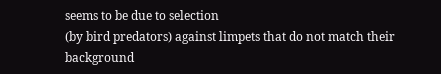seems to be due to selection
(by bird predators) against limpets that do not match their background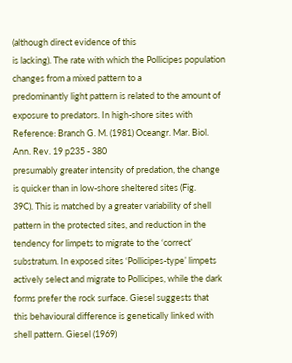(although direct evidence of this
is lacking). The rate with which the Pollicipes population changes from a mixed pattern to a
predominantly light pattern is related to the amount of exposure to predators. In high-shore sites with
Reference: Branch G. M. (1981) Oceangr. Mar. Biol. Ann. Rev. 19 p235 - 380
presumably greater intensity of predation, the change is quicker than in low-shore sheltered sites (Fig.
39C). This is matched by a greater variability of shell pattern in the protected sites, and reduction in the
tendency for limpets to migrate to the ‘correct’ substratum. In exposed sites ‘Pollicipes-type’ limpets
actively select and migrate to Pollicipes, while the dark forms prefer the rock surface. Giesel suggests that
this behavioural difference is genetically linked with shell pattern. Giesel (1969)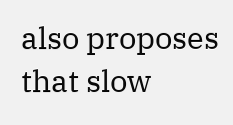also proposes that slow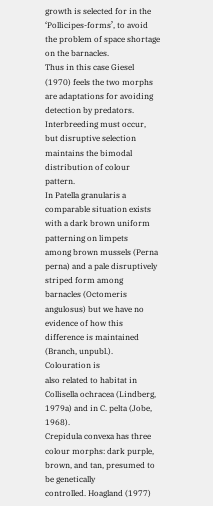growth is selected for in the ‘Pollicipes-forms’, to avoid the problem of space shortage on the barnacles.
Thus in this case Giesel (1970) feels the two morphs are adaptations for avoiding detection by predators.
Interbreeding must occur, but disruptive selection maintains the bimodal distribution of colour pattern.
In Patella granularis a comparable situation exists with a dark brown uniform patterning on limpets
among brown mussels (Perna perna) and a pale disruptively striped form among barnacles (Octomeris
angulosus) but we have no evidence of how this difference is maintained (Branch, unpubl.). Colouration is
also related to habitat in Collisella ochracea (Lindberg, 1979a) and in C. pelta (Jobe, 1968).
Crepidula convexa has three colour morphs: dark purple, brown, and tan, presumed to be genetically
controlled. Hoagland (1977)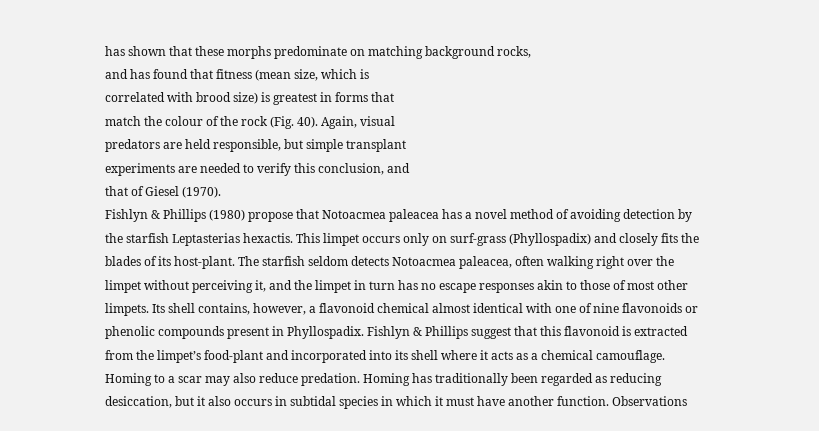has shown that these morphs predominate on matching background rocks,
and has found that fitness (mean size, which is
correlated with brood size) is greatest in forms that
match the colour of the rock (Fig. 40). Again, visual
predators are held responsible, but simple transplant
experiments are needed to verify this conclusion, and
that of Giesel (1970).
Fishlyn & Phillips (1980) propose that Notoacmea paleacea has a novel method of avoiding detection by
the starfish Leptasterias hexactis. This limpet occurs only on surf-grass (Phyllospadix) and closely fits the
blades of its host-plant. The starfish seldom detects Notoacmea paleacea, often walking right over the
limpet without perceiving it, and the limpet in turn has no escape responses akin to those of most other
limpets. Its shell contains, however, a flavonoid chemical almost identical with one of nine flavonoids or
phenolic compounds present in Phyllospadix. Fishlyn & Phillips suggest that this flavonoid is extracted
from the limpet’s food-plant and incorporated into its shell where it acts as a chemical camouflage.
Homing to a scar may also reduce predation. Homing has traditionally been regarded as reducing
desiccation, but it also occurs in subtidal species in which it must have another function. Observations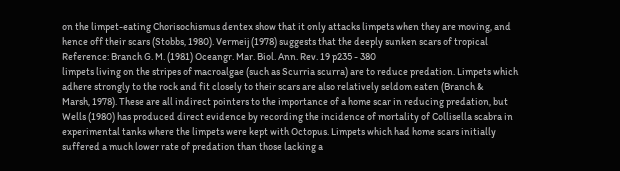on the limpet-eating Chorisochismus dentex show that it only attacks limpets when they are moving, and
hence off their scars (Stobbs, 1980). Vermeij (1978) suggests that the deeply sunken scars of tropical
Reference: Branch G. M. (1981) Oceangr. Mar. Biol. Ann. Rev. 19 p235 - 380
limpets living on the stripes of macroalgae (such as Scurria scurra) are to reduce predation. Limpets which
adhere strongly to the rock and fit closely to their scars are also relatively seldom eaten (Branch &
Marsh, 1978). These are all indirect pointers to the importance of a home scar in reducing predation, but
Wells (1980) has produced direct evidence by recording the incidence of mortality of Collisella scabra in
experimental tanks where the limpets were kept with Octopus. Limpets which had home scars initially
suffered a much lower rate of predation than those lacking a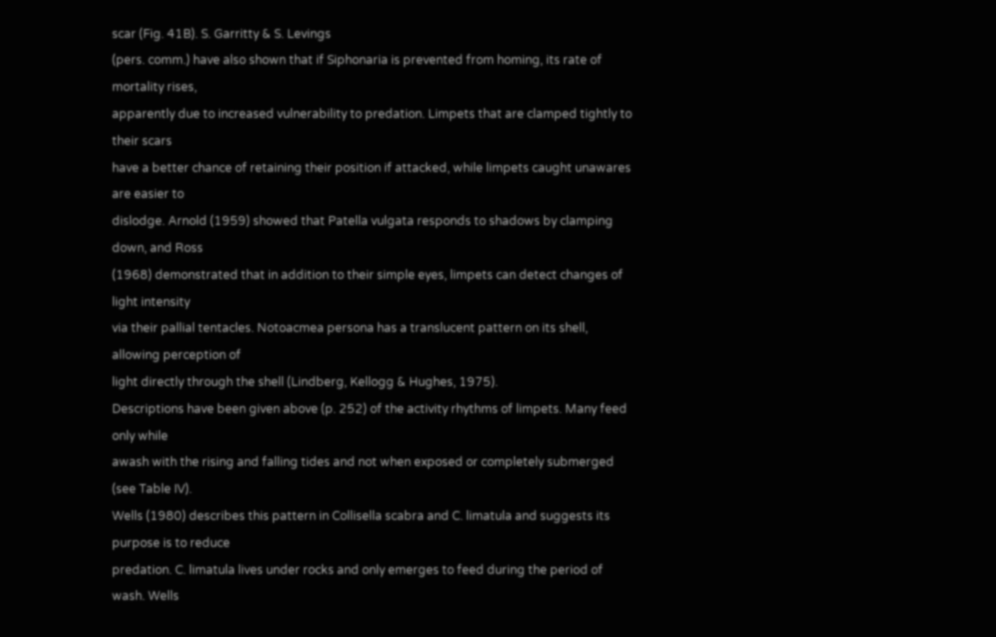scar (Fig. 41B). S. Garritty & S. Levings
(pers. comm.) have also shown that if Siphonaria is prevented from homing, its rate of mortality rises,
apparently due to increased vulnerability to predation. Limpets that are clamped tightly to their scars
have a better chance of retaining their position if attacked, while limpets caught unawares are easier to
dislodge. Arnold (1959) showed that Patella vulgata responds to shadows by clamping down, and Ross
(1968) demonstrated that in addition to their simple eyes, limpets can detect changes of light intensity
via their pallial tentacles. Notoacmea persona has a translucent pattern on its shell, allowing perception of
light directly through the shell (Lindberg, Kellogg & Hughes, 1975).
Descriptions have been given above (p. 252) of the activity rhythms of limpets. Many feed only while
awash with the rising and falling tides and not when exposed or completely submerged (see Table IV).
Wells (1980) describes this pattern in Collisella scabra and C. limatula and suggests its purpose is to reduce
predation. C. limatula lives under rocks and only emerges to feed during the period of wash. Wells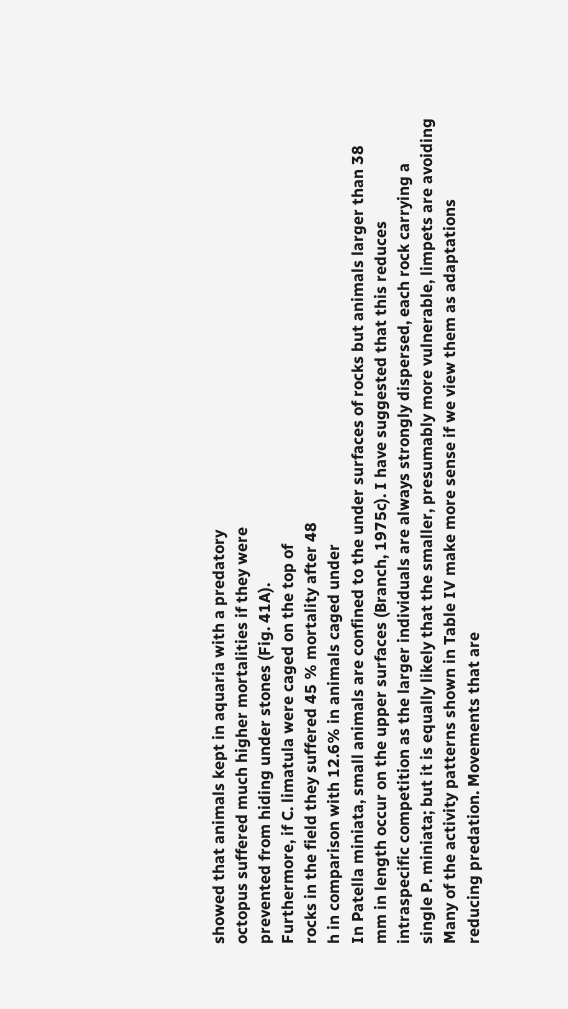showed that animals kept in aquaria with a predatory
octopus suffered much higher mortalities if they were
prevented from hiding under stones (Fig. 41A).
Furthermore, if C. limatula were caged on the top of
rocks in the field they suffered 45 % mortality after 48
h in comparison with 12.6% in animals caged under
In Patella miniata, small animals are confined to the under surfaces of rocks but animals larger than 38
mm in length occur on the upper surfaces (Branch, 1975c). I have suggested that this reduces
intraspecific competition as the larger individuals are always strongly dispersed, each rock carrying a
single P. miniata; but it is equally likely that the smaller, presumably more vulnerable, limpets are avoiding
Many of the activity patterns shown in Table IV make more sense if we view them as adaptations
reducing predation. Movements that are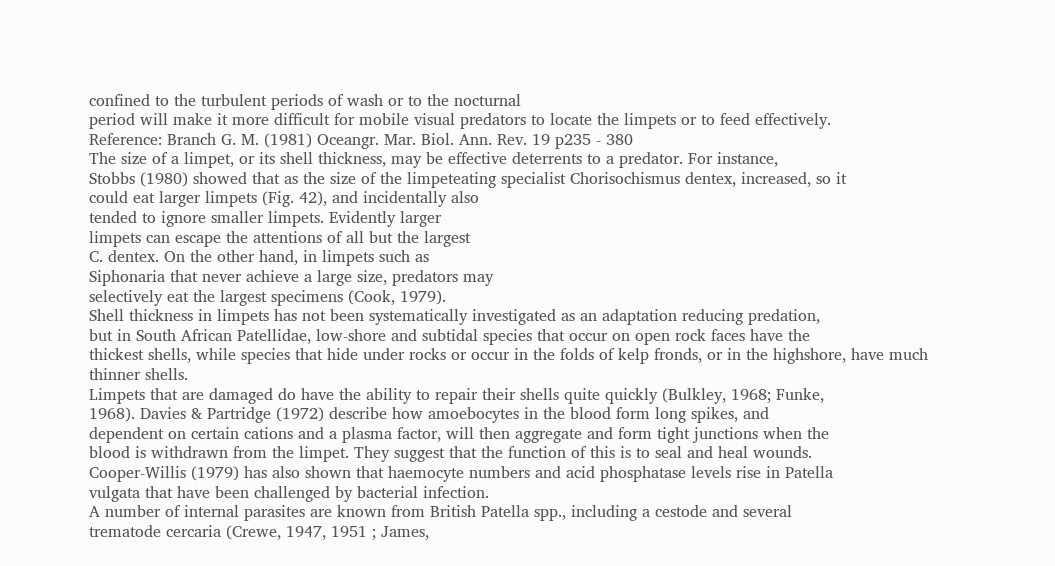confined to the turbulent periods of wash or to the nocturnal
period will make it more difficult for mobile visual predators to locate the limpets or to feed effectively.
Reference: Branch G. M. (1981) Oceangr. Mar. Biol. Ann. Rev. 19 p235 - 380
The size of a limpet, or its shell thickness, may be effective deterrents to a predator. For instance,
Stobbs (1980) showed that as the size of the limpeteating specialist Chorisochismus dentex, increased, so it
could eat larger limpets (Fig. 42), and incidentally also
tended to ignore smaller limpets. Evidently larger
limpets can escape the attentions of all but the largest
C. dentex. On the other hand, in limpets such as
Siphonaria that never achieve a large size, predators may
selectively eat the largest specimens (Cook, 1979).
Shell thickness in limpets has not been systematically investigated as an adaptation reducing predation,
but in South African Patellidae, low-shore and subtidal species that occur on open rock faces have the
thickest shells, while species that hide under rocks or occur in the folds of kelp fronds, or in the highshore, have much thinner shells.
Limpets that are damaged do have the ability to repair their shells quite quickly (Bulkley, 1968; Funke,
1968). Davies & Partridge (1972) describe how amoebocytes in the blood form long spikes, and
dependent on certain cations and a plasma factor, will then aggregate and form tight junctions when the
blood is withdrawn from the limpet. They suggest that the function of this is to seal and heal wounds.
Cooper-Willis (1979) has also shown that haemocyte numbers and acid phosphatase levels rise in Patella
vulgata that have been challenged by bacterial infection.
A number of internal parasites are known from British Patella spp., including a cestode and several
trematode cercaria (Crewe, 1947, 1951 ; James,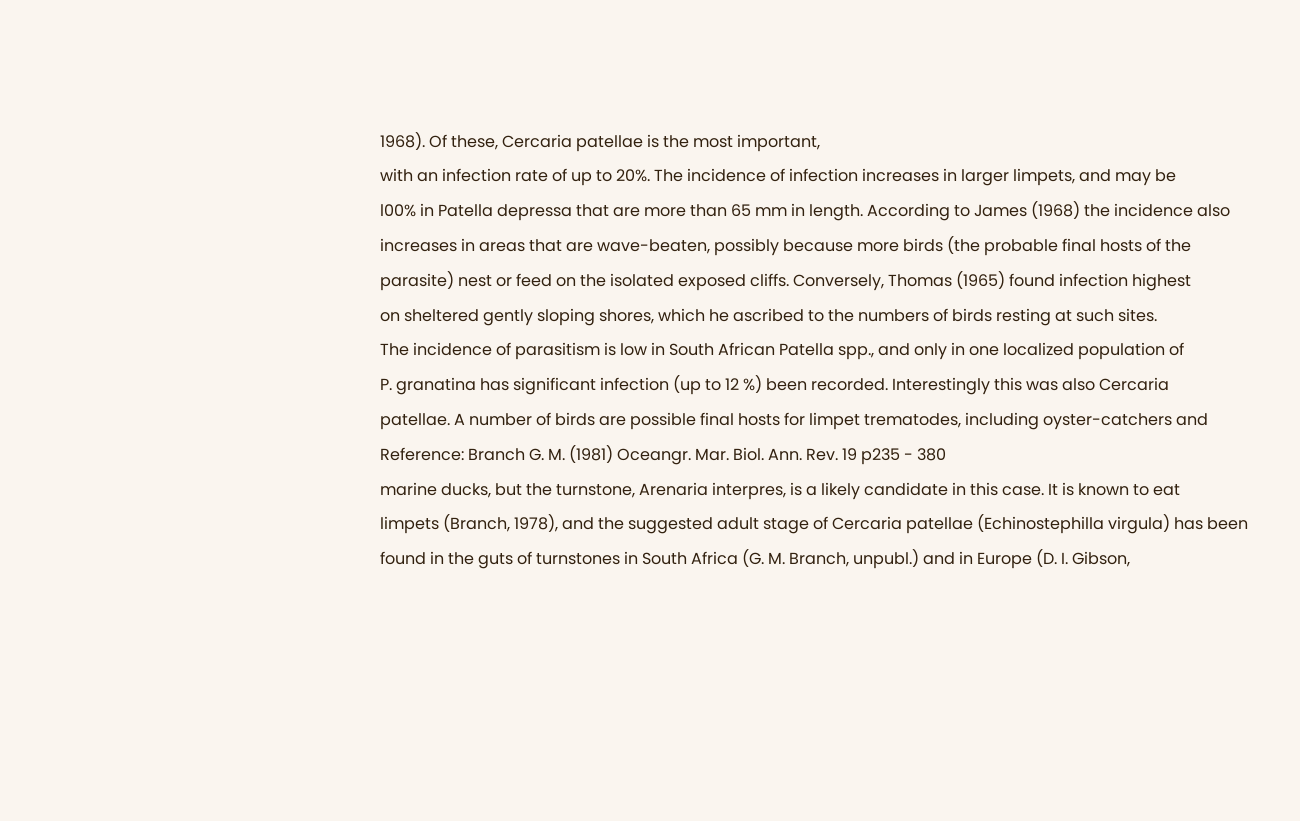1968). Of these, Cercaria patellae is the most important,
with an infection rate of up to 20%. The incidence of infection increases in larger limpets, and may be
l00% in Patella depressa that are more than 65 mm in length. According to James (1968) the incidence also
increases in areas that are wave-beaten, possibly because more birds (the probable final hosts of the
parasite) nest or feed on the isolated exposed cliffs. Conversely, Thomas (1965) found infection highest
on sheltered gently sloping shores, which he ascribed to the numbers of birds resting at such sites.
The incidence of parasitism is low in South African Patella spp., and only in one localized population of
P. granatina has significant infection (up to 12 %) been recorded. Interestingly this was also Cercaria
patellae. A number of birds are possible final hosts for limpet trematodes, including oyster-catchers and
Reference: Branch G. M. (1981) Oceangr. Mar. Biol. Ann. Rev. 19 p235 - 380
marine ducks, but the turnstone, Arenaria interpres, is a likely candidate in this case. It is known to eat
limpets (Branch, 1978), and the suggested adult stage of Cercaria patellae (Echinostephilla virgula) has been
found in the guts of turnstones in South Africa (G. M. Branch, unpubl.) and in Europe (D. I. Gibson,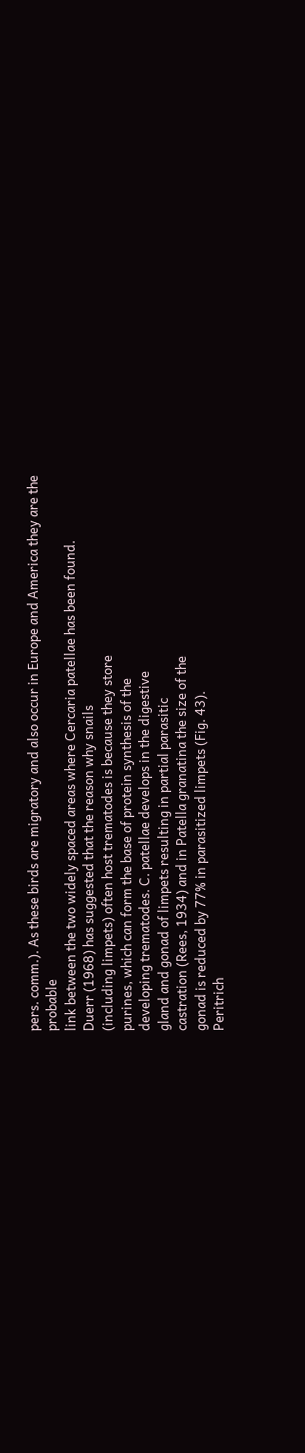pers. comm.). As these birds are migratory and also occur in Europe and America they are the probable
link between the two widely spaced areas where Cercaria patellae has been found.
Duerr (1968) has suggested that the reason why snails
(including limpets) often host trematodes is because they store
purines, which can form the base of protein synthesis of the
developing trematodes. C. patellae develops in the digestive
gland and gonad of limpets resulting in partial parasitic
castration (Rees, 1934) and in Patella granatina the size of the
gonad is reduced by 77% in parasitized limpets (Fig. 43).
Peritrich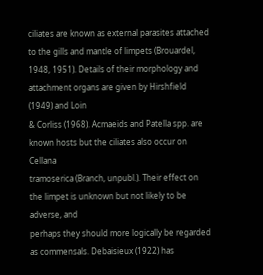ciliates are known as external parasites attached to the gills and mantle of limpets (Brouardel,
1948, 1951). Details of their morphology and attachment organs are given by Hirshfield (1949) and Loin
& Corliss (1968). Acmaeids and Patella spp. are known hosts but the ciliates also occur on Cellana
tramoserica (Branch, unpubl.). Their effect on the limpet is unknown but not likely to be adverse, and
perhaps they should more logically be regarded as commensals. Debaisieux (1922) has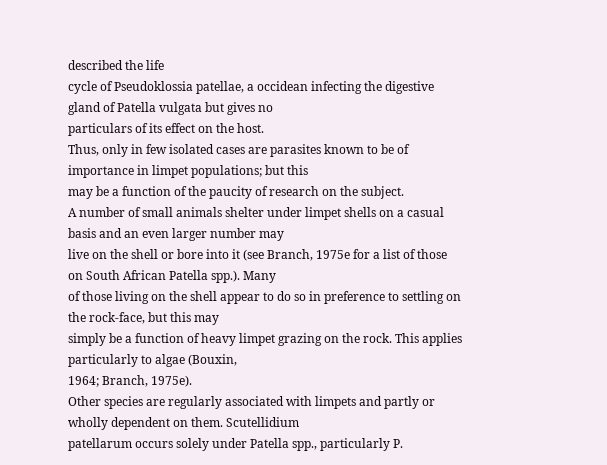described the life
cycle of Pseudoklossia patellae, a occidean infecting the digestive gland of Patella vulgata but gives no
particulars of its effect on the host.
Thus, only in few isolated cases are parasites known to be of importance in limpet populations; but this
may be a function of the paucity of research on the subject.
A number of small animals shelter under limpet shells on a casual basis and an even larger number may
live on the shell or bore into it (see Branch, 1975e for a list of those on South African Patella spp.). Many
of those living on the shell appear to do so in preference to settling on the rock-face, but this may
simply be a function of heavy limpet grazing on the rock. This applies particularly to algae (Bouxin,
1964; Branch, 1975e).
Other species are regularly associated with limpets and partly or wholly dependent on them. Scutellidium
patellarum occurs solely under Patella spp., particularly P.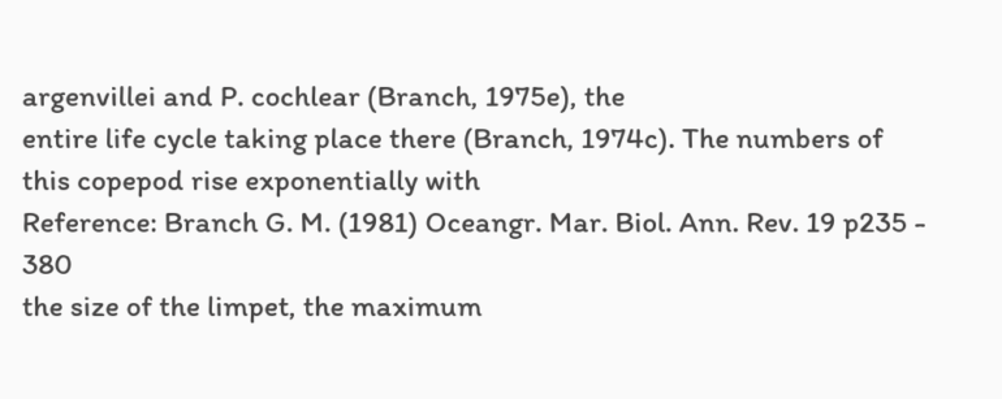argenvillei and P. cochlear (Branch, 1975e), the
entire life cycle taking place there (Branch, 1974c). The numbers of this copepod rise exponentially with
Reference: Branch G. M. (1981) Oceangr. Mar. Biol. Ann. Rev. 19 p235 - 380
the size of the limpet, the maximum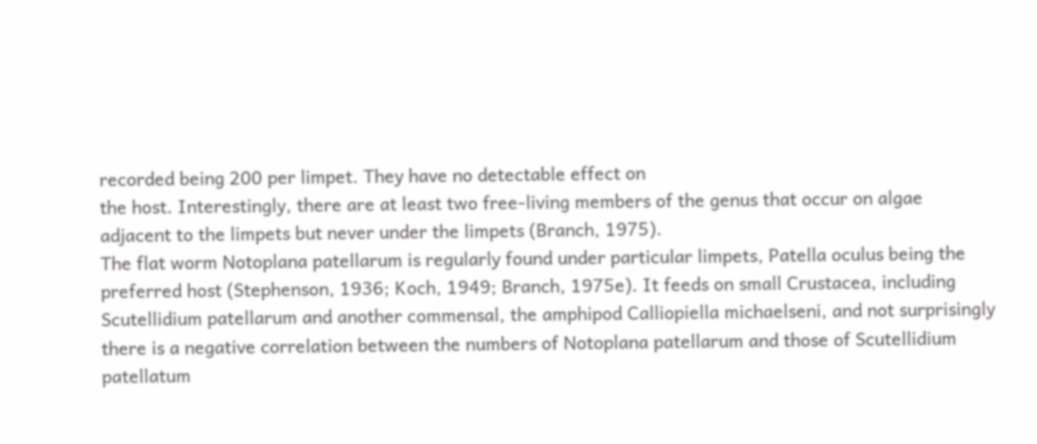recorded being 200 per limpet. They have no detectable effect on
the host. Interestingly, there are at least two free-living members of the genus that occur on algae
adjacent to the limpets but never under the limpets (Branch, 1975).
The flat worm Notoplana patellarum is regularly found under particular limpets, Patella oculus being the
preferred host (Stephenson, 1936; Koch, 1949; Branch, 1975e). It feeds on small Crustacea, including
Scutellidium patellarum and another commensal, the amphipod Calliopiella michaelseni, and not surprisingly
there is a negative correlation between the numbers of Notoplana patellarum and those of Scutellidium
patellatum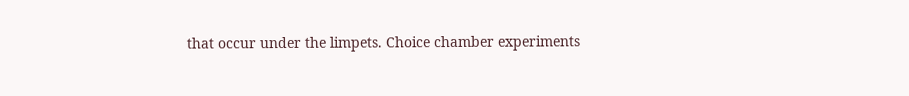that occur under the limpets. Choice chamber experiments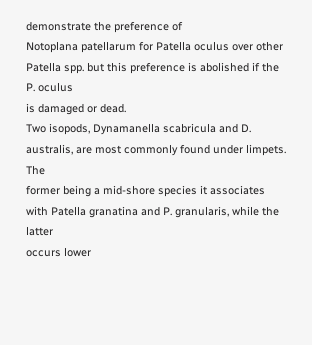demonstrate the preference of
Notoplana patellarum for Patella oculus over other Patella spp. but this preference is abolished if the P. oculus
is damaged or dead.
Two isopods, Dynamanella scabricula and D. australis, are most commonly found under limpets. The
former being a mid-shore species it associates with Patella granatina and P. granularis, while the latter
occurs lower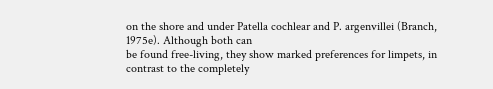on the shore and under Patella cochlear and P. argenvillei (Branch, 1975e). Although both can
be found free-living, they show marked preferences for limpets, in contrast to the completely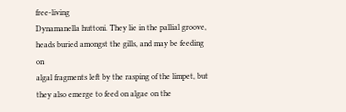free-living
Dynamanella huttoni. They lie in the pallial groove, heads buried amongst the gills, and may be feeding on
algal fragments left by the rasping of the limpet, but they also emerge to feed on algae on the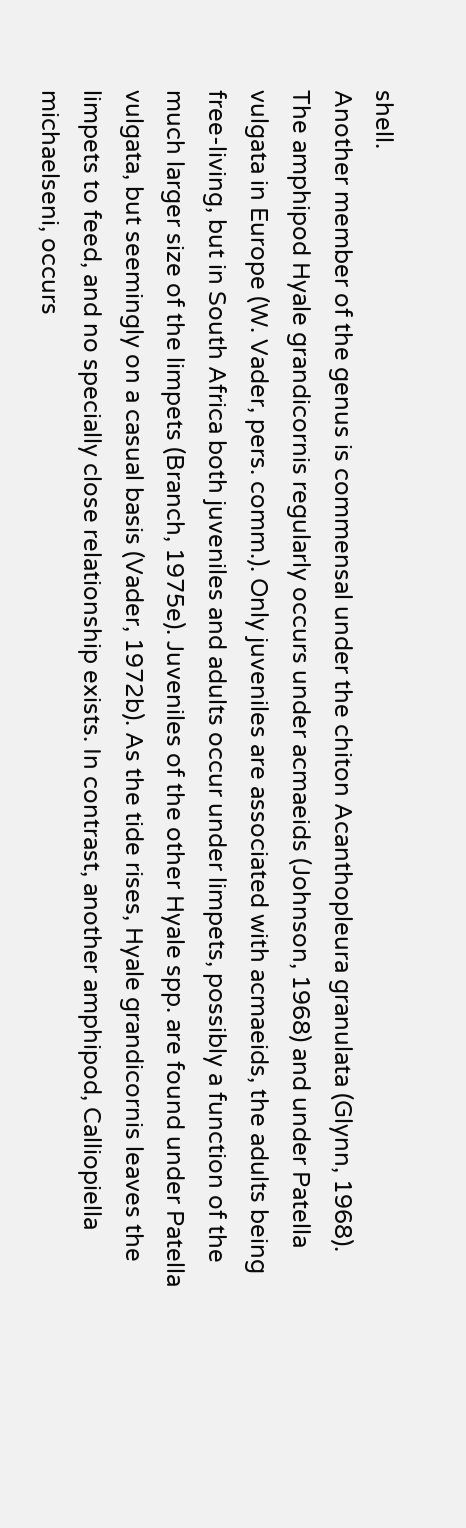shell.
Another member of the genus is commensal under the chiton Acanthopleura granulata (Glynn, 1968).
The amphipod Hyale grandicornis regularly occurs under acmaeids (Johnson, 1968) and under Patella
vulgata in Europe (W. Vader, pers. comm.). Only juveniles are associated with acmaeids, the adults being
free-living, but in South Africa both juveniles and adults occur under limpets, possibly a function of the
much larger size of the limpets (Branch, 1975e). Juveniles of the other Hyale spp. are found under Patella
vulgata, but seemingly on a casual basis (Vader, 1972b). As the tide rises, Hyale grandicornis leaves the
limpets to feed, and no specially close relationship exists. In contrast, another amphipod, Calliopiella
michaelseni, occurs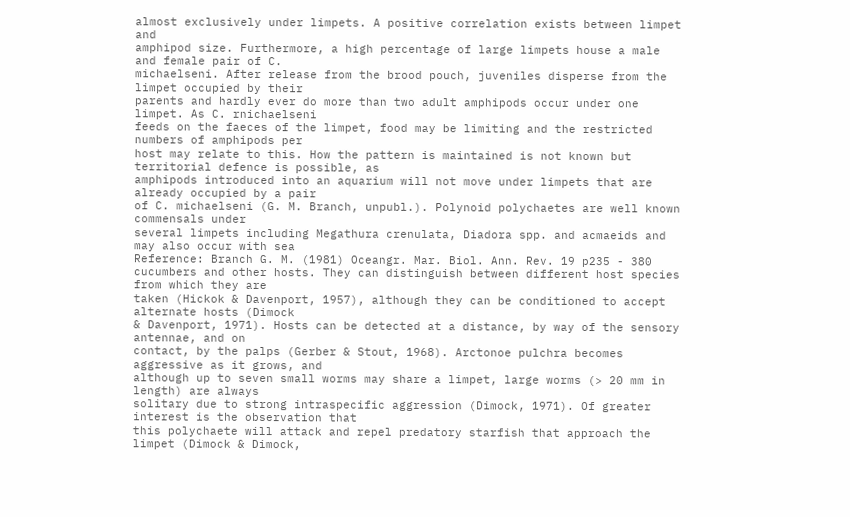almost exclusively under limpets. A positive correlation exists between limpet and
amphipod size. Furthermore, a high percentage of large limpets house a male and female pair of C.
michaelseni. After release from the brood pouch, juveniles disperse from the limpet occupied by their
parents and hardly ever do more than two adult amphipods occur under one limpet. As C. rnichaelseni
feeds on the faeces of the limpet, food may be limiting and the restricted numbers of amphipods per
host may relate to this. How the pattern is maintained is not known but territorial defence is possible, as
amphipods introduced into an aquarium will not move under limpets that are already occupied by a pair
of C. michaelseni (G. M. Branch, unpubl.). Polynoid polychaetes are well known commensals under
several limpets including Megathura crenulata, Diadora spp. and acmaeids and may also occur with sea
Reference: Branch G. M. (1981) Oceangr. Mar. Biol. Ann. Rev. 19 p235 - 380
cucumbers and other hosts. They can distinguish between different host species from which they are
taken (Hickok & Davenport, 1957), although they can be conditioned to accept alternate hosts (Dimock
& Davenport, 1971). Hosts can be detected at a distance, by way of the sensory antennae, and on
contact, by the palps (Gerber & Stout, 1968). Arctonoe pulchra becomes aggressive as it grows, and
although up to seven small worms may share a limpet, large worms (> 20 mm in length) are always
solitary due to strong intraspecific aggression (Dimock, 1971). Of greater interest is the observation that
this polychaete will attack and repel predatory starfish that approach the limpet (Dimock & Dimock,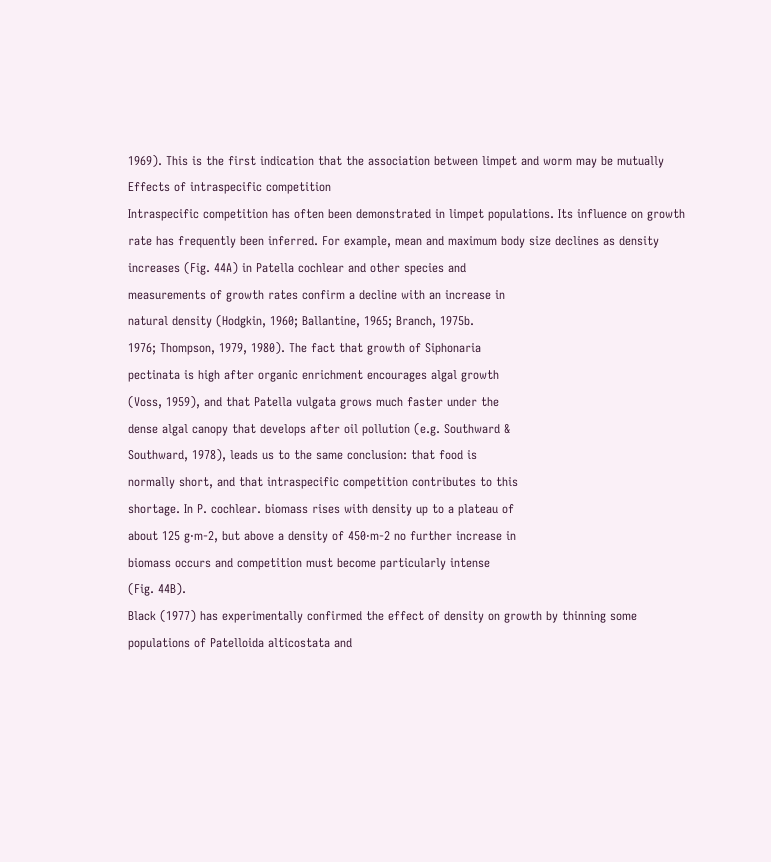1969). This is the first indication that the association between limpet and worm may be mutually
Effects of intraspecific competition
Intraspecific competition has often been demonstrated in limpet populations. Its influence on growth
rate has frequently been inferred. For example, mean and maximum body size declines as density
increases (Fig. 44A) in Patella cochlear and other species and
measurements of growth rates confirm a decline with an increase in
natural density (Hodgkin, 1960; Ballantine, 1965; Branch, 1975b.
1976; Thompson, 1979, 1980). The fact that growth of Siphonaria
pectinata is high after organic enrichment encourages algal growth
(Voss, 1959), and that Patella vulgata grows much faster under the
dense algal canopy that develops after oil pollution (e.g. Southward &
Southward, 1978), leads us to the same conclusion: that food is
normally short, and that intraspecific competition contributes to this
shortage. In P. cochlear. biomass rises with density up to a plateau of
about 125 g⋅m-2, but above a density of 450⋅m-2 no further increase in
biomass occurs and competition must become particularly intense
(Fig. 44B).
Black (1977) has experimentally confirmed the effect of density on growth by thinning some
populations of Patelloida alticostata and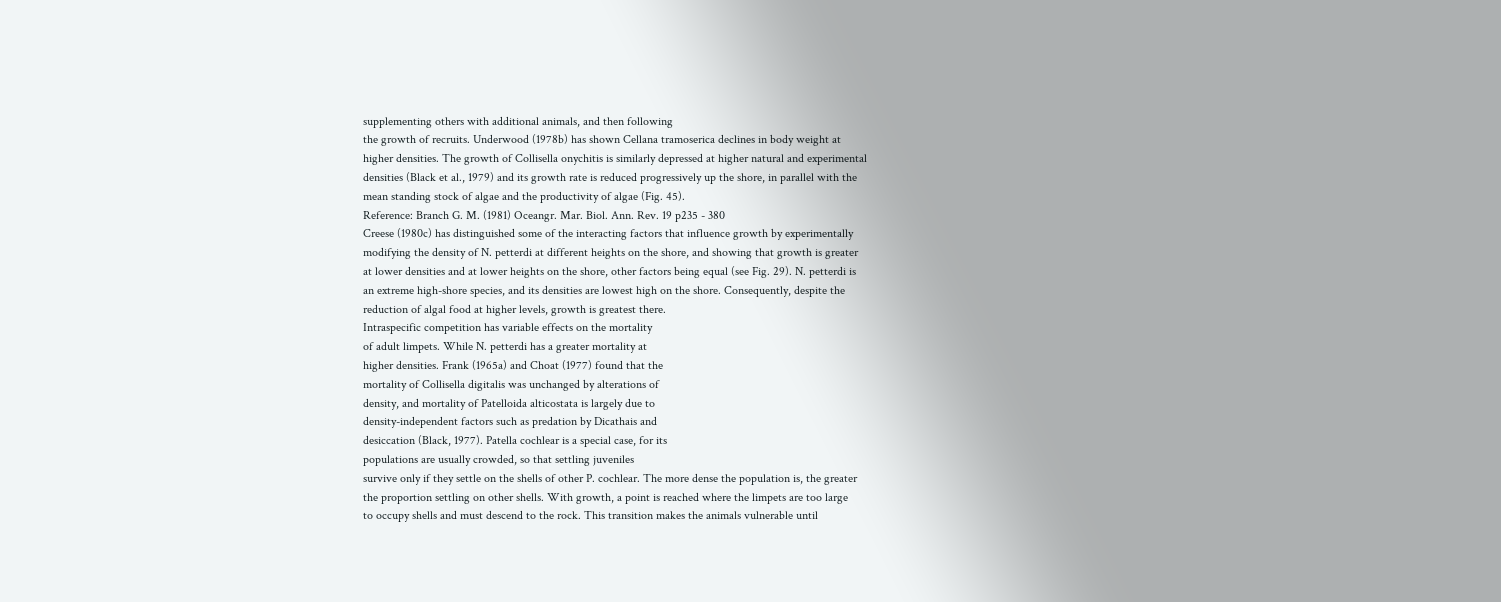supplementing others with additional animals, and then following
the growth of recruits. Underwood (1978b) has shown Cellana tramoserica declines in body weight at
higher densities. The growth of Collisella onychitis is similarly depressed at higher natural and experimental
densities (Black et al., 1979) and its growth rate is reduced progressively up the shore, in parallel with the
mean standing stock of algae and the productivity of algae (Fig. 45).
Reference: Branch G. M. (1981) Oceangr. Mar. Biol. Ann. Rev. 19 p235 - 380
Creese (1980c) has distinguished some of the interacting factors that influence growth by experimentally
modifying the density of N. petterdi at different heights on the shore, and showing that growth is greater
at lower densities and at lower heights on the shore, other factors being equal (see Fig. 29). N. petterdi is
an extreme high-shore species, and its densities are lowest high on the shore. Consequently, despite the
reduction of algal food at higher levels, growth is greatest there.
Intraspecific competition has variable effects on the mortality
of adult limpets. While N. petterdi has a greater mortality at
higher densities. Frank (1965a) and Choat (1977) found that the
mortality of Collisella digitalis was unchanged by alterations of
density, and mortality of Patelloida alticostata is largely due to
density-independent factors such as predation by Dicathais and
desiccation (Black, 1977). Patella cochlear is a special case, for its
populations are usually crowded, so that settling juveniles
survive only if they settle on the shells of other P. cochlear. The more dense the population is, the greater
the proportion settling on other shells. With growth, a point is reached where the limpets are too large
to occupy shells and must descend to the rock. This transition makes the animals vulnerable until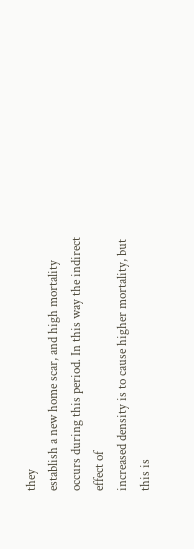they
establish a new home scar, and high mortality occurs during this period. In this way the indirect effect of
increased density is to cause higher mortality, but this is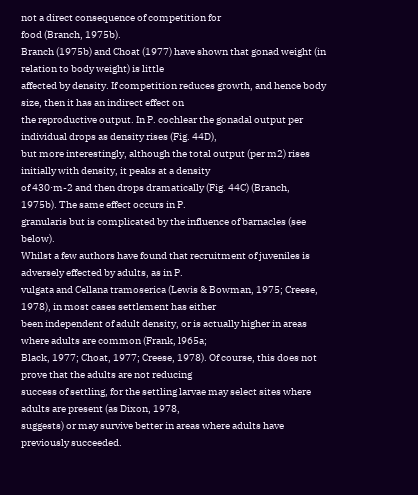not a direct consequence of competition for
food (Branch, 1975b).
Branch (1975b) and Choat (1977) have shown that gonad weight (in relation to body weight) is little
affected by density. If competition reduces growth, and hence body size, then it has an indirect effect on
the reproductive output. In P. cochlear the gonadal output per individual drops as density rises (Fig. 44D),
but more interestingly, although the total output (per m2) rises initially with density, it peaks at a density
of 430⋅m-2 and then drops dramatically (Fig. 44C) (Branch, 1975b). The same effect occurs in P.
granularis but is complicated by the influence of barnacles (see below).
Whilst a few authors have found that recruitment of juveniles is adversely effected by adults, as in P.
vulgata and Cellana tramoserica (Lewis & Bowman, 1975; Creese, 1978), in most cases settlement has either
been independent of adult density, or is actually higher in areas where adults are common (Frank, l965a;
Black, 1977; Choat, 1977; Creese, 1978). Of course, this does not prove that the adults are not reducing
success of settling, for the settling larvae may select sites where adults are present (as Dixon, 1978,
suggests) or may survive better in areas where adults have previously succeeded.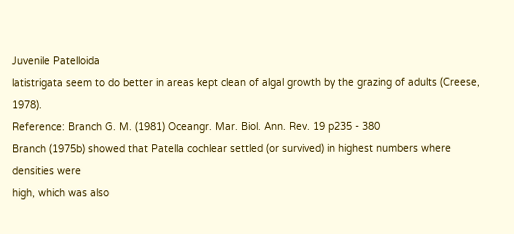Juvenile Patelloida
latistrigata seem to do better in areas kept clean of algal growth by the grazing of adults (Creese, 1978).
Reference: Branch G. M. (1981) Oceangr. Mar. Biol. Ann. Rev. 19 p235 - 380
Branch (1975b) showed that Patella cochlear settled (or survived) in highest numbers where densities were
high, which was also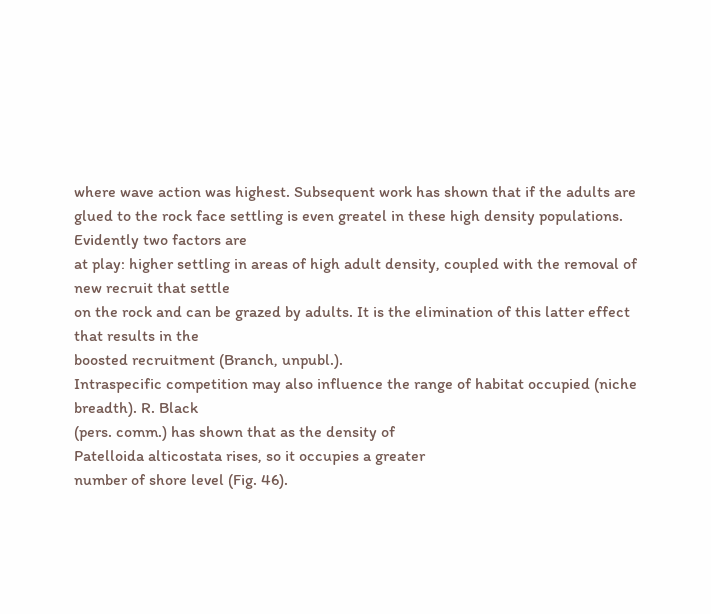where wave action was highest. Subsequent work has shown that if the adults are
glued to the rock face settling is even greatel in these high density populations. Evidently two factors are
at play: higher settling in areas of high adult density, coupled with the removal of new recruit that settle
on the rock and can be grazed by adults. It is the elimination of this latter effect that results in the
boosted recruitment (Branch, unpubl.).
Intraspecific competition may also influence the range of habitat occupied (niche breadth). R. Black
(pers. comm.) has shown that as the density of
Patelloida alticostata rises, so it occupies a greater
number of shore level (Fig. 46).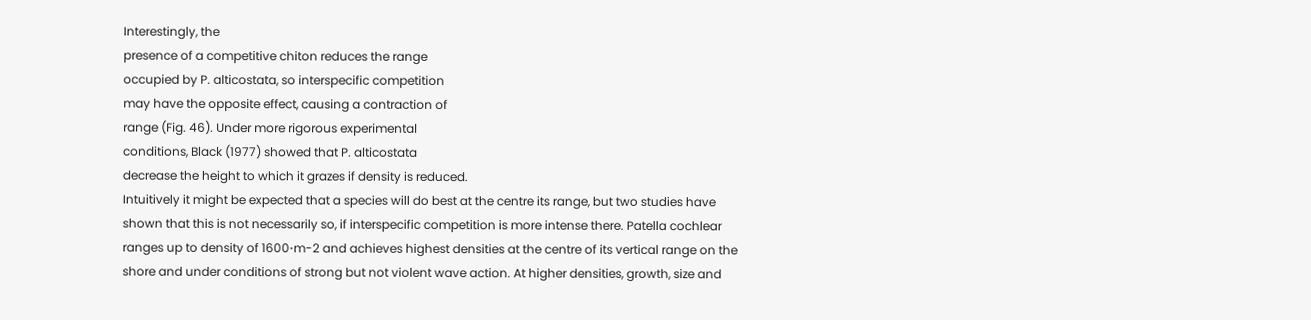Interestingly, the
presence of a competitive chiton reduces the range
occupied by P. alticostata, so interspecific competition
may have the opposite effect, causing a contraction of
range (Fig. 46). Under more rigorous experimental
conditions, Black (1977) showed that P. alticostata
decrease the height to which it grazes if density is reduced.
Intuitively it might be expected that a species will do best at the centre its range, but two studies have
shown that this is not necessarily so, if interspecific competition is more intense there. Patella cochlear
ranges up to density of 1600⋅m-2 and achieves highest densities at the centre of its vertical range on the
shore and under conditions of strong but not violent wave action. At higher densities, growth, size and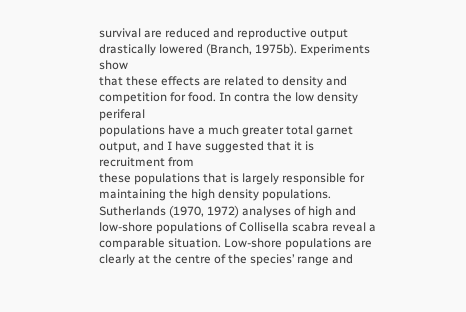survival are reduced and reproductive output drastically lowered (Branch, 1975b). Experiments show
that these effects are related to density and competition for food. In contra the low density periferal
populations have a much greater total garnet output, and I have suggested that it is recruitment from
these populations that is largely responsible for maintaining the high density populations.
Sutherlands (1970, 1972) analyses of high and low-shore populations of Collisella scabra reveal a
comparable situation. Low-shore populations are clearly at the centre of the species’ range and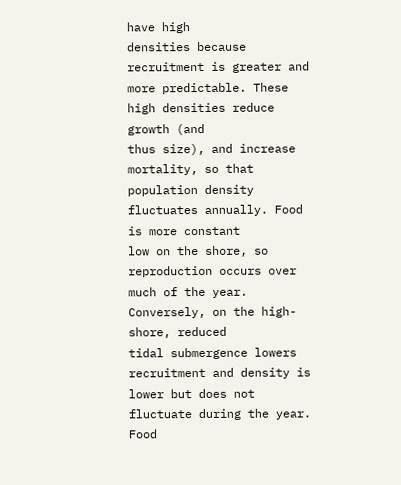have high
densities because recruitment is greater and more predictable. These high densities reduce growth (and
thus size), and increase mortality, so that population density fluctuates annually. Food is more constant
low on the shore, so reproduction occurs over much of the year. Conversely, on the high-shore, reduced
tidal submergence lowers recruitment and density is lower but does not fluctuate during the year. Food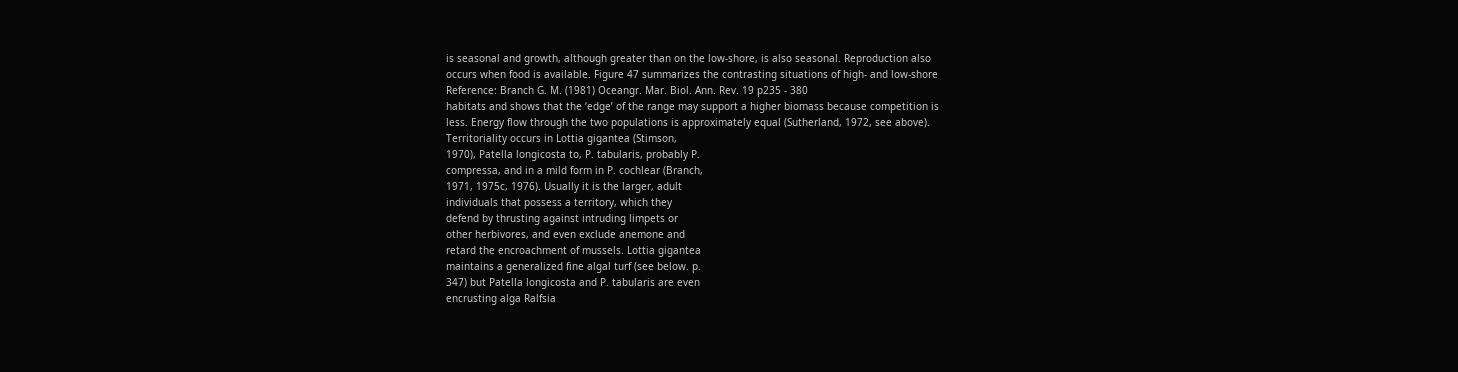is seasonal and growth, although greater than on the low-shore, is also seasonal. Reproduction also
occurs when food is available. Figure 47 summarizes the contrasting situations of high- and low-shore
Reference: Branch G. M. (1981) Oceangr. Mar. Biol. Ann. Rev. 19 p235 - 380
habitats and shows that the ‘edge’ of the range may support a higher biomass because competition is
less. Energy flow through the two populations is approximately equal (Sutherland, 1972, see above).
Territoriality occurs in Lottia gigantea (Stimson,
1970), Patella longicosta to, P. tabularis, probably P.
compressa, and in a mild form in P. cochlear (Branch,
1971, 1975c, 1976). Usually it is the larger, adult
individuals that possess a territory, which they
defend by thrusting against intruding limpets or
other herbivores, and even exclude anemone and
retard the encroachment of mussels. Lottia gigantea
maintains a generalized fine algal turf (see below. p.
347) but Patella longicosta and P. tabularis are even
encrusting alga Ralfsia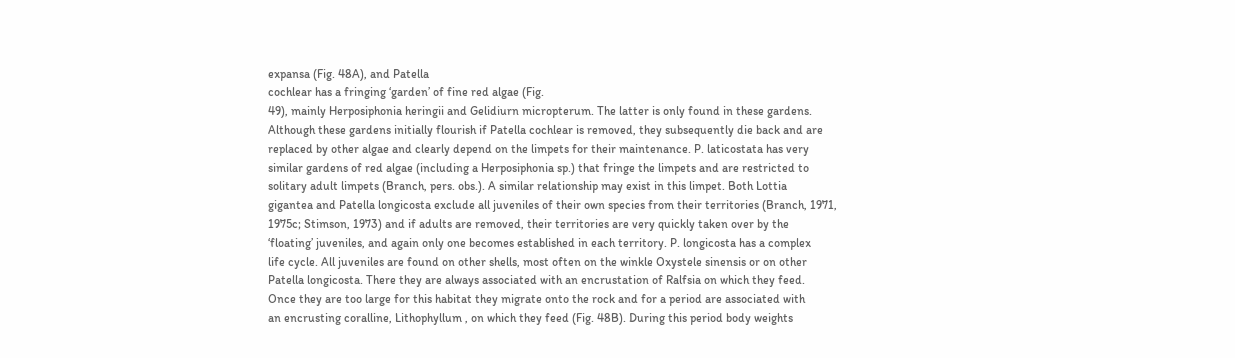expansa (Fig. 48A), and Patella
cochlear has a fringing ‘garden’ of fine red algae (Fig.
49), mainly Herposiphonia heringii and Gelidiurn micropterum. The latter is only found in these gardens.
Although these gardens initially flourish if Patella cochlear is removed, they subsequently die back and are
replaced by other algae and clearly depend on the limpets for their maintenance. P. laticostata has very
similar gardens of red algae (including a Herposiphonia sp.) that fringe the limpets and are restricted to
solitary adult limpets (Branch, pers. obs.). A similar relationship may exist in this limpet. Both Lottia
gigantea and Patella longicosta exclude all juveniles of their own species from their territories (Branch, 1971,
1975c; Stimson, 1973) and if adults are removed, their territories are very quickly taken over by the
‘floating’ juveniles, and again only one becomes established in each territory. P. longicosta has a complex
life cycle. All juveniles are found on other shells, most often on the winkle Oxystele sinensis or on other
Patella longicosta. There they are always associated with an encrustation of Ralfsia on which they feed.
Once they are too large for this habitat they migrate onto the rock and for a period are associated with
an encrusting coralline, Lithophyllum , on which they feed (Fig. 48B). During this period body weights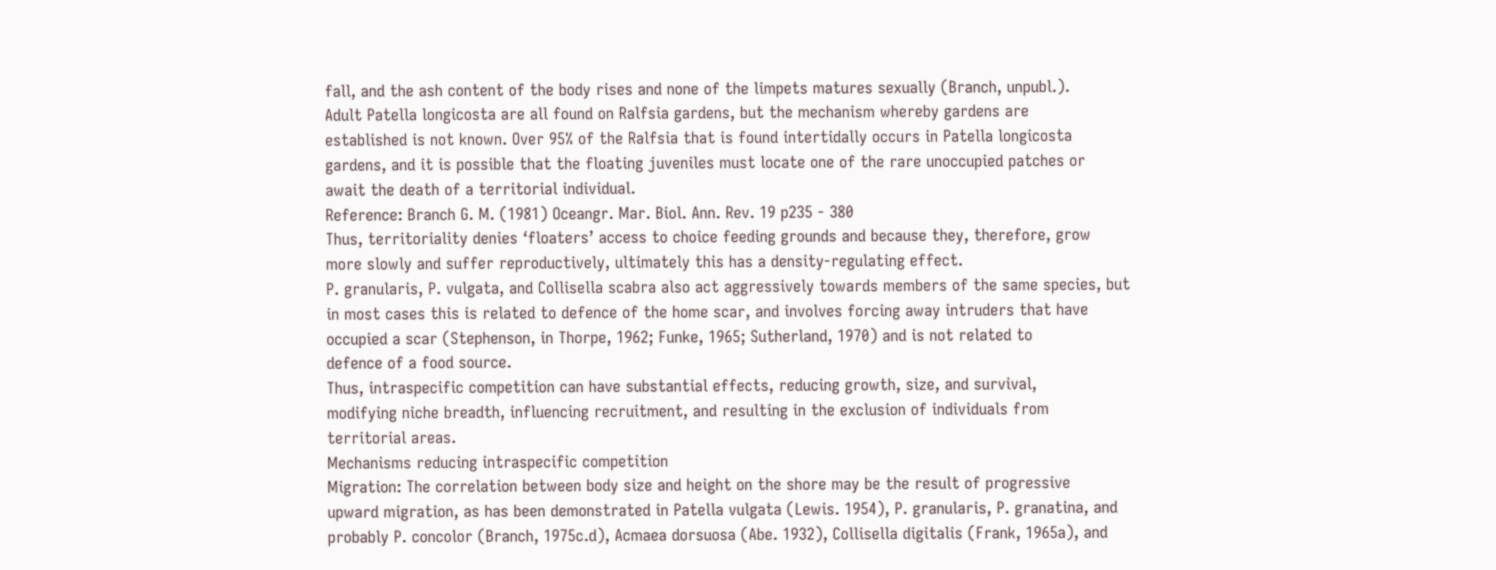fall, and the ash content of the body rises and none of the limpets matures sexually (Branch, unpubl.).
Adult Patella longicosta are all found on Ralfsia gardens, but the mechanism whereby gardens are
established is not known. Over 95% of the Ralfsia that is found intertidally occurs in Patella longicosta
gardens, and it is possible that the floating juveniles must locate one of the rare unoccupied patches or
await the death of a territorial individual.
Reference: Branch G. M. (1981) Oceangr. Mar. Biol. Ann. Rev. 19 p235 - 380
Thus, territoriality denies ‘floaters’ access to choice feeding grounds and because they, therefore, grow
more slowly and suffer reproductively, ultimately this has a density-regulating effect.
P. granularis, P. vulgata, and Collisella scabra also act aggressively towards members of the same species, but
in most cases this is related to defence of the home scar, and involves forcing away intruders that have
occupied a scar (Stephenson, in Thorpe, 1962; Funke, 1965; Sutherland, 1970) and is not related to
defence of a food source.
Thus, intraspecific competition can have substantial effects, reducing growth, size, and survival,
modifying niche breadth, influencing recruitment, and resulting in the exclusion of individuals from
territorial areas.
Mechanisms reducing intraspecific competition
Migration: The correlation between body size and height on the shore may be the result of progressive
upward migration, as has been demonstrated in Patella vulgata (Lewis. 1954), P. granularis, P. granatina, and
probably P. concolor (Branch, 1975c.d), Acmaea dorsuosa (Abe. 1932), Collisella digitalis (Frank, 1965a), and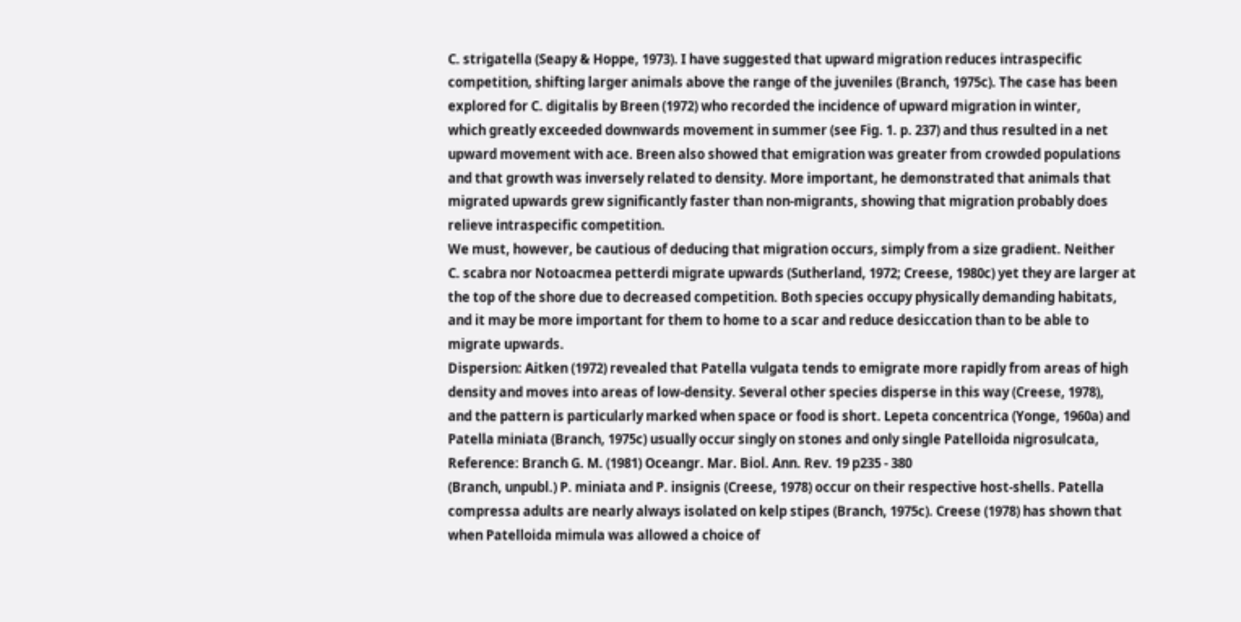C. strigatella (Seapy & Hoppe, 1973). I have suggested that upward migration reduces intraspecific
competition, shifting larger animals above the range of the juveniles (Branch, 1975c). The case has been
explored for C. digitalis by Breen (1972) who recorded the incidence of upward migration in winter,
which greatly exceeded downwards movement in summer (see Fig. 1. p. 237) and thus resulted in a net
upward movement with ace. Breen also showed that emigration was greater from crowded populations
and that growth was inversely related to density. More important, he demonstrated that animals that
migrated upwards grew significantly faster than non-migrants, showing that migration probably does
relieve intraspecific competition.
We must, however, be cautious of deducing that migration occurs, simply from a size gradient. Neither
C. scabra nor Notoacmea petterdi migrate upwards (Sutherland, 1972; Creese, 1980c) yet they are larger at
the top of the shore due to decreased competition. Both species occupy physically demanding habitats,
and it may be more important for them to home to a scar and reduce desiccation than to be able to
migrate upwards.
Dispersion: Aitken (1972) revealed that Patella vulgata tends to emigrate more rapidly from areas of high
density and moves into areas of low-density. Several other species disperse in this way (Creese, 1978),
and the pattern is particularly marked when space or food is short. Lepeta concentrica (Yonge, 1960a) and
Patella miniata (Branch, 1975c) usually occur singly on stones and only single Patelloida nigrosulcata,
Reference: Branch G. M. (1981) Oceangr. Mar. Biol. Ann. Rev. 19 p235 - 380
(Branch, unpubl.) P. miniata and P. insignis (Creese, 1978) occur on their respective host-shells. Patella
compressa adults are nearly always isolated on kelp stipes (Branch, 1975c). Creese (1978) has shown that
when Patelloida mimula was allowed a choice of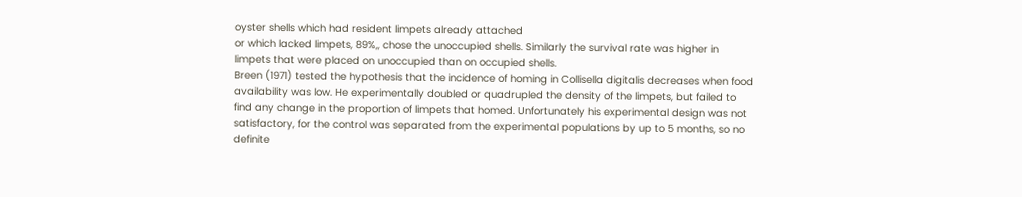oyster shells which had resident limpets already attached
or which lacked limpets, 89%,, chose the unoccupied shells. Similarly the survival rate was higher in
limpets that were placed on unoccupied than on occupied shells.
Breen (1971) tested the hypothesis that the incidence of homing in Collisella digitalis decreases when food
availability was low. He experimentally doubled or quadrupled the density of the limpets, but failed to
find any change in the proportion of limpets that homed. Unfortunately his experimental design was not
satisfactory, for the control was separated from the experimental populations by up to 5 months, so no
definite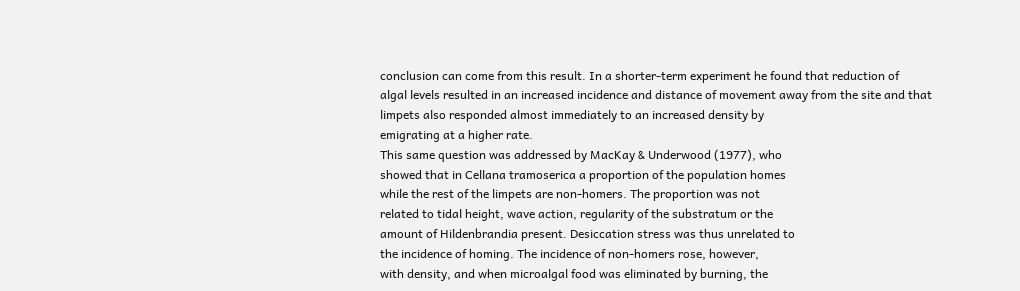conclusion can come from this result. In a shorter-term experiment he found that reduction of
algal levels resulted in an increased incidence and distance of movement away from the site and that
limpets also responded almost immediately to an increased density by
emigrating at a higher rate.
This same question was addressed by MacKay & Underwood (1977), who
showed that in Cellana tramoserica a proportion of the population homes
while the rest of the limpets are non-homers. The proportion was not
related to tidal height, wave action, regularity of the substratum or the
amount of Hildenbrandia present. Desiccation stress was thus unrelated to
the incidence of homing. The incidence of non-homers rose, however,
with density, and when microalgal food was eliminated by burning, the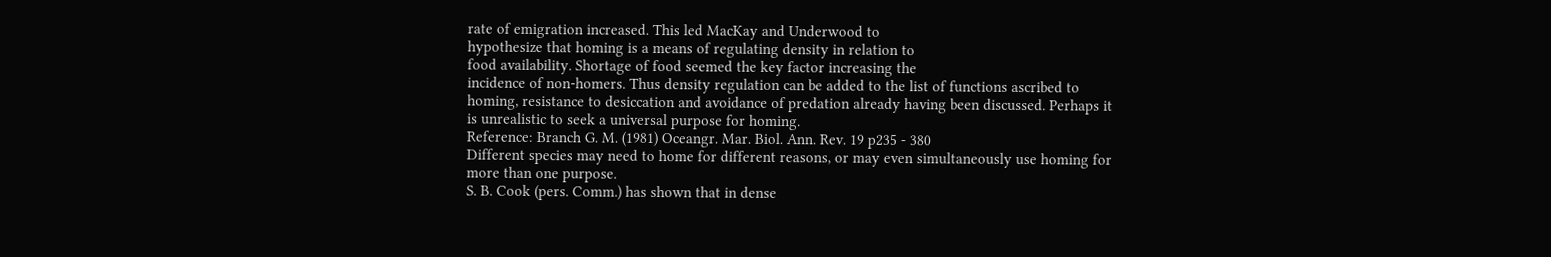rate of emigration increased. This led MacKay and Underwood to
hypothesize that homing is a means of regulating density in relation to
food availability. Shortage of food seemed the key factor increasing the
incidence of non-homers. Thus density regulation can be added to the list of functions ascribed to
homing, resistance to desiccation and avoidance of predation already having been discussed. Perhaps it
is unrealistic to seek a universal purpose for homing.
Reference: Branch G. M. (1981) Oceangr. Mar. Biol. Ann. Rev. 19 p235 - 380
Different species may need to home for different reasons, or may even simultaneously use homing for
more than one purpose.
S. B. Cook (pers. Comm.) has shown that in dense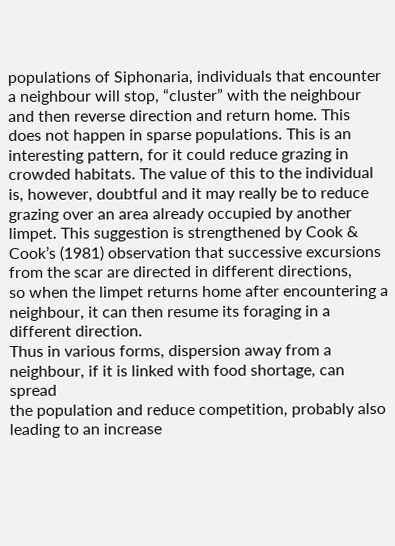populations of Siphonaria, individuals that encounter
a neighbour will stop, “cluster” with the neighbour and then reverse direction and return home. This
does not happen in sparse populations. This is an interesting pattern, for it could reduce grazing in
crowded habitats. The value of this to the individual is, however, doubtful and it may really be to reduce
grazing over an area already occupied by another limpet. This suggestion is strengthened by Cook &
Cook’s (1981) observation that successive excursions from the scar are directed in different directions,
so when the limpet returns home after encountering a neighbour, it can then resume its foraging in a
different direction.
Thus in various forms, dispersion away from a neighbour, if it is linked with food shortage, can spread
the population and reduce competition, probably also leading to an increase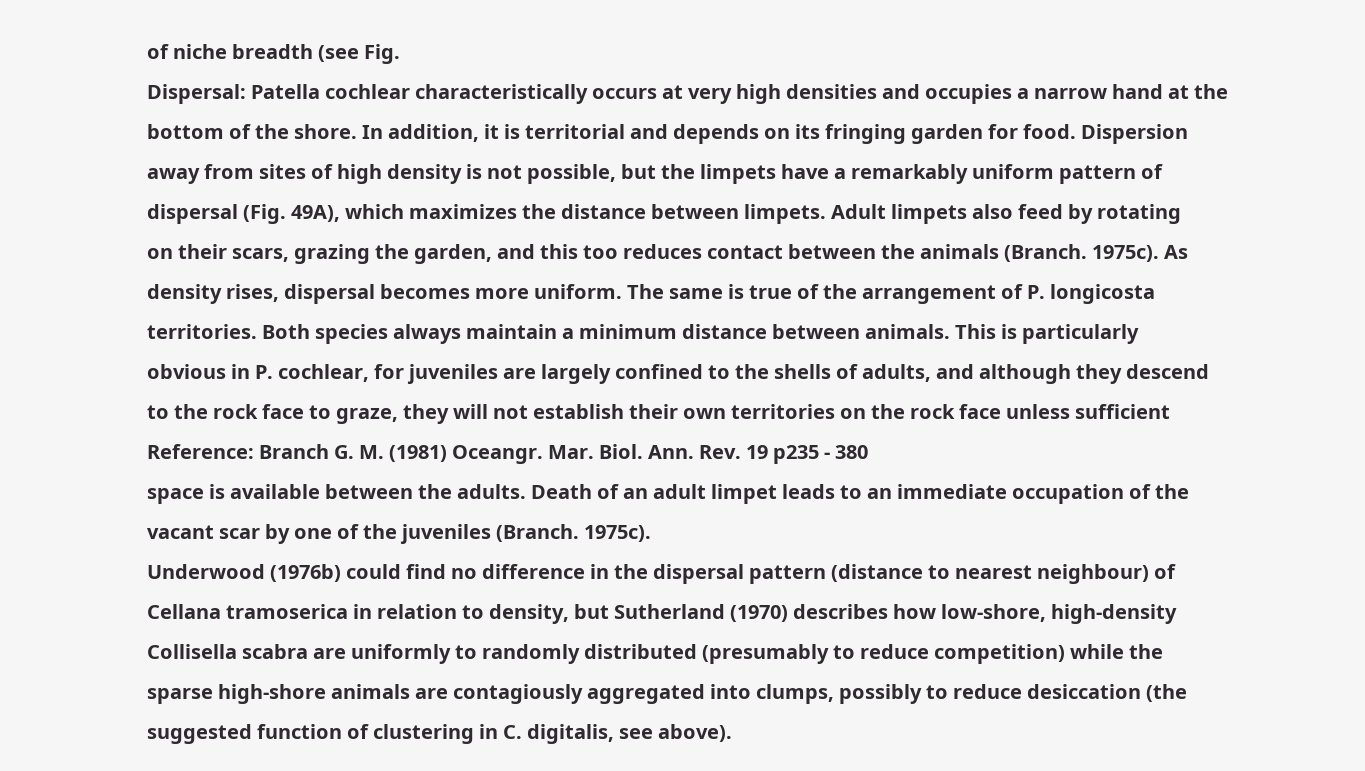of niche breadth (see Fig.
Dispersal: Patella cochlear characteristically occurs at very high densities and occupies a narrow hand at the
bottom of the shore. In addition, it is territorial and depends on its fringing garden for food. Dispersion
away from sites of high density is not possible, but the limpets have a remarkably uniform pattern of
dispersal (Fig. 49A), which maximizes the distance between limpets. Adult limpets also feed by rotating
on their scars, grazing the garden, and this too reduces contact between the animals (Branch. 1975c). As
density rises, dispersal becomes more uniform. The same is true of the arrangement of P. longicosta
territories. Both species always maintain a minimum distance between animals. This is particularly
obvious in P. cochlear, for juveniles are largely confined to the shells of adults, and although they descend
to the rock face to graze, they will not establish their own territories on the rock face unless sufficient
Reference: Branch G. M. (1981) Oceangr. Mar. Biol. Ann. Rev. 19 p235 - 380
space is available between the adults. Death of an adult limpet leads to an immediate occupation of the
vacant scar by one of the juveniles (Branch. 1975c).
Underwood (1976b) could find no difference in the dispersal pattern (distance to nearest neighbour) of
Cellana tramoserica in relation to density, but Sutherland (1970) describes how low-shore, high-density
Collisella scabra are uniformly to randomly distributed (presumably to reduce competition) while the
sparse high-shore animals are contagiously aggregated into clumps, possibly to reduce desiccation (the
suggested function of clustering in C. digitalis, see above).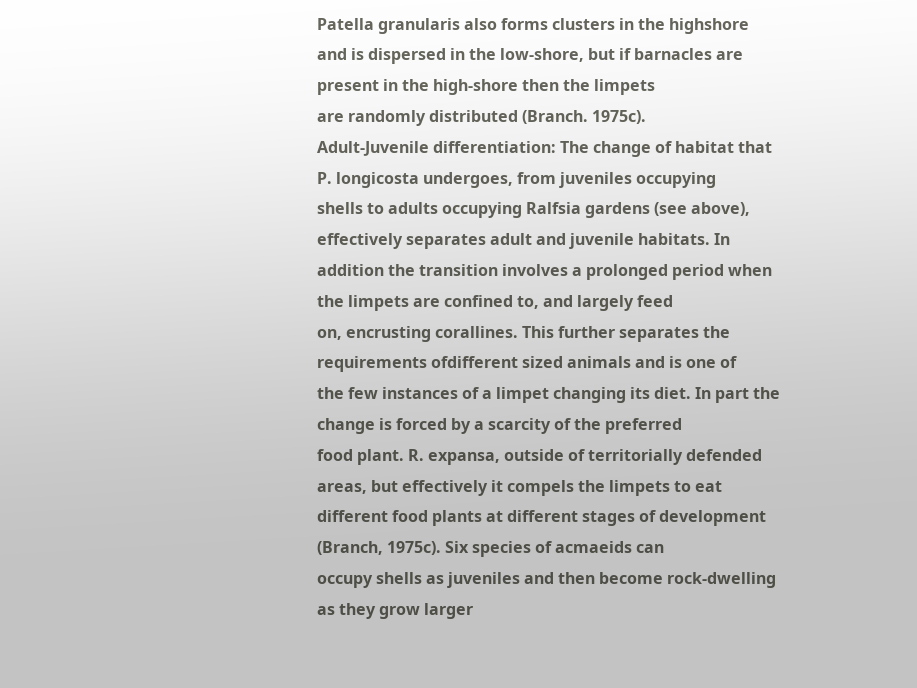Patella granularis also forms clusters in the highshore and is dispersed in the low-shore, but if barnacles are present in the high-shore then the limpets
are randomly distributed (Branch. 1975c).
Adult-Juvenile differentiation: The change of habitat that P. longicosta undergoes, from juveniles occupying
shells to adults occupying Ralfsia gardens (see above), effectively separates adult and juvenile habitats. In
addition the transition involves a prolonged period when the limpets are confined to, and largely feed
on, encrusting corallines. This further separates the requirements ofdifferent sized animals and is one of
the few instances of a limpet changing its diet. In part the change is forced by a scarcity of the preferred
food plant. R. expansa, outside of territorially defended areas, but effectively it compels the limpets to eat
different food plants at different stages of development (Branch, 1975c). Six species of acmaeids can
occupy shells as juveniles and then become rock-dwelling as they grow larger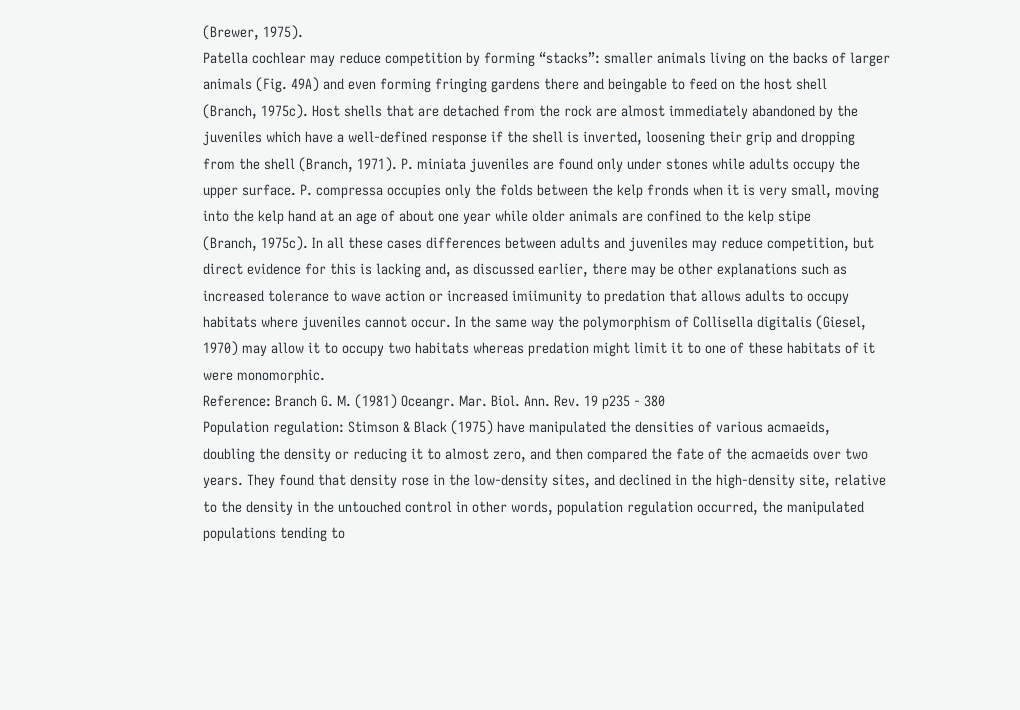(Brewer, 1975).
Patella cochlear may reduce competition by forming “stacks”: smaller animals living on the backs of larger
animals (Fig. 49A) and even forming fringing gardens there and beingable to feed on the host shell
(Branch, 1975c). Host shells that are detached from the rock are almost immediately abandoned by the
juveniles which have a well-defined response if the shell is inverted, loosening their grip and dropping
from the shell (Branch, 1971). P. miniata juveniles are found only under stones while adults occupy the
upper surface. P. compressa occupies only the folds between the kelp fronds when it is very small, moving
into the kelp hand at an age of about one year while older animals are confined to the kelp stipe
(Branch, 1975c). In all these cases differences between adults and juveniles may reduce competition, but
direct evidence for this is lacking and, as discussed earlier, there may be other explanations such as
increased tolerance to wave action or increased imiimunity to predation that allows adults to occupy
habitats where juveniles cannot occur. In the same way the polymorphism of Collisella digitalis (Giesel,
1970) may allow it to occupy two habitats whereas predation might limit it to one of these habitats of it
were monomorphic.
Reference: Branch G. M. (1981) Oceangr. Mar. Biol. Ann. Rev. 19 p235 - 380
Population regulation: Stimson & Black (1975) have manipulated the densities of various acmaeids,
doubling the density or reducing it to almost zero, and then compared the fate of the acmaeids over two
years. They found that density rose in the low-density sites, and declined in the high-density site, relative
to the density in the untouched control in other words, population regulation occurred, the manipulated
populations tending to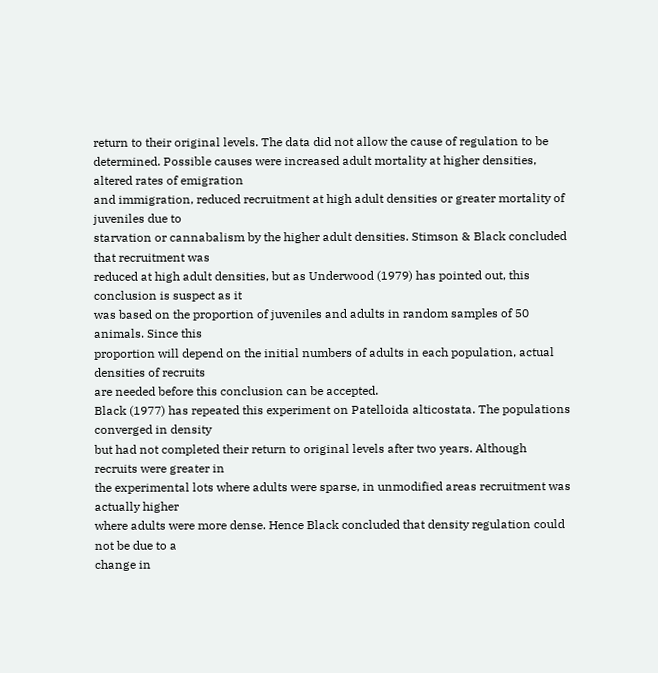return to their original levels. The data did not allow the cause of regulation to be
determined. Possible causes were increased adult mortality at higher densities, altered rates of emigration
and immigration, reduced recruitment at high adult densities or greater mortality of juveniles due to
starvation or cannabalism by the higher adult densities. Stimson & Black concluded that recruitment was
reduced at high adult densities, but as Underwood (1979) has pointed out, this conclusion is suspect as it
was based on the proportion of juveniles and adults in random samples of 50 animals. Since this
proportion will depend on the initial numbers of adults in each population, actual densities of recruits
are needed before this conclusion can be accepted.
Black (1977) has repeated this experiment on Patelloida alticostata. The populations converged in density
but had not completed their return to original levels after two years. Although recruits were greater in
the experimental lots where adults were sparse, in unmodified areas recruitment was actually higher
where adults were more dense. Hence Black concluded that density regulation could not be due to a
change in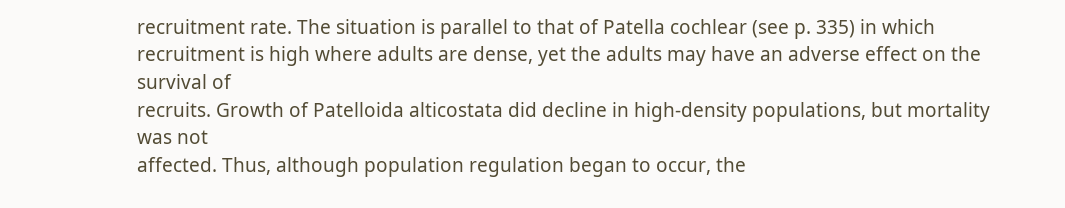recruitment rate. The situation is parallel to that of Patella cochlear (see p. 335) in which
recruitment is high where adults are dense, yet the adults may have an adverse effect on the survival of
recruits. Growth of Patelloida alticostata did decline in high-density populations, but mortality was not
affected. Thus, although population regulation began to occur, the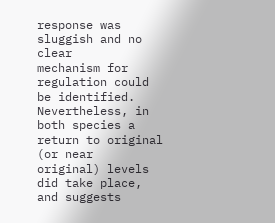response was sluggish and no clear
mechanism for regulation could be identified. Nevertheless, in both species a return to original (or near
original) levels did take place, and suggests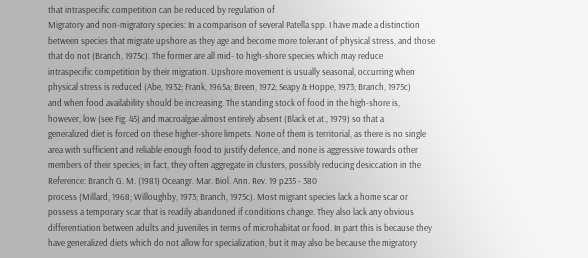that intraspecific competition can be reduced by regulation of
Migratory and non-migratory species: In a comparison of several Patella spp. I have made a distinction
between species that migrate upshore as they age and become more tolerant of physical stress, and those
that do not (Branch, 1975c). The former are all mid- to high-shore species which may reduce
intraspecific competition by their migration. Upshore movement is usually seasonal, occurring when
physical stress is reduced (Abe, 1932; Frank, 1965a; Breen, 1972; Seapy & Hoppe, 1973; Branch, 1975c)
and when food availability should be increasing. The standing stock of food in the high-shore is,
however, low (see Fig. 45) and macroalgae almost entirely absent (Black et at., 1979) so that a
generalized diet is forced on these higher-shore limpets. None of them is territorial, as there is no single
area with sufficient and reliable enough food to justify defence, and none is aggressive towards other
members of their species; in fact, they often aggregate in clusters, possibly reducing desiccation in the
Reference: Branch G. M. (1981) Oceangr. Mar. Biol. Ann. Rev. 19 p235 - 380
process (Millard, 1968; Willoughby, 1973; Branch, 1975c). Most migrant species lack a home scar or
possess a temporary scar that is readily abandoned if conditions change. They also lack any obvious
differentiation between adults and juveniles in terms of microhabitat or food. In part this is because they
have generalized diets which do not allow for specialization, but it may also be because the migratory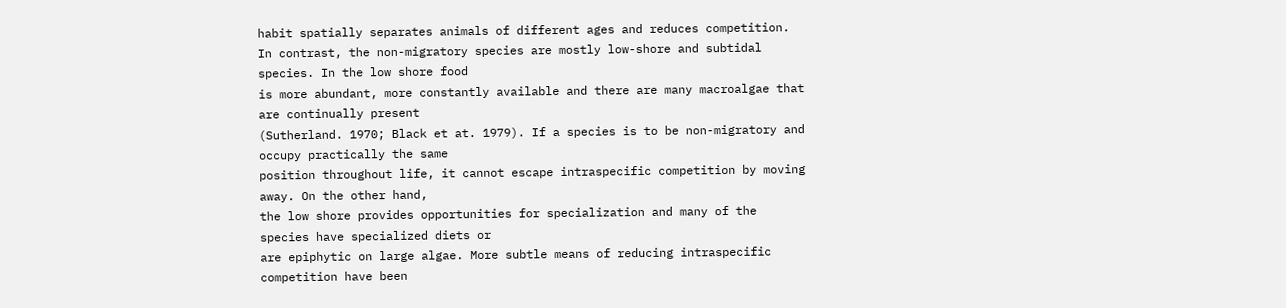habit spatially separates animals of different ages and reduces competition.
In contrast, the non-migratory species are mostly low-shore and subtidal species. In the low shore food
is more abundant, more constantly available and there are many macroalgae that are continually present
(Sutherland. 1970; Black et at. 1979). If a species is to be non-migratory and occupy practically the same
position throughout life, it cannot escape intraspecific competition by moving away. On the other hand,
the low shore provides opportunities for specialization and many of the species have specialized diets or
are epiphytic on large algae. More subtle means of reducing intraspecific competition have been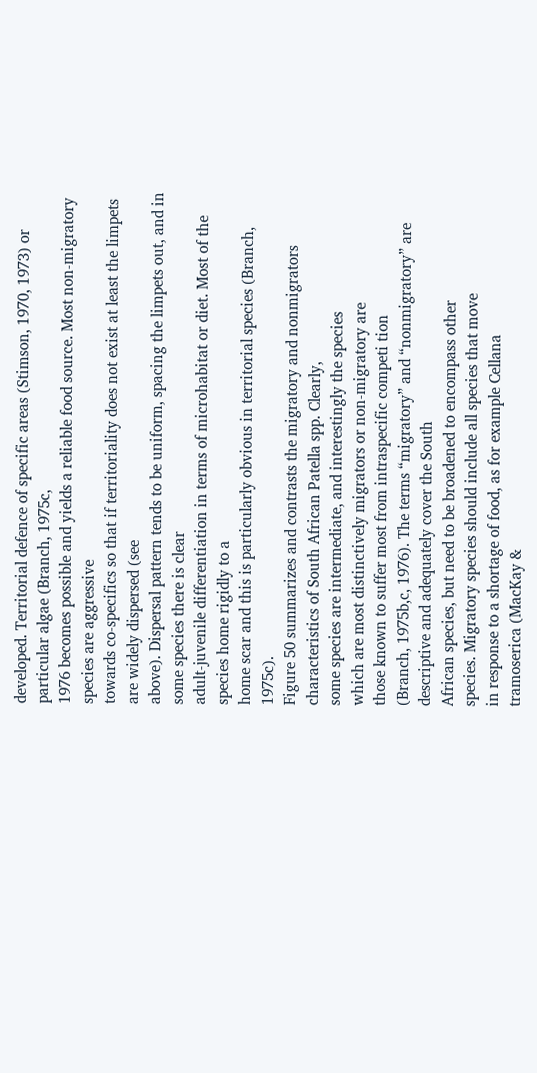developed. Territorial defence of specific areas (Stimson, 1970, 1973) or particular algae (Branch, 1975c,
1976 becomes possible and yields a reliable food source. Most non-migratory species are aggressive
towards co-specifics so that if territoriality does not exist at least the limpets are widely dispersed (see
above). Dispersal pattern tends to be uniform, spacing the limpets out, and in some species there is clear
adult-juvenile differentiation in terms of microhabitat or diet. Most of the species home rigidly to a
home scar and this is particularly obvious in territorial species (Branch, 1975c).
Figure 50 summarizes and contrasts the migratory and nonmigrators characteristics of South African Patella spp. Clearly,
some species are intermediate, and interestingly the species
which are most distinctively migrators or non-migratory are
those known to suffer most from intraspecific competi tion
(Branch, 1975b,c, 1976). The terms “migratory” and “nonmigratory” are descriptive and adequately cover the South
African species, but need to be broadened to encompass other
species. Migratory species should include all species that move
in response to a shortage of food, as for example Cellana
tramoserica (MacKay &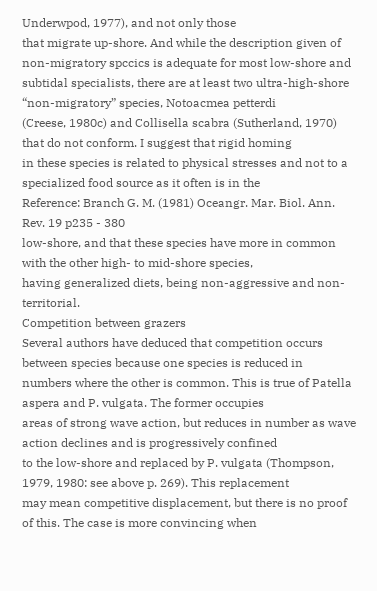Underwpod, 1977), and not only those
that migrate up-shore. And while the description given of
non-migratory spccics is adequate for most low-shore and
subtidal specialists, there are at least two ultra-high-shore “non-migratory” species, Notoacmea petterdi
(Creese, 1980c) and Collisella scabra (Sutherland, 1970) that do not conform. I suggest that rigid homing
in these species is related to physical stresses and not to a specialized food source as it often is in the
Reference: Branch G. M. (1981) Oceangr. Mar. Biol. Ann. Rev. 19 p235 - 380
low-shore, and that these species have more in common with the other high- to mid-shore species,
having generalized diets, being non-aggressive and non-territorial.
Competition between grazers
Several authors have deduced that competition occurs between species because one species is reduced in
numbers where the other is common. This is true of Patella aspera and P. vulgata. The former occupies
areas of strong wave action, but reduces in number as wave action declines and is progressively confined
to the low-shore and replaced by P. vulgata (Thompson, 1979, 1980: see above p. 269). This replacement
may mean competitive displacement, but there is no proof of this. The case is more convincing when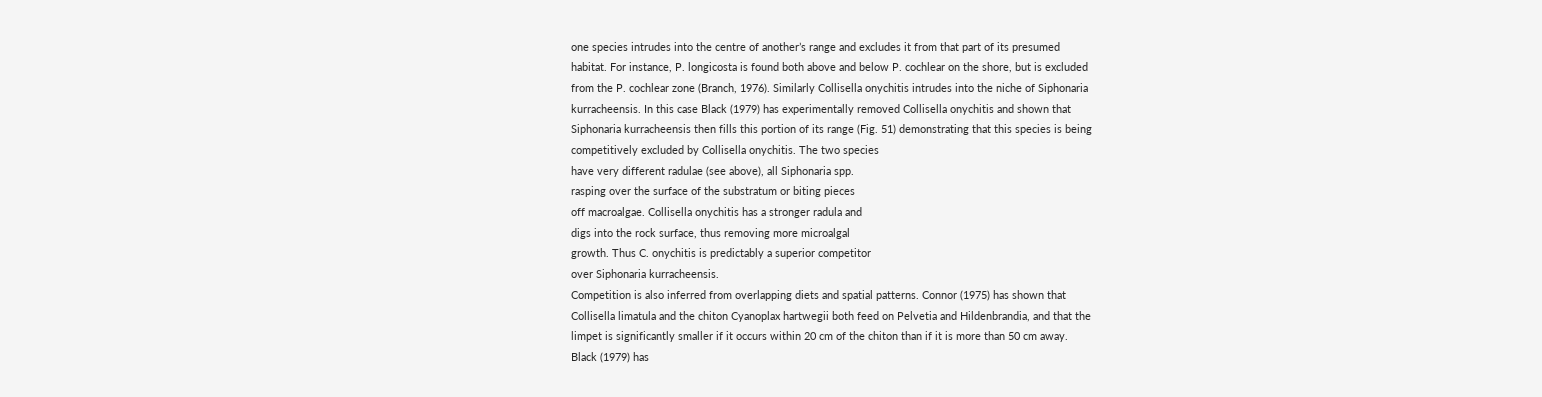one species intrudes into the centre of another’s range and excludes it from that part of its presumed
habitat. For instance, P. longicosta is found both above and below P. cochlear on the shore, but is excluded
from the P. cochlear zone (Branch, 1976). Similarly Collisella onychitis intrudes into the niche of Siphonaria
kurracheensis. In this case Black (1979) has experimentally removed Collisella onychitis and shown that
Siphonaria kurracheensis then fills this portion of its range (Fig. 51) demonstrating that this species is being
competitively excluded by Collisella onychitis. The two species
have very different radulae (see above), all Siphonaria spp.
rasping over the surface of the substratum or biting pieces
off macroalgae. Collisella onychitis has a stronger radula and
digs into the rock surface, thus removing more microalgal
growth. Thus C. onychitis is predictably a superior competitor
over Siphonaria kurracheensis.
Competition is also inferred from overlapping diets and spatial patterns. Connor (1975) has shown that
Collisella limatula and the chiton Cyanoplax hartwegii both feed on Pelvetia and Hildenbrandia, and that the
limpet is significantly smaller if it occurs within 20 cm of the chiton than if it is more than 50 cm away.
Black (1979) has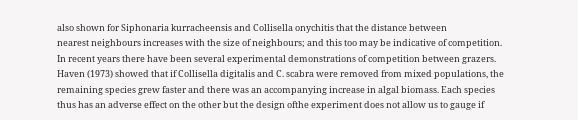also shown for Siphonaria kurracheensis and Collisella onychitis that the distance between
nearest neighbours increases with the size of neighbours; and this too may be indicative of competition.
In recent years there have been several experimental demonstrations of competition between grazers.
Haven (1973) showed that if Collisella digitalis and C. scabra were removed from mixed populations, the
remaining species grew faster and there was an accompanying increase in algal biomass. Each species
thus has an adverse effect on the other but the design ofthe experiment does not allow us to gauge if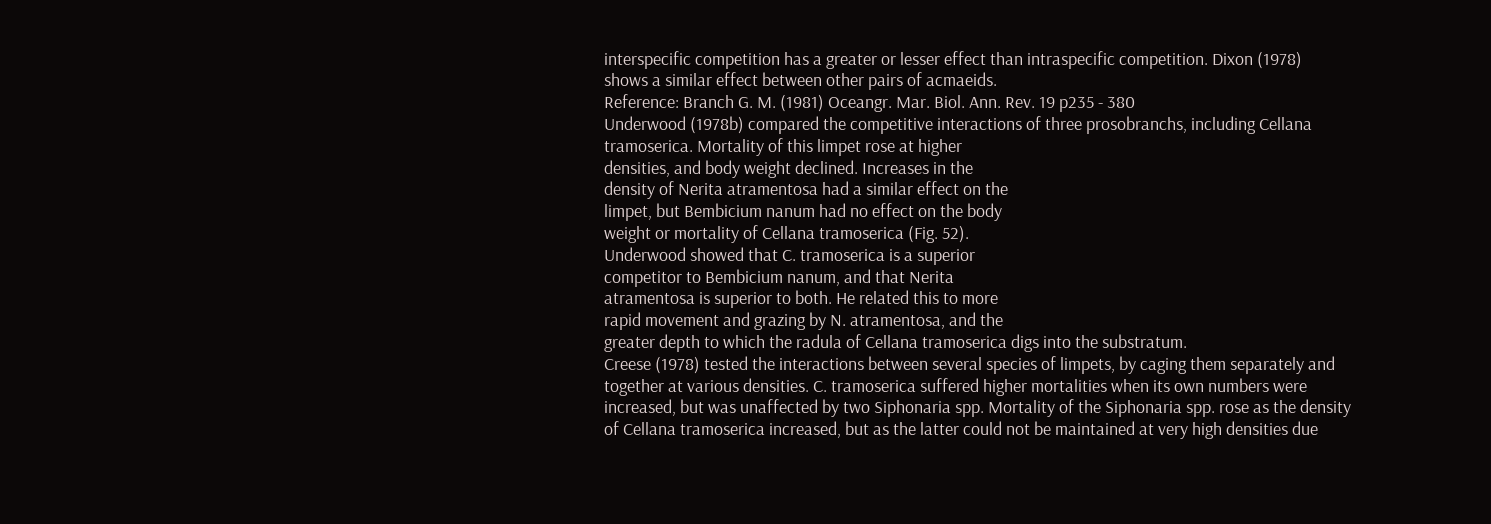interspecific competition has a greater or lesser effect than intraspecific competition. Dixon (1978)
shows a similar effect between other pairs of acmaeids.
Reference: Branch G. M. (1981) Oceangr. Mar. Biol. Ann. Rev. 19 p235 - 380
Underwood (1978b) compared the competitive interactions of three prosobranchs, including Cellana
tramoserica. Mortality of this limpet rose at higher
densities, and body weight declined. Increases in the
density of Nerita atramentosa had a similar effect on the
limpet, but Bembicium nanum had no effect on the body
weight or mortality of Cellana tramoserica (Fig. 52).
Underwood showed that C. tramoserica is a superior
competitor to Bembicium nanum, and that Nerita
atramentosa is superior to both. He related this to more
rapid movement and grazing by N. atramentosa, and the
greater depth to which the radula of Cellana tramoserica digs into the substratum.
Creese (1978) tested the interactions between several species of limpets, by caging them separately and
together at various densities. C. tramoserica suffered higher mortalities when its own numbers were
increased, but was unaffected by two Siphonaria spp. Mortality of the Siphonaria spp. rose as the density
of Cellana tramoserica increased, but as the latter could not be maintained at very high densities due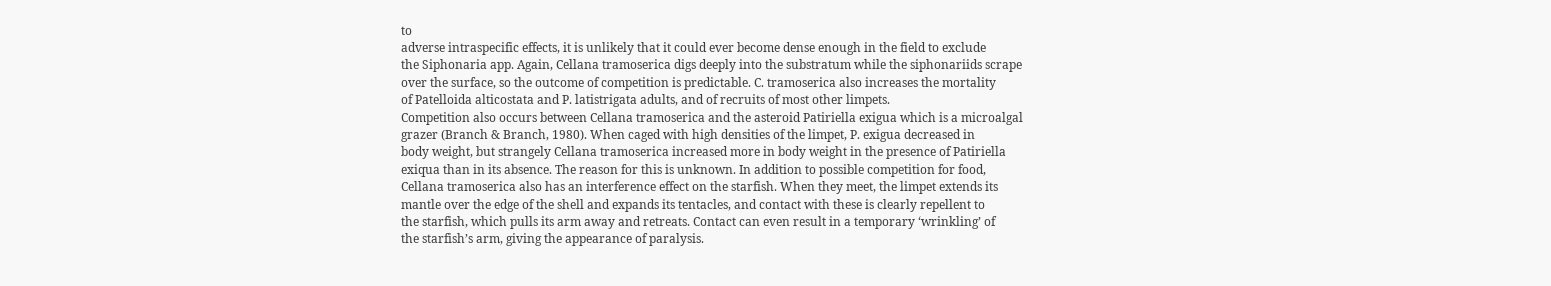to
adverse intraspecific effects, it is unlikely that it could ever become dense enough in the field to exclude
the Siphonaria app. Again, Cellana tramoserica digs deeply into the substratum while the siphonariids scrape
over the surface, so the outcome of competition is predictable. C. tramoserica also increases the mortality
of Patelloida alticostata and P. latistrigata adults, and of recruits of most other limpets.
Competition also occurs between Cellana tramoserica and the asteroid Patiriella exigua which is a microalgal
grazer (Branch & Branch, 1980). When caged with high densities of the limpet, P. exigua decreased in
body weight, but strangely Cellana tramoserica increased more in body weight in the presence of Patiriella
exiqua than in its absence. The reason for this is unknown. In addition to possible competition for food,
Cellana tramoserica also has an interference effect on the starfish. When they meet, the limpet extends its
mantle over the edge of the shell and expands its tentacles, and contact with these is clearly repellent to
the starfish, which pulls its arm away and retreats. Contact can even result in a temporary ‘wrinkling’ of
the starfish’s arm, giving the appearance of paralysis.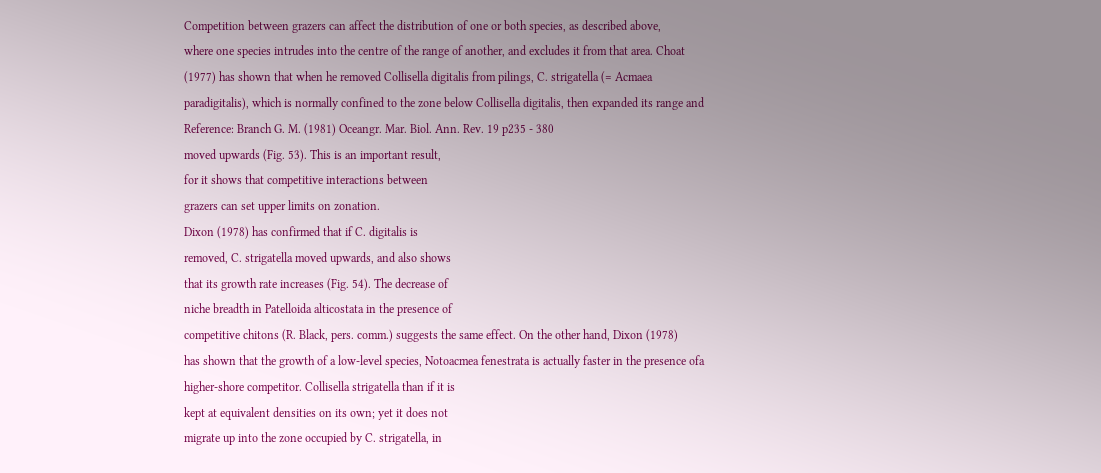Competition between grazers can affect the distribution of one or both species, as described above,
where one species intrudes into the centre of the range of another, and excludes it from that area. Choat
(1977) has shown that when he removed Collisella digitalis from pilings, C. strigatella (= Acmaea
paradigitalis), which is normally confined to the zone below Collisella digitalis, then expanded its range and
Reference: Branch G. M. (1981) Oceangr. Mar. Biol. Ann. Rev. 19 p235 - 380
moved upwards (Fig. 53). This is an important result,
for it shows that competitive interactions between
grazers can set upper limits on zonation.
Dixon (1978) has confirmed that if C. digitalis is
removed, C. strigatella moved upwards, and also shows
that its growth rate increases (Fig. 54). The decrease of
niche breadth in Patelloida alticostata in the presence of
competitive chitons (R. Black, pers. comm.) suggests the same effect. On the other hand, Dixon (1978)
has shown that the growth of a low-level species, Notoacmea fenestrata is actually faster in the presence ofa
higher-shore competitor. Collisella strigatella than if it is
kept at equivalent densities on its own; yet it does not
migrate up into the zone occupied by C. strigatella, in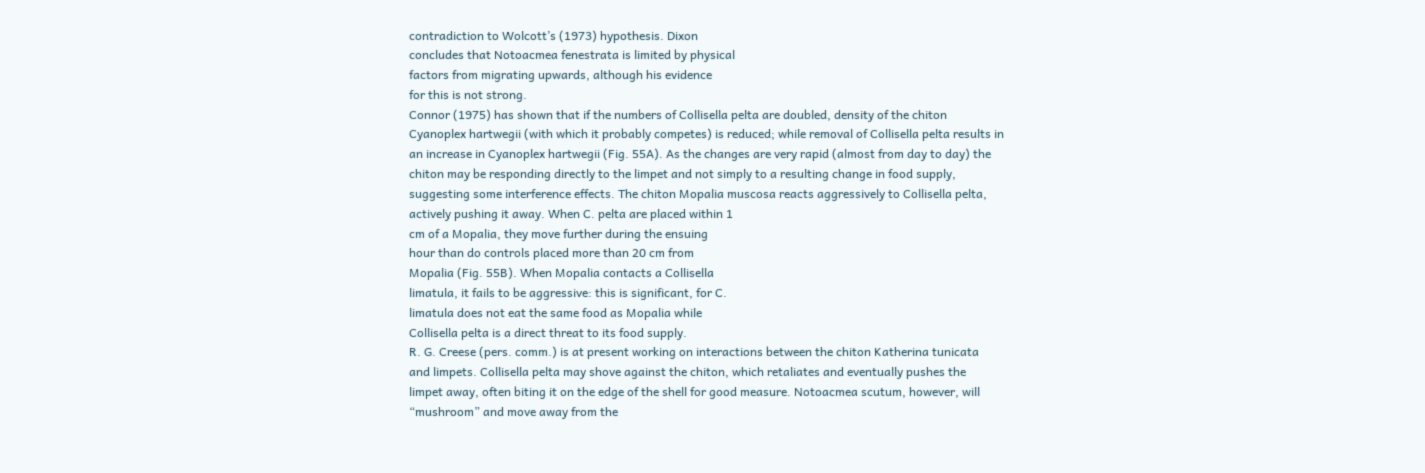contradiction to Wolcott’s (1973) hypothesis. Dixon
concludes that Notoacmea fenestrata is limited by physical
factors from migrating upwards, although his evidence
for this is not strong.
Connor (1975) has shown that if the numbers of Collisella pelta are doubled, density of the chiton
Cyanoplex hartwegii (with which it probably competes) is reduced; while removal of Collisella pelta results in
an increase in Cyanoplex hartwegii (Fig. 55A). As the changes are very rapid (almost from day to day) the
chiton may be responding directly to the limpet and not simply to a resulting change in food supply,
suggesting some interference effects. The chiton Mopalia muscosa reacts aggressively to Collisella pelta,
actively pushing it away. When C. pelta are placed within 1
cm of a Mopalia, they move further during the ensuing
hour than do controls placed more than 20 cm from
Mopalia (Fig. 55B). When Mopalia contacts a Collisella
limatula, it fails to be aggressive: this is significant, for C.
limatula does not eat the same food as Mopalia while
Collisella pelta is a direct threat to its food supply.
R. G. Creese (pers. comm.) is at present working on interactions between the chiton Katherina tunicata
and limpets. Collisella pelta may shove against the chiton, which retaliates and eventually pushes the
limpet away, often biting it on the edge of the shell for good measure. Notoacmea scutum, however, will
“mushroom” and move away from the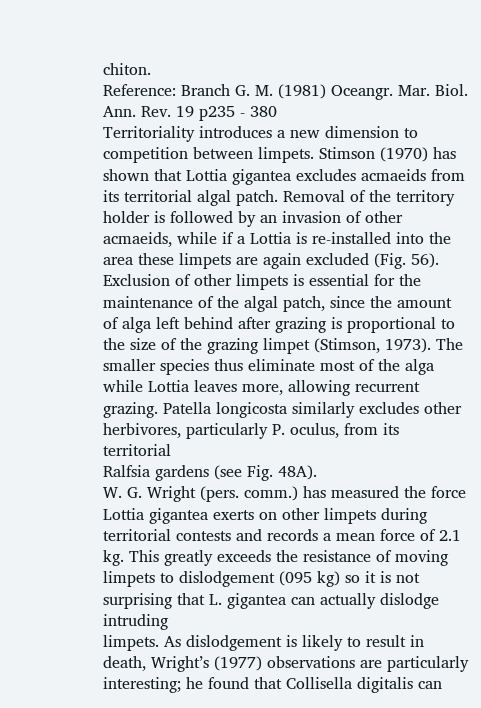chiton.
Reference: Branch G. M. (1981) Oceangr. Mar. Biol. Ann. Rev. 19 p235 - 380
Territoriality introduces a new dimension to
competition between limpets. Stimson (1970) has
shown that Lottia gigantea excludes acmaeids from
its territorial algal patch. Removal of the territory
holder is followed by an invasion of other
acmaeids, while if a Lottia is re-installed into the
area these limpets are again excluded (Fig. 56).
Exclusion of other limpets is essential for the
maintenance of the algal patch, since the amount
of alga left behind after grazing is proportional to
the size of the grazing limpet (Stimson, 1973). The
smaller species thus eliminate most of the alga
while Lottia leaves more, allowing recurrent
grazing. Patella longicosta similarly excludes other
herbivores, particularly P. oculus, from its territorial
Ralfsia gardens (see Fig. 48A).
W. G. Wright (pers. comm.) has measured the force Lottia gigantea exerts on other limpets during
territorial contests and records a mean force of 2.1 kg. This greatly exceeds the resistance of moving
limpets to dislodgement (095 kg) so it is not surprising that L. gigantea can actually dislodge intruding
limpets. As dislodgement is likely to result in death, Wright’s (1977) observations are particularly
interesting; he found that Collisella digitalis can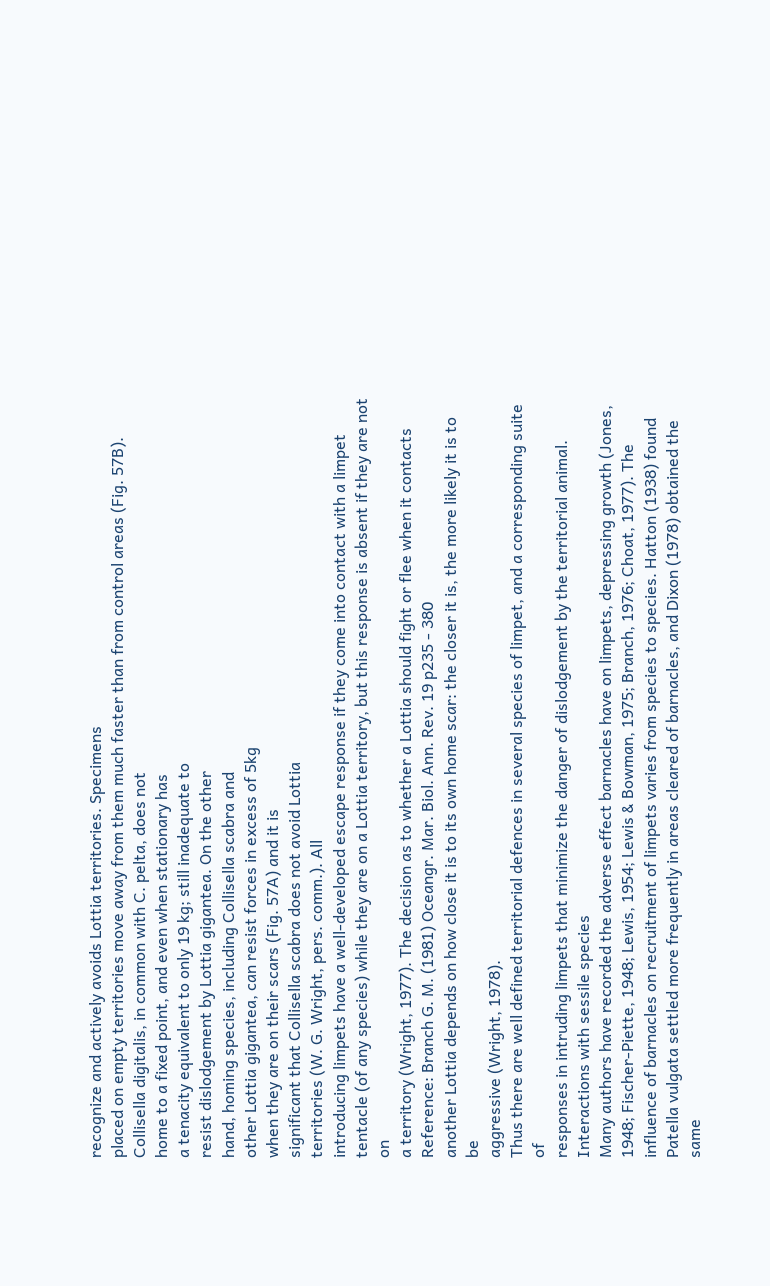recognize and actively avoids Lottia territories. Specimens
placed on empty territories move away from them much faster than from control areas (Fig. 57B).
Collisella digitalis, in common with C. pelta, does not
home to a fixed point, and even when stationary has
a tenacity equivalent to only 19 kg; still inadequate to
resist dislodgement by Lottia gigantea. On the other
hand, homing species, including Collisella scabra and
other Lottia gigantea, can resist forces in excess of 5kg
when they are on their scars (Fig. 57A) and it is
significant that Collisella scabra does not avoid Lottia
territories (W. G. Wright, pers. comm.). All
introducing limpets have a well-developed escape response if they come into contact with a limpet
tentacle (of any species) while they are on a Lottia territory, but this response is absent if they are not on
a territory (Wright, 1977). The decision as to whether a Lottia should fight or flee when it contacts
Reference: Branch G. M. (1981) Oceangr. Mar. Biol. Ann. Rev. 19 p235 - 380
another Lottia depends on how close it is to its own home scar: the closer it is, the more likely it is to be
aggressive (Wright, 1978).
Thus there are well defined territorial defences in several species of limpet, and a corresponding suite of
responses in intruding limpets that minimize the danger of dislodgement by the territorial animal.
Interactions with sessile species
Many authors have recorded the adverse effect barnacles have on limpets, depressing growth (Jones,
1948; Fischer-Piette, 1948; Lewis, 1954; Lewis & Bowman, 1975; Branch, 1976; Choat, 1977). The
influence of barnacles on recruitment of limpets varies from species to species. Hatton (1938) found
Patella vulgata settled more frequently in areas cleared of barnacles, and Dixon (1978) obtained the same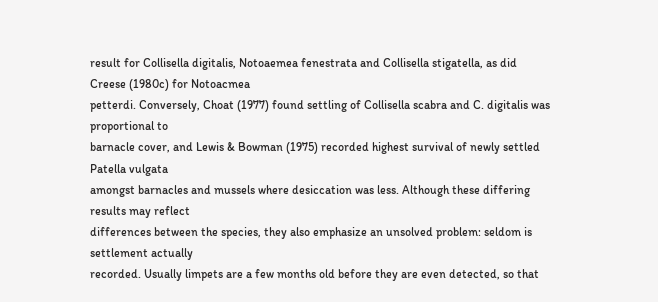result for Collisella digitalis, Notoaemea fenestrata and Collisella stigatella, as did Creese (1980c) for Notoacmea
petterdi. Conversely, Choat (1977) found settling of Collisella scabra and C. digitalis was proportional to
barnacle cover, and Lewis & Bowman (1975) recorded highest survival of newly settled Patella vulgata
amongst barnacles and mussels where desiccation was less. Although these differing results may reflect
differences between the species, they also emphasize an unsolved problem: seldom is settlement actually
recorded. Usually limpets are a few months old before they are even detected, so that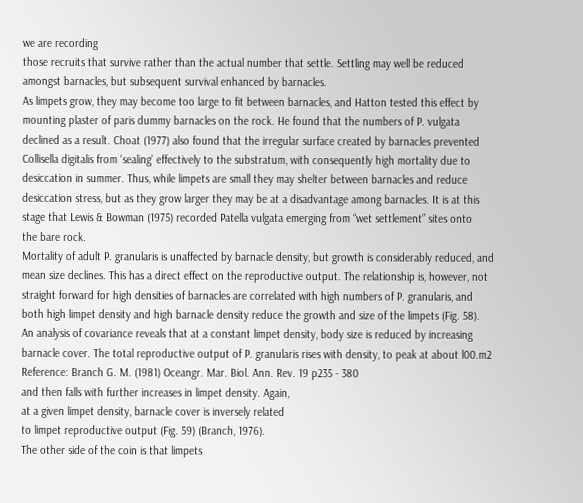we are recording
those recruits that survive rather than the actual number that settle. Settling may well be reduced
amongst barnacles, but subsequent survival enhanced by barnacles.
As limpets grow, they may become too large to fit between barnacles, and Hatton tested this effect by
mounting plaster of paris dummy barnacles on the rock. He found that the numbers of P. vulgata
declined as a result. Choat (1977) also found that the irregular surface created by barnacles prevented
Collisella digitalis from ‘sealing’ effectively to the substratum, with consequently high mortality due to
desiccation in summer. Thus, while limpets are small they may shelter between barnacles and reduce
desiccation stress, but as they grow larger they may be at a disadvantage among barnacles. It is at this
stage that Lewis & Bowman (1975) recorded Patella vulgata emerging from “wet settlement” sites onto
the bare rock.
Mortality of adult P. granularis is unaffected by barnacle density, but growth is considerably reduced, and
mean size declines. This has a direct effect on the reproductive output. The relationship is, however, not
straight forward for high densities of barnacles are correlated with high numbers of P. granularis, and
both high limpet density and high barnacle density reduce the growth and size of the limpets (Fig. 58).
An analysis of covariance reveals that at a constant limpet density, body size is reduced by increasing
barnacle cover. The total reproductive output of P. granularis rises with density, to peak at about l00.m2
Reference: Branch G. M. (1981) Oceangr. Mar. Biol. Ann. Rev. 19 p235 - 380
and then falls with further increases in limpet density. Again,
at a given limpet density, barnacle cover is inversely related
to limpet reproductive output (Fig. 59) (Branch, 1976).
The other side of the coin is that limpets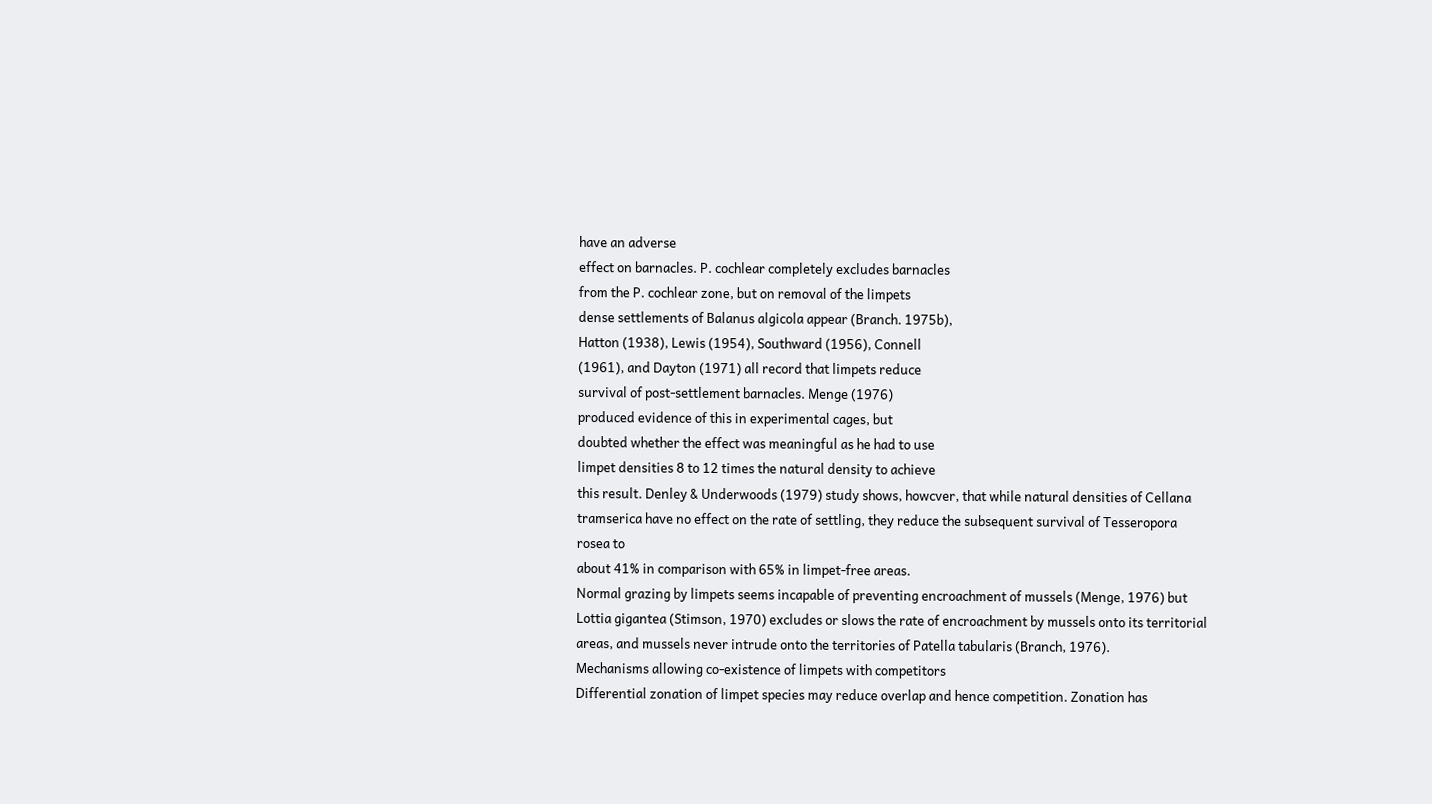have an adverse
effect on barnacles. P. cochlear completely excludes barnacles
from the P. cochlear zone, but on removal of the limpets
dense settlements of Balanus algicola appear (Branch. 1975b),
Hatton (1938), Lewis (1954), Southward (1956), Connell
(1961), and Dayton (1971) all record that limpets reduce
survival of post-settlement barnacles. Menge (1976)
produced evidence of this in experimental cages, but
doubted whether the effect was meaningful as he had to use
limpet densities 8 to 12 times the natural density to achieve
this result. Denley & Underwoods (1979) study shows, howcver, that while natural densities of Cellana
tramserica have no effect on the rate of settling, they reduce the subsequent survival of Tesseropora rosea to
about 41% in comparison with 65% in limpet-free areas.
Normal grazing by limpets seems incapable of preventing encroachment of mussels (Menge, 1976) but
Lottia gigantea (Stimson, 1970) excludes or slows the rate of encroachment by mussels onto its territorial
areas, and mussels never intrude onto the territories of Patella tabularis (Branch, 1976).
Mechanisms allowing co-existence of limpets with competitors
Differential zonation of limpet species may reduce overlap and hence competition. Zonation has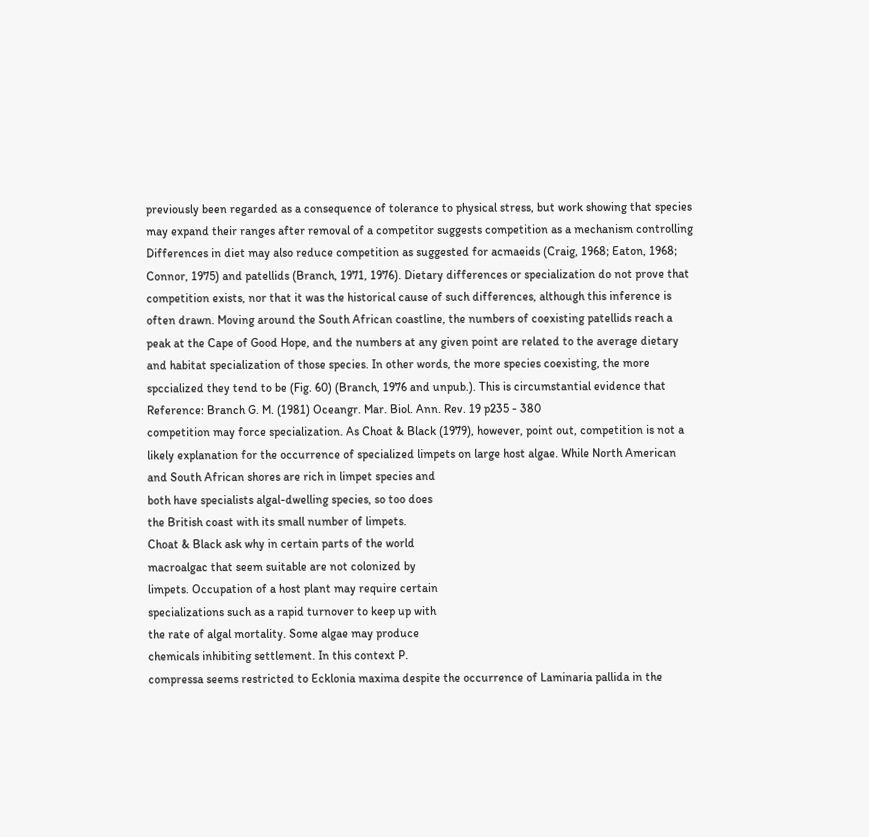previously been regarded as a consequence of tolerance to physical stress, but work showing that species
may expand their ranges after removal of a competitor suggests competition as a mechanism controlling
Differences in diet may also reduce competition as suggested for acmaeids (Craig, 1968; Eaton, 1968;
Connor, 1975) and patellids (Branch, 1971, 1976). Dietary differences or specialization do not prove that
competition exists, nor that it was the historical cause of such differences, although this inference is
often drawn. Moving around the South African coastline, the numbers of coexisting patellids reach a
peak at the Cape of Good Hope, and the numbers at any given point are related to the average dietary
and habitat specialization of those species. In other words, the more species coexisting, the more
spccialized they tend to be (Fig. 60) (Branch, 1976 and unpub.). This is circumstantial evidence that
Reference: Branch G. M. (1981) Oceangr. Mar. Biol. Ann. Rev. 19 p235 - 380
competition may force specialization. As Choat & Black (1979), however, point out, competition is not a
likely explanation for the occurrence of specialized limpets on large host algae. While North American
and South African shores are rich in limpet species and
both have specialists algal-dwelling species, so too does
the British coast with its small number of limpets.
Choat & Black ask why in certain parts of the world
macroalgac that seem suitable are not colonized by
limpets. Occupation of a host plant may require certain
specializations such as a rapid turnover to keep up with
the rate of algal mortality. Some algae may produce
chemicals inhibiting settlement. In this context P.
compressa seems restricted to Ecklonia maxima despite the occurrence of Laminaria pallida in the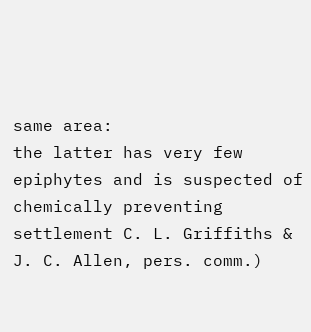same area:
the latter has very few epiphytes and is suspected of chemically preventing settlement C. L. Griffiths &
J. C. Allen, pers. comm.)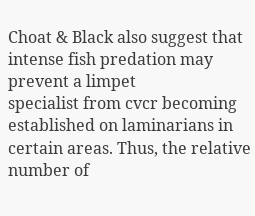Choat & Black also suggest that intense fish predation may prevent a limpet
specialist from cvcr becoming established on laminarians in certain areas. Thus, the relative number of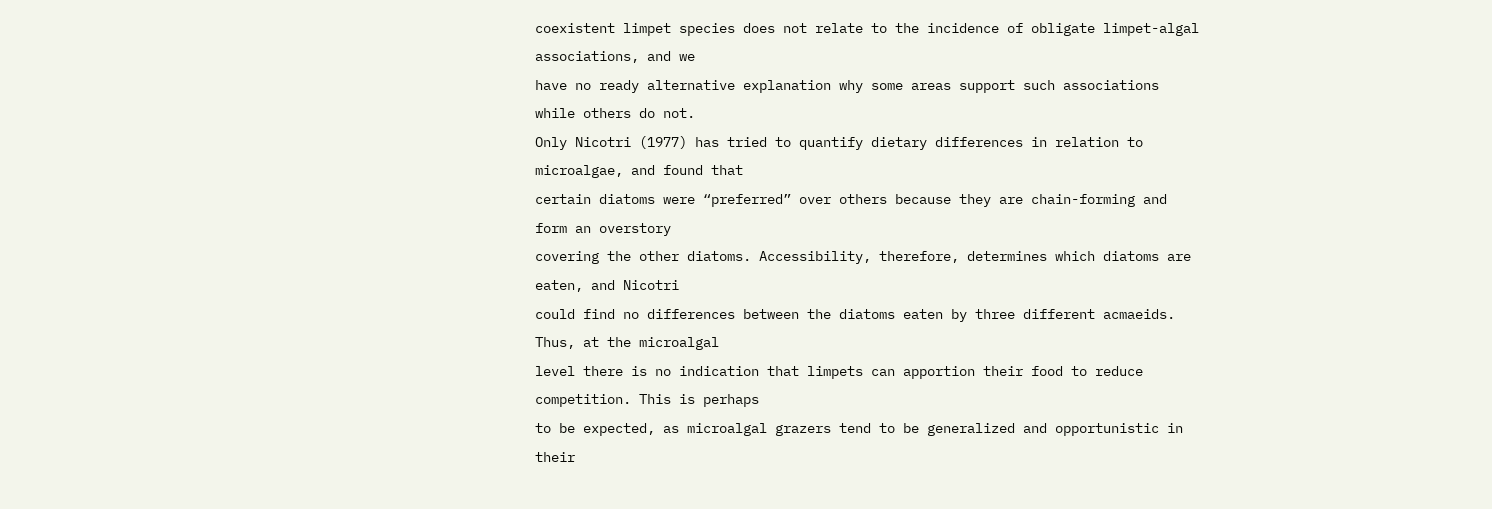coexistent limpet species does not relate to the incidence of obligate limpet-algal associations, and we
have no ready alternative explanation why some areas support such associations while others do not.
Only Nicotri (1977) has tried to quantify dietary differences in relation to microalgae, and found that
certain diatoms were “preferred” over others because they are chain-forming and form an overstory
covering the other diatoms. Accessibility, therefore, determines which diatoms are eaten, and Nicotri
could find no differences between the diatoms eaten by three different acmaeids. Thus, at the microalgal
level there is no indication that limpets can apportion their food to reduce competition. This is perhaps
to be expected, as microalgal grazers tend to be generalized and opportunistic in their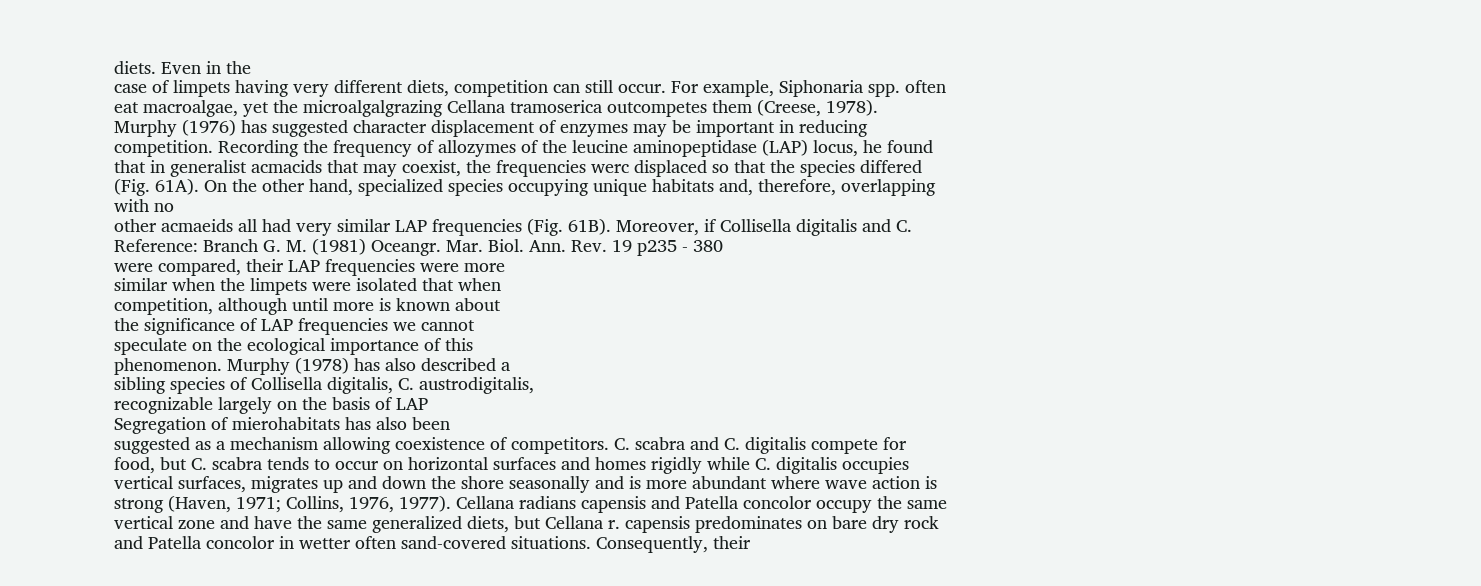diets. Even in the
case of limpets having very different diets, competition can still occur. For example, Siphonaria spp. often
eat macroalgae, yet the microalgalgrazing Cellana tramoserica outcompetes them (Creese, 1978).
Murphy (1976) has suggested character displacement of enzymes may be important in reducing
competition. Recording the frequency of allozymes of the leucine aminopeptidase (LAP) locus, he found
that in generalist acmacids that may coexist, the frequencies werc displaced so that the species differed
(Fig. 61A). On the other hand, specialized species occupying unique habitats and, therefore, overlapping
with no
other acmaeids all had very similar LAP frequencies (Fig. 61B). Moreover, if Collisella digitalis and C.
Reference: Branch G. M. (1981) Oceangr. Mar. Biol. Ann. Rev. 19 p235 - 380
were compared, their LAP frequencies were more
similar when the limpets were isolated that when
competition, although until more is known about
the significance of LAP frequencies we cannot
speculate on the ecological importance of this
phenomenon. Murphy (1978) has also described a
sibling species of Collisella digitalis, C. austrodigitalis,
recognizable largely on the basis of LAP
Segregation of mierohabitats has also been
suggested as a mechanism allowing coexistence of competitors. C. scabra and C. digitalis compete for
food, but C. scabra tends to occur on horizontal surfaces and homes rigidly while C. digitalis occupies
vertical surfaces, migrates up and down the shore seasonally and is more abundant where wave action is
strong (Haven, 1971; Collins, 1976, 1977). Cellana radians capensis and Patella concolor occupy the same
vertical zone and have the same generalized diets, but Cellana r. capensis predominates on bare dry rock
and Patella concolor in wetter often sand-covered situations. Consequently, their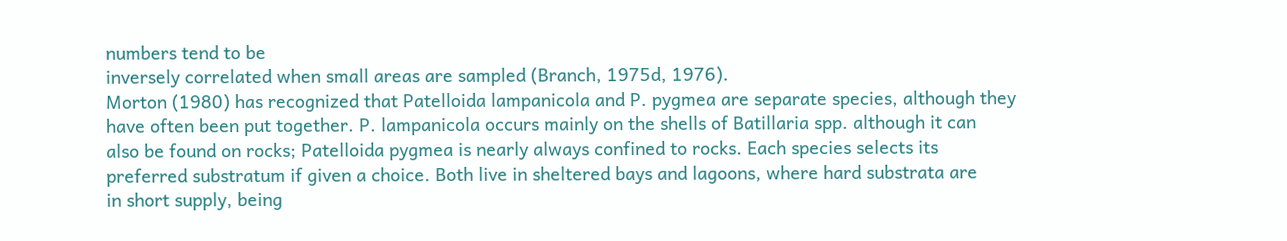numbers tend to be
inversely correlated when small areas are sampled (Branch, 1975d, 1976).
Morton (1980) has recognized that Patelloida lampanicola and P. pygmea are separate species, although they
have often been put together. P. lampanicola occurs mainly on the shells of Batillaria spp. although it can
also be found on rocks; Patelloida pygmea is nearly always confined to rocks. Each species selects its
preferred substratum if given a choice. Both live in sheltered bays and lagoons, where hard substrata are
in short supply, being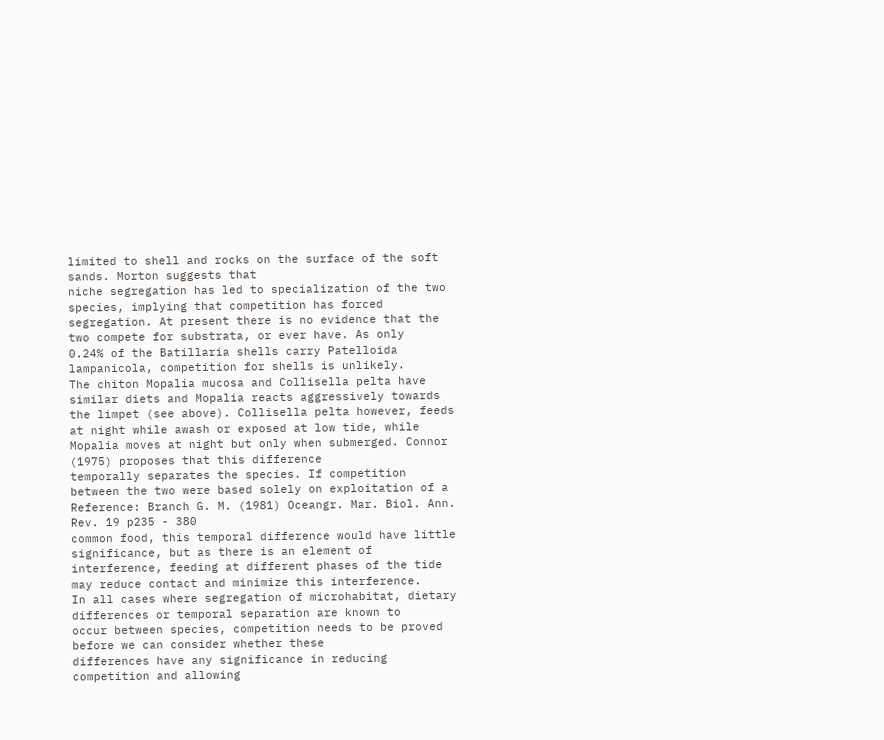limited to shell and rocks on the surface of the soft sands. Morton suggests that
niche segregation has led to specialization of the two species, implying that competition has forced
segregation. At present there is no evidence that the two compete for substrata, or ever have. As only
0.24% of the Batillaria shells carry Patelloida lampanicola, competition for shells is unlikely.
The chiton Mopalia mucosa and Collisella pelta have similar diets and Mopalia reacts aggressively towards
the limpet (see above). Collisella pelta however, feeds at night while awash or exposed at low tide, while
Mopalia moves at night but only when submerged. Connor (1975) proposes that this difference
temporally separates the species. If competition between the two were based solely on exploitation of a
Reference: Branch G. M. (1981) Oceangr. Mar. Biol. Ann. Rev. 19 p235 - 380
common food, this temporal difference would have little significance, but as there is an element of
interference, feeding at different phases of the tide may reduce contact and minimize this interference.
In all cases where segregation of microhabitat, dietary differences or temporal separation are known to
occur between species, competition needs to be proved before we can consider whether these
differences have any significance in reducing competition and allowing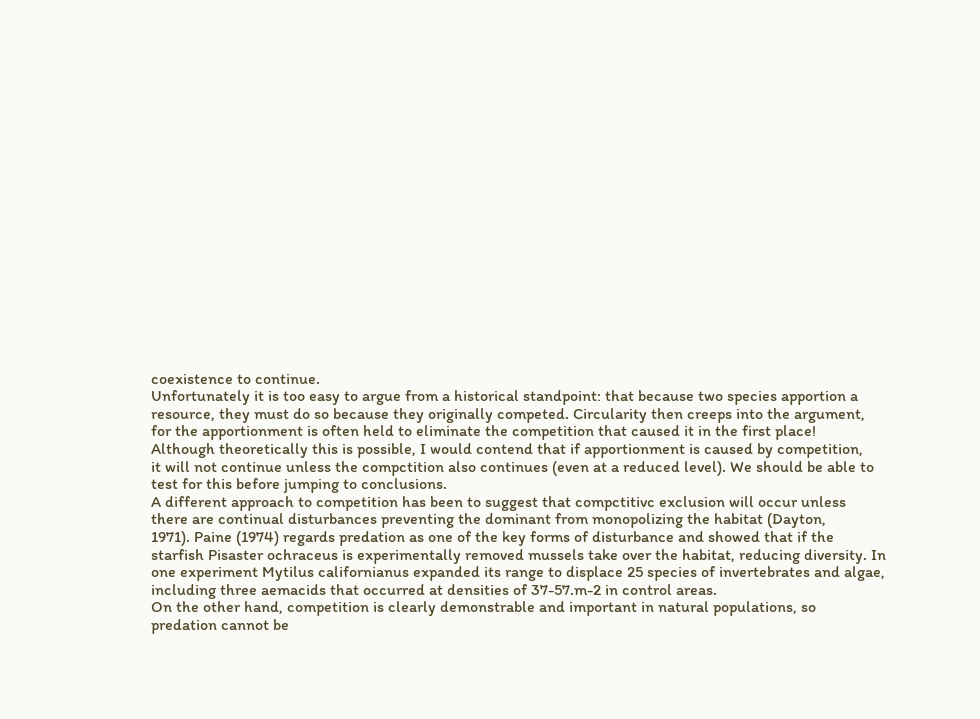coexistence to continue.
Unfortunately it is too easy to argue from a historical standpoint: that because two species apportion a
resource, they must do so because they originally competed. Circularity then creeps into the argument,
for the apportionment is often held to eliminate the competition that caused it in the first place!
Although theoretically this is possible, I would contend that if apportionment is caused by competition,
it will not continue unless the compctition also continues (even at a reduced level). We should be able to
test for this before jumping to conclusions.
A different approach to competition has been to suggest that compctitivc exclusion will occur unless
there are continual disturbances preventing the dominant from monopolizing the habitat (Dayton,
1971). Paine (1974) regards predation as one of the key forms of disturbance and showed that if the
starfish Pisaster ochraceus is experimentally removed mussels take over the habitat, reducing diversity. In
one experiment Mytilus californianus expanded its range to displace 25 species of invertebrates and algae,
including three aemacids that occurred at densities of 37-57.m-2 in control areas.
On the other hand, competition is clearly demonstrable and important in natural populations, so
predation cannot be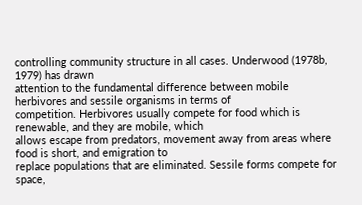controlling community structure in all cases. Underwood (1978b, 1979) has drawn
attention to the fundamental difference between mobile herbivores and sessile organisms in terms of
competition. Herbivores usually compete for food which is renewable, and they are mobile, which
allows escape from predators, movement away from areas where food is short, and emigration to
replace populations that are eliminated. Sessile forms compete for space,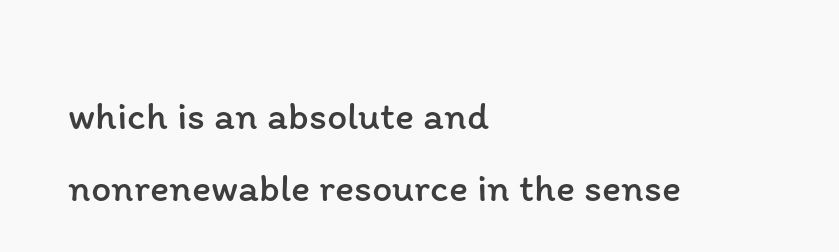which is an absolute and
nonrenewable resource in the sense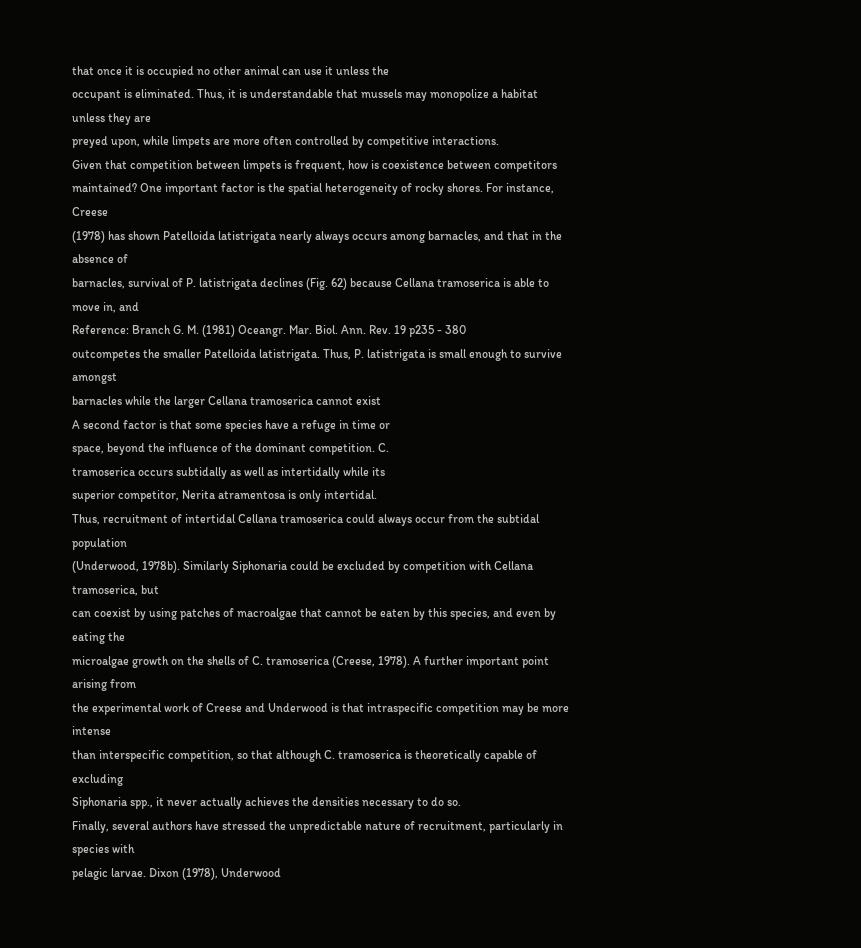that once it is occupied no other animal can use it unless the
occupant is eliminated. Thus, it is understandable that mussels may monopolize a habitat unless they are
preyed upon, while limpets are more often controlled by competitive interactions.
Given that competition between limpets is frequent, how is coexistence between competitors
maintained? One important factor is the spatial heterogeneity of rocky shores. For instance, Creese
(1978) has shown Patelloida latistrigata nearly always occurs among barnacles, and that in the absence of
barnacles, survival of P. latistrigata declines (Fig. 62) because Cellana tramoserica is able to move in, and
Reference: Branch G. M. (1981) Oceangr. Mar. Biol. Ann. Rev. 19 p235 - 380
outcompetes the smaller Patelloida latistrigata. Thus, P. latistrigata is small enough to survive amongst
barnacles while the larger Cellana tramoserica cannot exist
A second factor is that some species have a refuge in time or
space, beyond the influence of the dominant competition. C.
tramoserica occurs subtidally as well as intertidally while its
superior competitor, Nerita atramentosa is only intertidal.
Thus, recruitment of intertidal Cellana tramoserica could always occur from the subtidal population
(Underwood, 1978b). Similarly Siphonaria could be excluded by competition with Cellana tramoserica, but
can coexist by using patches of macroalgae that cannot be eaten by this species, and even by eating the
microalgae growth on the shells of C. tramoserica (Creese, 1978). A further important point arising from
the experimental work of Creese and Underwood is that intraspecific competition may be more intense
than interspecific competition, so that although C. tramoserica is theoretically capable of excluding
Siphonaria spp., it never actually achieves the densities necessary to do so.
Finally, several authors have stressed the unpredictable nature of recruitment, particularly in species with
pelagic larvae. Dixon (1978), Underwood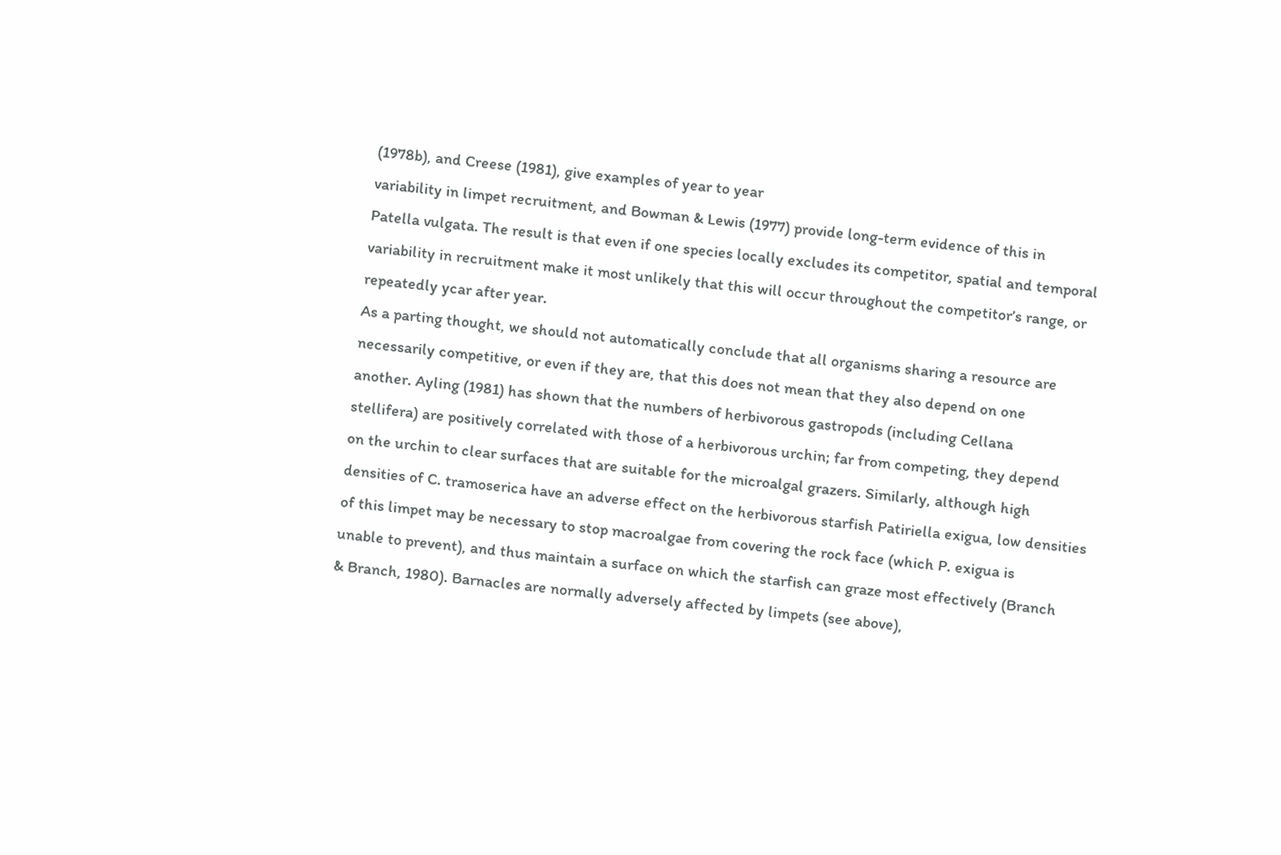(1978b), and Creese (1981), give examples of year to year
variability in limpet recruitment, and Bowman & Lewis (1977) provide long-term evidence of this in
Patella vulgata. The result is that even if one species locally excludes its competitor, spatial and temporal
variability in recruitment make it most unlikely that this will occur throughout the competitor’s range, or
repeatedly ycar after year.
As a parting thought, we should not automatically conclude that all organisms sharing a resource are
necessarily competitive, or even if they are, that this does not mean that they also depend on one
another. Ayling (1981) has shown that the numbers of herbivorous gastropods (including Cellana
stellifera) are positively correlated with those of a herbivorous urchin; far from competing, they depend
on the urchin to clear surfaces that are suitable for the microalgal grazers. Similarly, although high
densities of C. tramoserica have an adverse effect on the herbivorous starfish Patiriella exigua, low densities
of this limpet may be necessary to stop macroalgae from covering the rock face (which P. exigua is
unable to prevent), and thus maintain a surface on which the starfish can graze most effectively (Branch
& Branch, 1980). Barnacles are normally adversely affected by limpets (see above),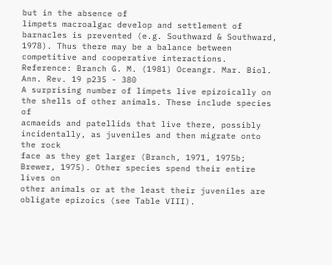but in the absence of
limpets macroalgac develop and settlement of barnacles is prevented (e.g. Southward & Southward,
1978). Thus there may be a balance between competitive and cooperative interactions.
Reference: Branch G. M. (1981) Oceangr. Mar. Biol. Ann. Rev. 19 p235 - 380
A surprising number of limpets live epizoically on the shells of other animals. These include species of
acmaeids and patellids that live there, possibly incidentally, as juveniles and then migrate onto the rock
face as they get larger (Branch, 1971, 1975b; Brewer, 1975). Other species spend their entire lives on
other animals or at the least their juveniles are obligate epizoics (see Table VIII).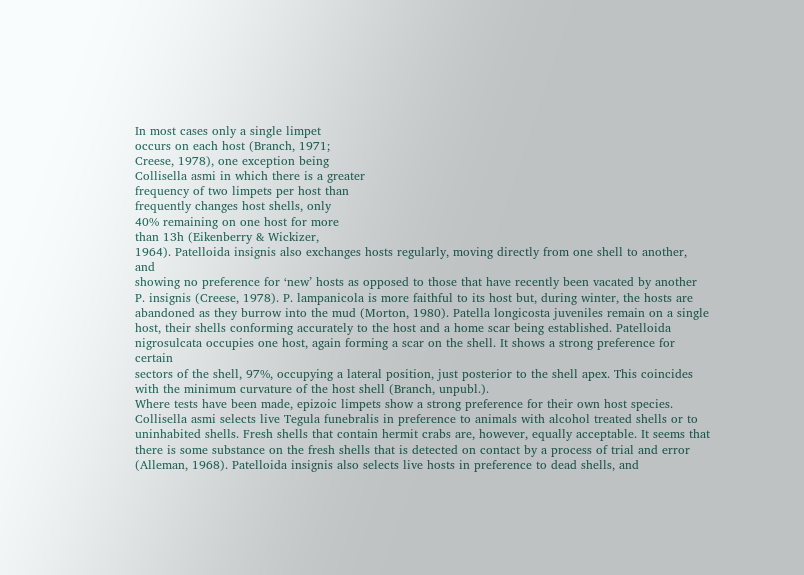In most cases only a single limpet
occurs on each host (Branch, 1971;
Creese, 1978), one exception being
Collisella asmi in which there is a greater
frequency of two limpets per host than
frequently changes host shells, only
40% remaining on one host for more
than 13h (Eikenberry & Wickizer,
1964). Patelloida insignis also exchanges hosts regularly, moving directly from one shell to another, and
showing no preference for ‘new’ hosts as opposed to those that have recently been vacated by another
P. insignis (Creese, 1978). P. lampanicola is more faithful to its host but, during winter, the hosts are
abandoned as they burrow into the mud (Morton, 1980). Patella longicosta juveniles remain on a single
host, their shells conforming accurately to the host and a home scar being established. Patelloida
nigrosulcata occupies one host, again forming a scar on the shell. It shows a strong preference for certain
sectors of the shell, 97%, occupying a lateral position, just posterior to the shell apex. This coincides
with the minimum curvature of the host shell (Branch, unpubl.).
Where tests have been made, epizoic limpets show a strong preference for their own host species.
Collisella asmi selects live Tegula funebralis in preference to animals with alcohol treated shells or to
uninhabited shells. Fresh shells that contain hermit crabs are, however, equally acceptable. It seems that
there is some substance on the fresh shells that is detected on contact by a process of trial and error
(Alleman, 1968). Patelloida insignis also selects live hosts in preference to dead shells, and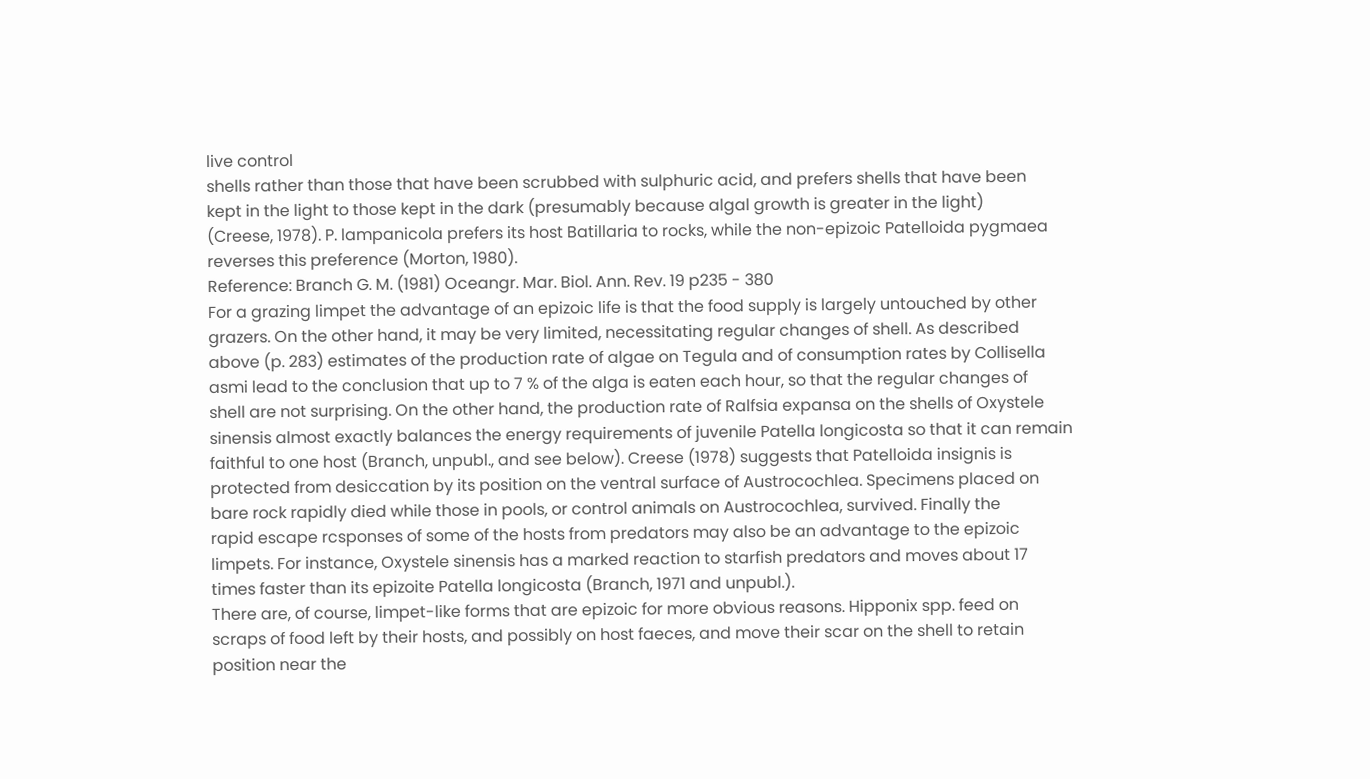live control
shells rather than those that have been scrubbed with sulphuric acid, and prefers shells that have been
kept in the light to those kept in the dark (presumably because algal growth is greater in the light)
(Creese, 1978). P. lampanicola prefers its host Batillaria to rocks, while the non-epizoic Patelloida pygmaea
reverses this preference (Morton, 1980).
Reference: Branch G. M. (1981) Oceangr. Mar. Biol. Ann. Rev. 19 p235 - 380
For a grazing limpet the advantage of an epizoic life is that the food supply is largely untouched by other
grazers. On the other hand, it may be very limited, necessitating regular changes of shell. As described
above (p. 283) estimates of the production rate of algae on Tegula and of consumption rates by Collisella
asmi lead to the conclusion that up to 7 % of the alga is eaten each hour, so that the regular changes of
shell are not surprising. On the other hand, the production rate of Ralfsia expansa on the shells of Oxystele
sinensis almost exactly balances the energy requirements of juvenile Patella longicosta so that it can remain
faithful to one host (Branch, unpubl., and see below). Creese (1978) suggests that Patelloida insignis is
protected from desiccation by its position on the ventral surface of Austrocochlea. Specimens placed on
bare rock rapidly died while those in pools, or control animals on Austrocochlea, survived. Finally the
rapid escape rcsponses of some of the hosts from predators may also be an advantage to the epizoic
limpets. For instance, Oxystele sinensis has a marked reaction to starfish predators and moves about 17
times faster than its epizoite Patella longicosta (Branch, 1971 and unpubl.).
There are, of course, limpet-like forms that are epizoic for more obvious reasons. Hipponix spp. feed on
scraps of food left by their hosts, and possibly on host faeces, and move their scar on the shell to retain
position near the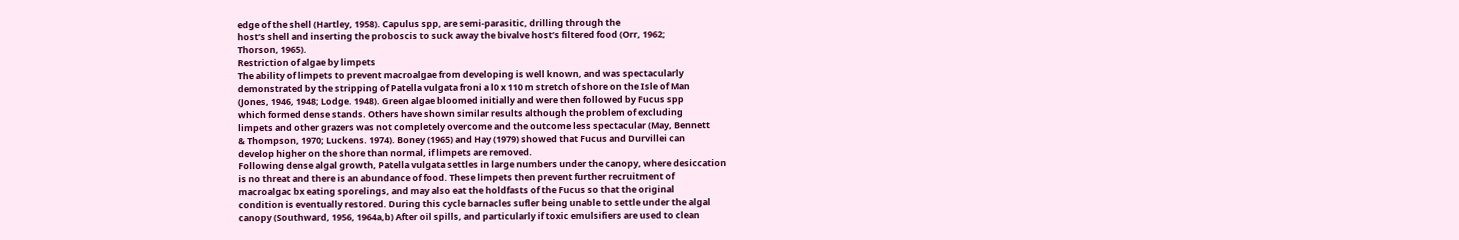edge of the shell (Hartley, 1958). Capulus spp, are semi-parasitic, drilling through the
host’s shell and inserting the proboscis to suck away the bivalve host’s filtered food (Orr, 1962;
Thorson, 1965).
Restriction of algae by limpets
The ability of limpets to prevent macroalgae from developing is well known, and was spectacularly
demonstrated by the stripping of Patella vulgata froni a l0 x 110 m stretch of shore on the Isle of Man
(Jones, 1946, 1948; Lodge. 1948). Green algae bloomed initially and were then followed by Fucus spp
which formed dense stands. Others have shown similar results although the problem of excluding
limpets and other grazers was not completely overcome and the outcome less spectacular (May, Bennett
& Thompson, 1970; Luckens. 1974). Boney (1965) and Hay (1979) showed that Fucus and Durvillei can
develop higher on the shore than normal, if limpets are removed.
Following dense algal growth, Patella vulgata settles in large numbers under the canopy, where desiccation
is no threat and there is an abundance of food. These limpets then prevent further recruitment of
macroalgac bx eating sporelings, and may also eat the holdfasts of the Fucus so that the original
condition is eventually restored. During this cycle barnacles sufler being unable to settle under the algal
canopy (Southward, 1956, 1964a,b) After oil spills, and particularly if toxic emulsifiers are used to clean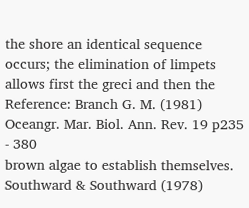the shore an identical sequence occurs; the elimination of limpets allows first the greci and then the
Reference: Branch G. M. (1981) Oceangr. Mar. Biol. Ann. Rev. 19 p235 - 380
brown algae to establish themselves. Southward & Southward (1978)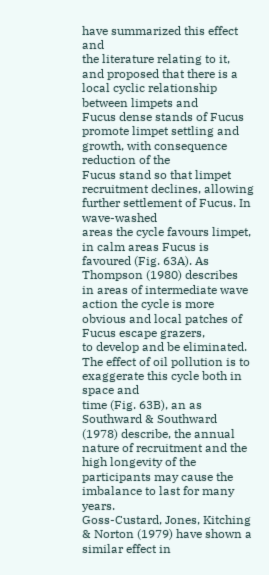have summarized this effect and
the literature relating to it, and proposed that there is a local cyclic relationship between limpets and
Fucus dense stands of Fucus promote limpet settling and growth, with consequence reduction of the
Fucus stand so that limpet recruitment declines, allowing further settlement of Fucus. In wave-washed
areas the cycle favours limpet, in calm areas Fucus is favoured (Fig. 63A). As Thompson (1980) describes
in areas of intermediate wave action the cycle is more obvious and local patches of Fucus escape grazers,
to develop and be eliminated. The effect of oil pollution is to exaggerate this cycle both in space and
time (Fig. 63B), an as Southward & Southward (1978) describe, the annual nature of recruitment and the
high longevity of the participants may cause the imbalance to last for many years.
Goss-Custard, Jones, Kitching & Norton (1979) have shown a similar effect in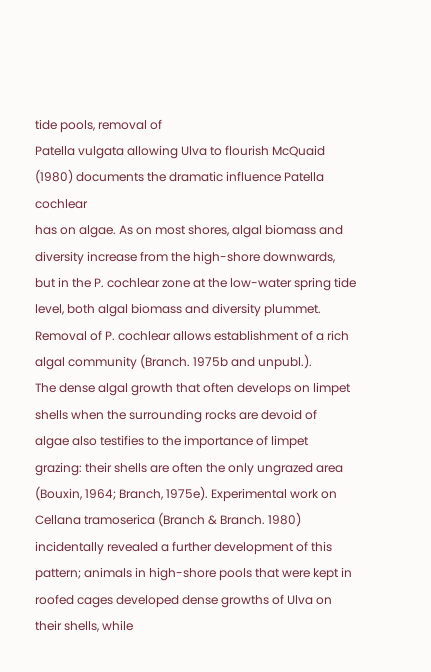tide pools, removal of
Patella vulgata allowing Ulva to flourish McQuaid (1980) documents the dramatic influence Patella cochlear
has on algae. As on most shores, algal biomass and diversity increase from the high-shore downwards,
but in the P. cochlear zone at the low-water spring tide level, both algal biomass and diversity plummet.
Removal of P. cochlear allows establishment of a rich algal community (Branch. 1975b and unpubl.).
The dense algal growth that often develops on limpet shells when the surrounding rocks are devoid of
algae also testifies to the importance of limpet grazing: their shells are often the only ungrazed area
(Bouxin, 1964; Branch, 1975e). Experimental work on Cellana tramoserica (Branch & Branch. 1980)
incidentally revealed a further development of this pattern; animals in high-shore pools that were kept in
roofed cages developed dense growths of Ulva on their shells, while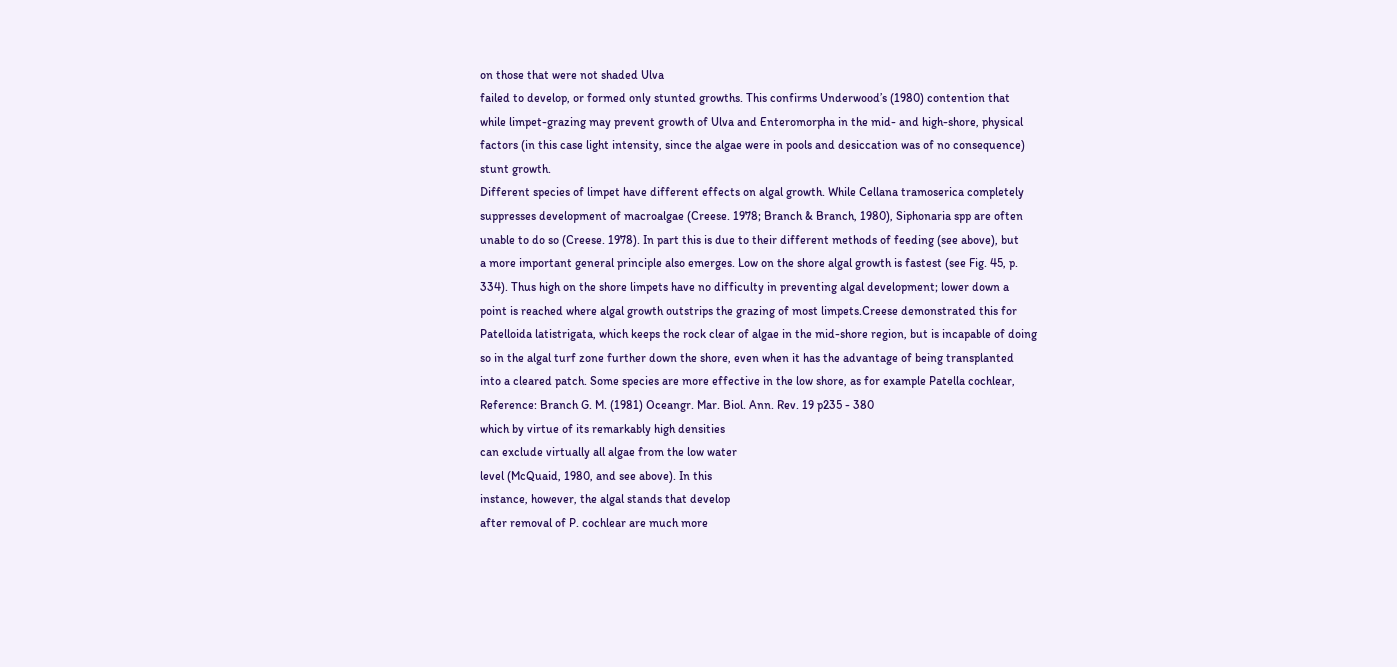on those that were not shaded Ulva
failed to develop, or formed only stunted growths. This confirms Underwood’s (1980) contention that
while limpet-grazing may prevent growth of Ulva and Enteromorpha in the mid- and high-shore, physical
factors (in this case light intensity, since the algae were in pools and desiccation was of no consequence)
stunt growth.
Different species of limpet have different effects on algal growth. While Cellana tramoserica completely
suppresses development of macroalgae (Creese. 1978; Branch & Branch, 1980), Siphonaria spp are often
unable to do so (Creese. 1978). In part this is due to their different methods of feeding (see above), but
a more important general principle also emerges. Low on the shore algal growth is fastest (see Fig. 45, p.
334). Thus high on the shore limpets have no difficulty in preventing algal development; lower down a
point is reached where algal growth outstrips the grazing of most limpets.Creese demonstrated this for
Patelloida latistrigata, which keeps the rock clear of algae in the mid-shore region, but is incapable of doing
so in the algal turf zone further down the shore, even when it has the advantage of being transplanted
into a cleared patch. Some species are more effective in the low shore, as for example Patella cochlear,
Reference: Branch G. M. (1981) Oceangr. Mar. Biol. Ann. Rev. 19 p235 - 380
which by virtue of its remarkably high densities
can exclude virtually all algae from the low water
level (McQuaid, 1980, and see above). In this
instance, however, the algal stands that develop
after removal of P. cochlear are much more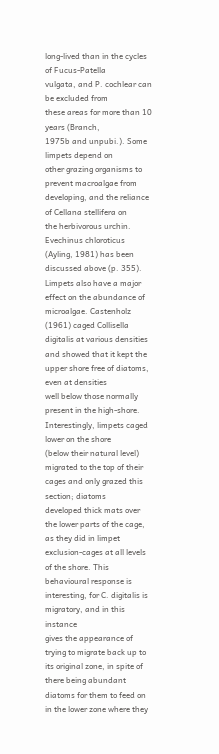long-lived than in the cycles of Fucus-Patella
vulgata, and P. cochlear can be excluded from
these areas for more than 10 years (Branch,
1975b and unpubi.). Some limpets depend on
other grazing organisms to prevent macroalgae from developing, and the reliance of Cellana stellifera on
the herbivorous urchin. Evechinus chloroticus (Ayling, 1981) has been discussed above (p. 355).
Limpets also have a major effect on the abundance of microalgae. Castenholz (1961) caged Collisella
digitalis at various densities and showed that it kept the upper shore free of diatoms, even at densities
well below those normally present in the high-shore. Interestingly, limpets caged lower on the shore
(below their natural level) migrated to the top of their cages and only grazed this section; diatoms
developed thick mats over the lower parts of the cage, as they did in limpet exclusion-cages at all levels
of the shore. This behavioural response is interesting, for C. digitalis is migratory, and in this instance
gives the appearance of trying to migrate back up to its original zone, in spite of there being abundant
diatoms for them to feed on in the lower zone where they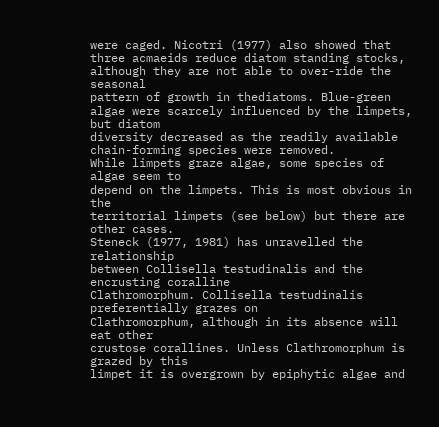were caged. Nicotri (1977) also showed that
three acmaeids reduce diatom standing stocks, although they are not able to over-ride the seasonal
pattern of growth in thediatoms. Blue-green algae were scarcely influenced by the limpets, but diatom
diversity decreased as the readily available chain-forming species were removed.
While limpets graze algae, some species of algae seem to
depend on the limpets. This is most obvious in the
territorial limpets (see below) but there are other cases.
Steneck (1977, 1981) has unravelled the relationship
between Collisella testudinalis and the encrusting coralline
Clathromorphum. Collisella testudinalis preferentially grazes on
Clathromorphum, although in its absence will eat other
crustose corallines. Unless Clathromorphum is grazed by this
limpet it is overgrown by epiphytic algae and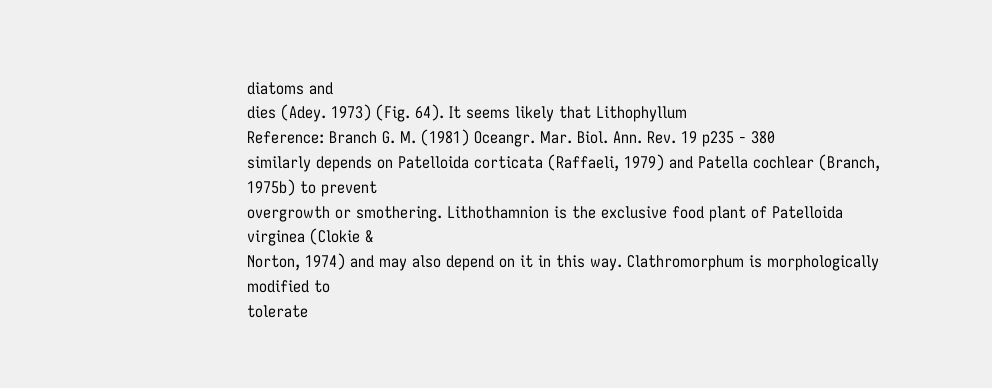diatoms and
dies (Adey. 1973) (Fig. 64). It seems likely that Lithophyllum
Reference: Branch G. M. (1981) Oceangr. Mar. Biol. Ann. Rev. 19 p235 - 380
similarly depends on Patelloida corticata (Raffaeli, 1979) and Patella cochlear (Branch, 1975b) to prevent
overgrowth or smothering. Lithothamnion is the exclusive food plant of Patelloida virginea (Clokie &
Norton, 1974) and may also depend on it in this way. Clathromorphum is morphologically modified to
tolerate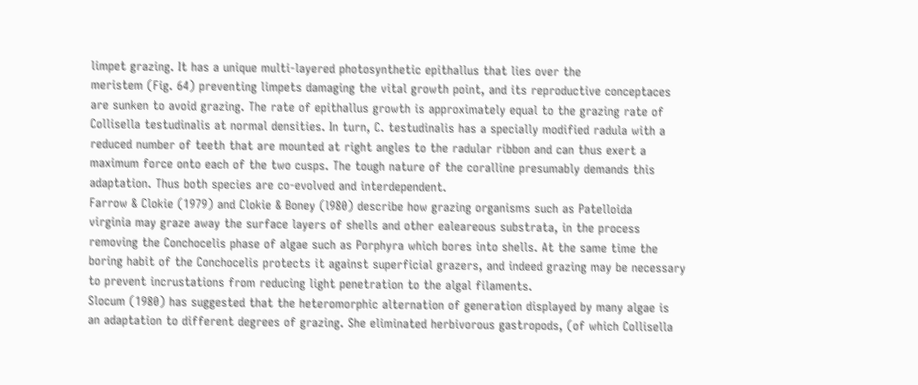limpet grazing. It has a unique multi-layered photosynthetic epithallus that lies over the
meristem (Fig. 64) preventing limpets damaging the vital growth point, and its reproductive conceptaces
are sunken to avoid grazing. The rate of epithallus growth is approximately equal to the grazing rate of
Collisella testudinalis at normal densities. In turn, C. testudinalis has a specially modified radula with a
reduced number of teeth that are mounted at right angles to the radular ribbon and can thus exert a
maximum force onto each of the two cusps. The tough nature of the coralline presumably demands this
adaptation. Thus both species are co-evolved and interdependent.
Farrow & Clokie (1979) and Clokie & Boney (l980) describe how grazing organisms such as Patelloida
virginia may graze away the surface layers of shells and other ealeareous substrata, in the process
removing the Conchocelis phase of algae such as Porphyra which bores into shells. At the same time the
boring habit of the Conchocelis protects it against superficial grazers, and indeed grazing may be necessary
to prevent incrustations from reducing light penetration to the algal filaments.
Slocum (1980) has suggested that the heteromorphic alternation of generation displayed by many algae is
an adaptation to different degrees of grazing. She eliminated herbivorous gastropods, (of which Collisella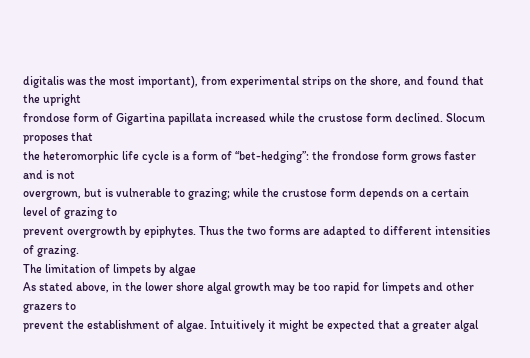digitalis was the most important), from experimental strips on the shore, and found that the upright
frondose form of Gigartina papillata increased while the crustose form declined. Slocum proposes that
the heteromorphic life cycle is a form of “bet-hedging”: the frondose form grows faster and is not
overgrown, but is vulnerable to grazing; while the crustose form depends on a certain level of grazing to
prevent overgrowth by epiphytes. Thus the two forms are adapted to different intensities of grazing.
The limitation of limpets by algae
As stated above, in the lower shore algal growth may be too rapid for limpets and other grazers to
prevent the establishment of algae. Intuitively it might be expected that a greater algal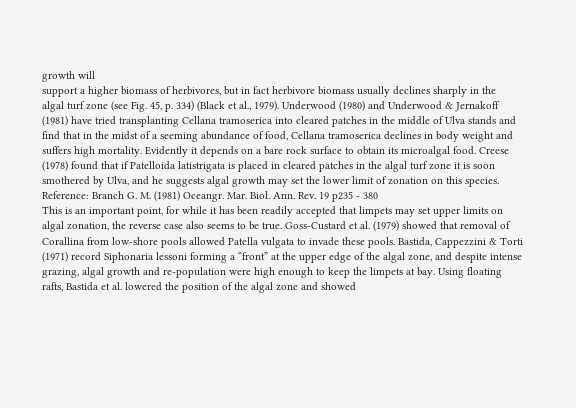growth will
support a higher biomass of herbivores, but in fact herbivore biomass usually declines sharply in the
algal turf zone (see Fig. 45, p. 334) (Black et al., 1979). Underwood (1980) and Underwood & Jernakoff
(1981) have tried transplanting Cellana tramoserica into cleared patches in the middle of Ulva stands and
find that in the midst of a seeming abundance of food, Cellana tramoserica declines in body weight and
suffers high mortality. Evidently it depends on a bare rock surface to obtain its microalgal food. Creese
(1978) found that if Patelloida latistrigata is placed in cleared patches in the algal turf zone it is soon
smothered by Ulva, and he suggests algal growth may set the lower limit of zonation on this species.
Reference: Branch G. M. (1981) Oceangr. Mar. Biol. Ann. Rev. 19 p235 - 380
This is an important point, for while it has been readily accepted that limpets may set upper limits on
algal zonation, the reverse case also seems to be true. Goss-Custard et al. (1979) showed that removal of
Corallina from low-shore pools allowed Patella vulgata to invade these pools. Bastida, Cappezzini & Torti
(1971) record Siphonaria lessoni forming a “front” at the upper edge of the algal zone, and despite intense
grazing, algal growth and re-population were high enough to keep the limpets at bay. Using floating
rafts, Bastida et al. lowered the position of the algal zone and showed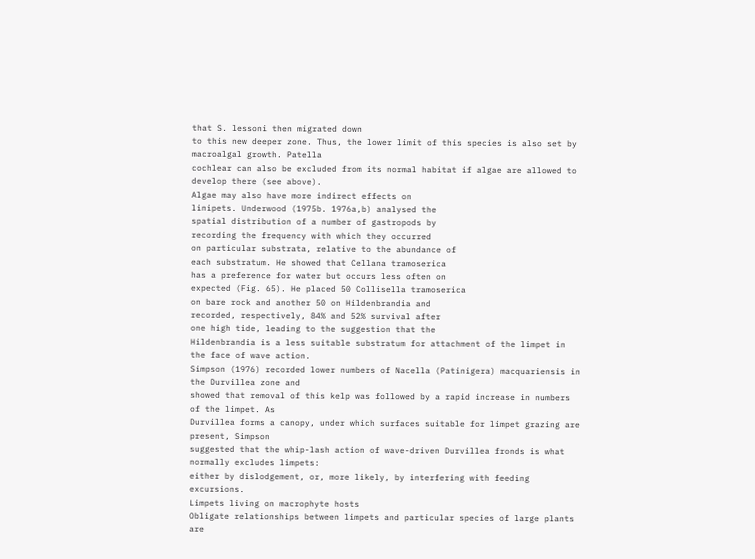that S. lessoni then migrated down
to this new deeper zone. Thus, the lower limit of this species is also set by macroalgal growth. Patella
cochlear can also be excluded from its normal habitat if algae are allowed to develop there (see above).
Algae may also have more indirect effects on
linipets. Underwood (1975b. 1976a,b) analysed the
spatial distribution of a number of gastropods by
recording the frequency with which they occurred
on particular substrata, relative to the abundance of
each substratum. He showed that Cellana tramoserica
has a preference for water but occurs less often on
expected (Fig. 65). He placed 50 Collisella tramoserica
on bare rock and another 50 on Hildenbrandia and
recorded, respectively, 84% and 52% survival after
one high tide, leading to the suggestion that the
Hildenbrandia is a less suitable substratum for attachment of the limpet in the face of wave action.
Simpson (1976) recorded lower numbers of Nacella (Patinigera) macquariensis in the Durvillea zone and
showed that removal of this kelp was followed by a rapid increase in numbers of the limpet. As
Durvillea forms a canopy, under which surfaces suitable for limpet grazing are present, Simpson
suggested that the whip-lash action of wave-driven Durvillea fronds is what normally excludes limpets:
either by dislodgement, or, more likely, by interfering with feeding excursions.
Limpets living on macrophyte hosts
Obligate relationships between limpets and particular species of large plants are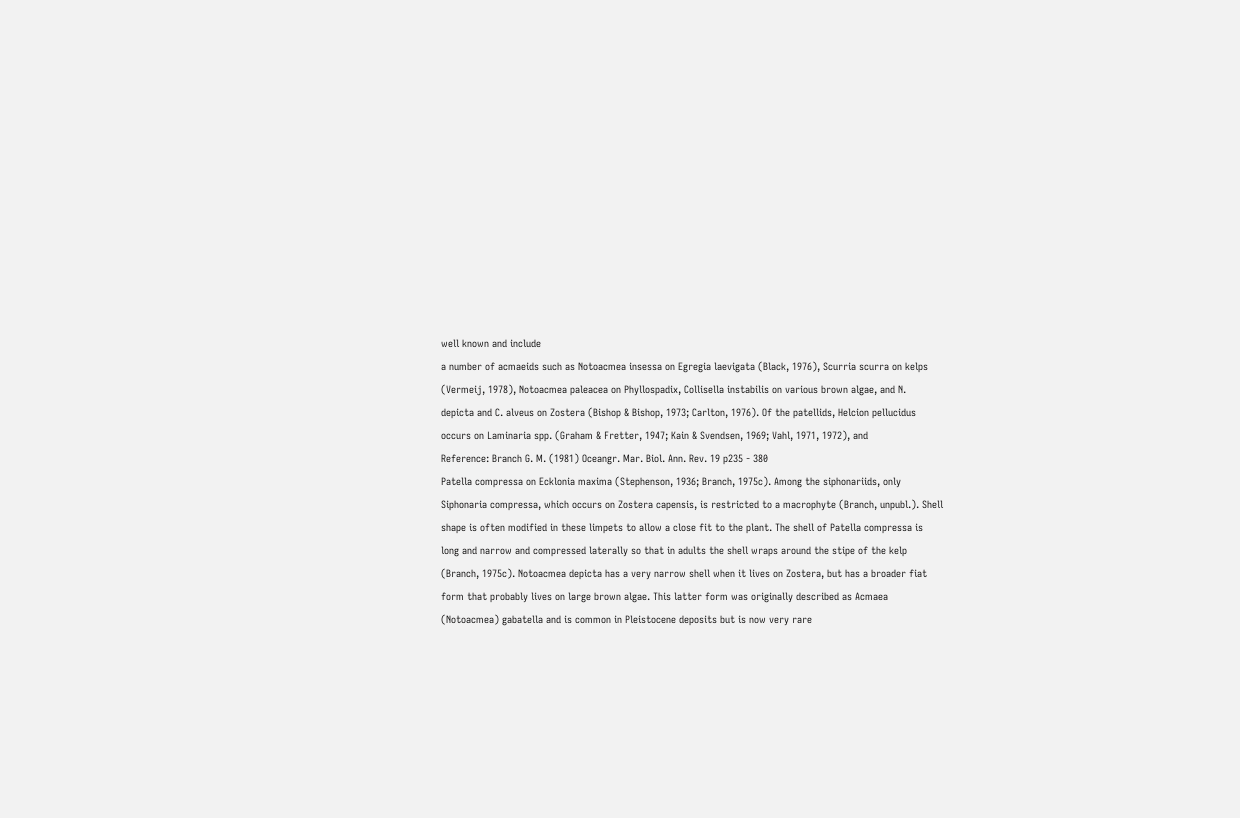well known and include
a number of acmaeids such as Notoacmea insessa on Egregia laevigata (Black, 1976), Scurria scurra on kelps
(Vermeij, 1978), Notoacmea paleacea on Phyllospadix, Collisella instabilis on various brown algae, and N.
depicta and C. alveus on Zostera (Bishop & Bishop, 1973; Carlton, 1976). Of the patellids, Helcion pellucidus
occurs on Laminaria spp. (Graham & Fretter, 1947; Kain & Svendsen, 1969; Vahl, 1971, 1972), and
Reference: Branch G. M. (1981) Oceangr. Mar. Biol. Ann. Rev. 19 p235 - 380
Patella compressa on Ecklonia maxima (Stephenson, 1936; Branch, 1975c). Among the siphonariids, only
Siphonaria compressa, which occurs on Zostera capensis, is restricted to a macrophyte (Branch, unpubl.). Shell
shape is often modified in these limpets to allow a close fit to the plant. The shell of Patella compressa is
long and narrow and compressed laterally so that in adults the shell wraps around the stipe of the kelp
(Branch, 1975c). Notoacmea depicta has a very narrow shell when it lives on Zostera, but has a broader fiat
form that probably lives on large brown algae. This latter form was originally described as Acmaea
(Notoacmea) gabatella and is common in Pleistocene deposits but is now very rare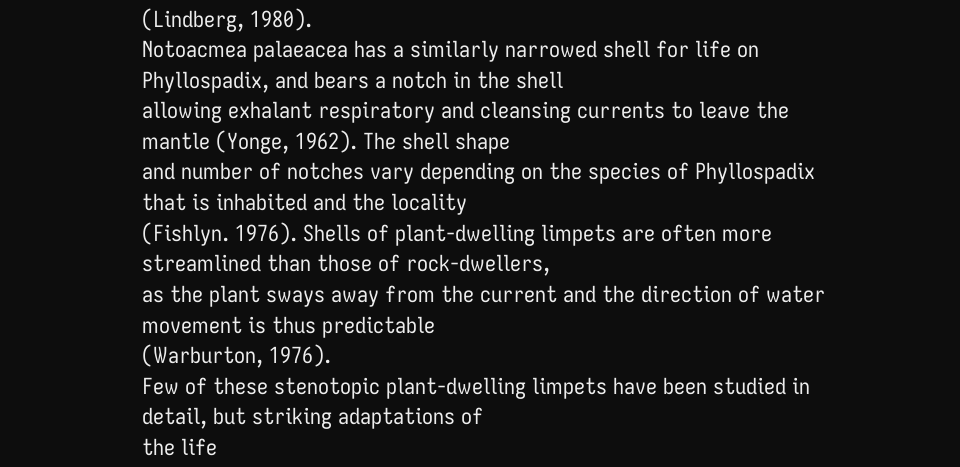(Lindberg, 1980).
Notoacmea palaeacea has a similarly narrowed shell for life on Phyllospadix, and bears a notch in the shell
allowing exhalant respiratory and cleansing currents to leave the mantle (Yonge, 1962). The shell shape
and number of notches vary depending on the species of Phyllospadix that is inhabited and the locality
(Fishlyn. 1976). Shells of plant-dwelling limpets are often more streamlined than those of rock-dwellers,
as the plant sways away from the current and the direction of water movement is thus predictable
(Warburton, 1976).
Few of these stenotopic plant-dwelling limpets have been studied in detail, but striking adaptations of
the life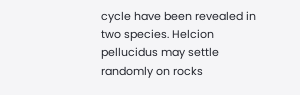cycle have been revealed in two species. Helcion pellucidus may settle randomly on rocks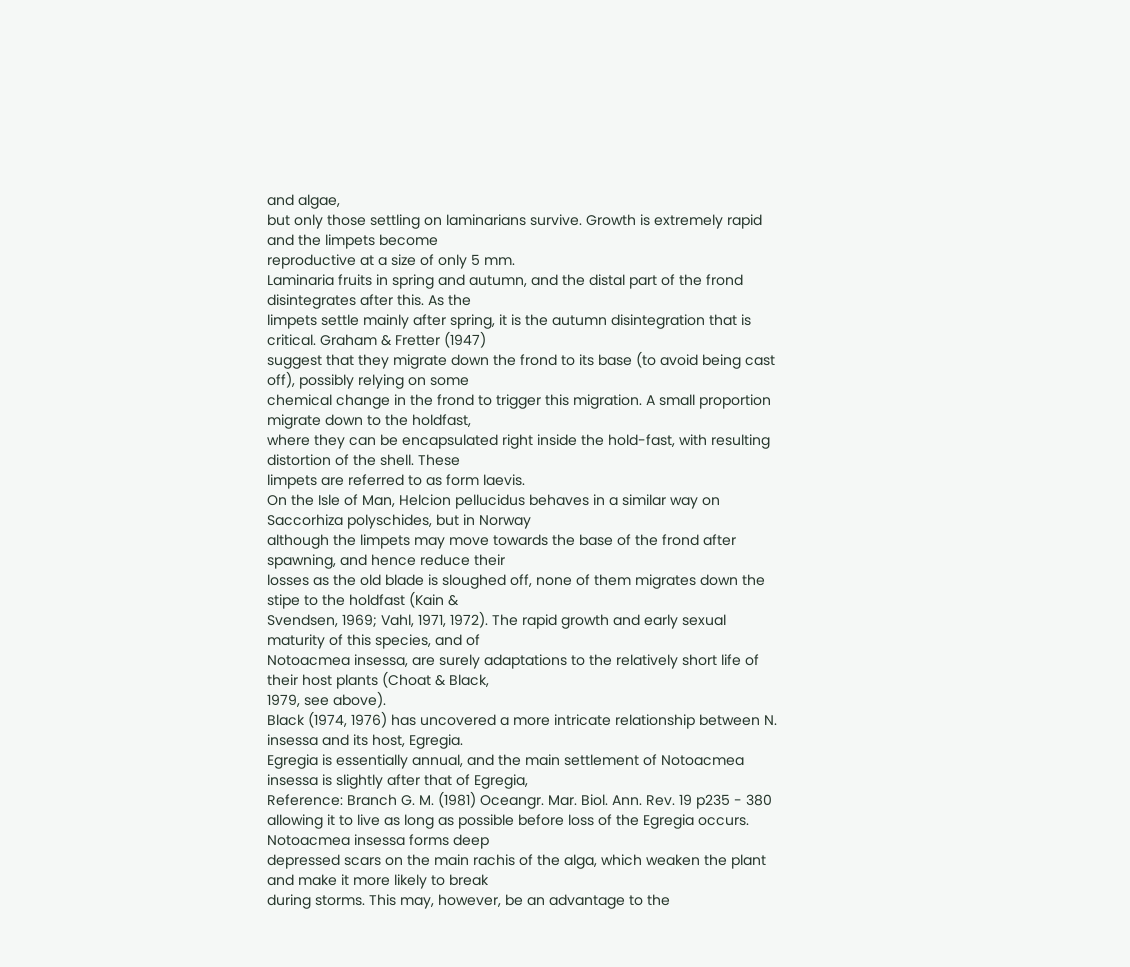and algae,
but only those settling on laminarians survive. Growth is extremely rapid and the limpets become
reproductive at a size of only 5 mm.
Laminaria fruits in spring and autumn, and the distal part of the frond disintegrates after this. As the
limpets settle mainly after spring, it is the autumn disintegration that is critical. Graham & Fretter (1947)
suggest that they migrate down the frond to its base (to avoid being cast off), possibly relying on some
chemical change in the frond to trigger this migration. A small proportion migrate down to the holdfast,
where they can be encapsulated right inside the hold-fast, with resulting distortion of the shell. These
limpets are referred to as form laevis.
On the Isle of Man, Helcion pellucidus behaves in a similar way on Saccorhiza polyschides, but in Norway
although the limpets may move towards the base of the frond after spawning, and hence reduce their
losses as the old blade is sloughed off, none of them migrates down the stipe to the holdfast (Kain &
Svendsen, 1969; Vahl, 1971, 1972). The rapid growth and early sexual maturity of this species, and of
Notoacmea insessa, are surely adaptations to the relatively short life of their host plants (Choat & Black,
1979, see above).
Black (1974, 1976) has uncovered a more intricate relationship between N. insessa and its host, Egregia.
Egregia is essentially annual, and the main settlement of Notoacmea insessa is slightly after that of Egregia,
Reference: Branch G. M. (1981) Oceangr. Mar. Biol. Ann. Rev. 19 p235 - 380
allowing it to live as long as possible before loss of the Egregia occurs. Notoacmea insessa forms deep
depressed scars on the main rachis of the alga, which weaken the plant and make it more likely to break
during storms. This may, however, be an advantage to the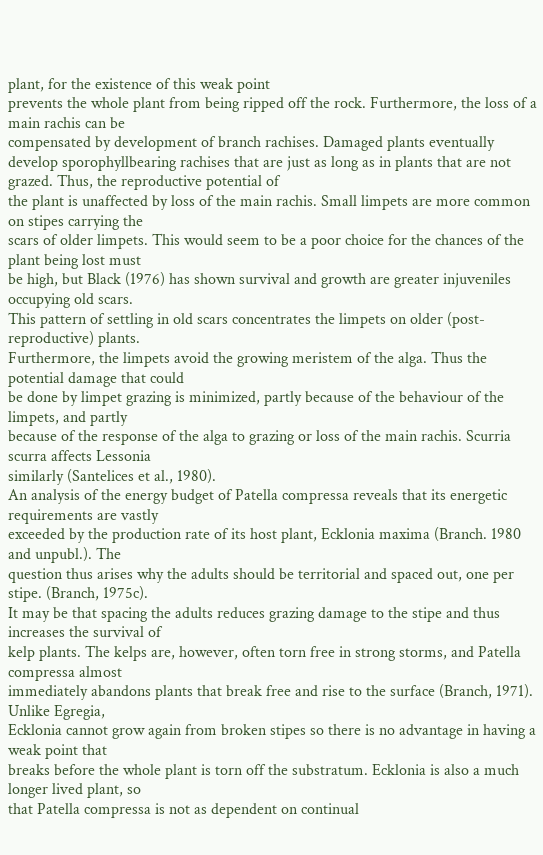plant, for the existence of this weak point
prevents the whole plant from being ripped off the rock. Furthermore, the loss of a main rachis can be
compensated by development of branch rachises. Damaged plants eventually develop sporophyllbearing rachises that are just as long as in plants that are not grazed. Thus, the reproductive potential of
the plant is unaffected by loss of the main rachis. Small limpets are more common on stipes carrying the
scars of older limpets. This would seem to be a poor choice for the chances of the plant being lost must
be high, but Black (1976) has shown survival and growth are greater injuveniles occupying old scars.
This pattern of settling in old scars concentrates the limpets on older (post-reproductive) plants.
Furthermore, the limpets avoid the growing meristem of the alga. Thus the potential damage that could
be done by limpet grazing is minimized, partly because of the behaviour of the limpets, and partly
because of the response of the alga to grazing or loss of the main rachis. Scurria scurra affects Lessonia
similarly (Santelices et al., 1980).
An analysis of the energy budget of Patella compressa reveals that its energetic requirements are vastly
exceeded by the production rate of its host plant, Ecklonia maxima (Branch. 1980 and unpubl.). The
question thus arises why the adults should be territorial and spaced out, one per stipe. (Branch, 1975c).
It may be that spacing the adults reduces grazing damage to the stipe and thus increases the survival of
kelp plants. The kelps are, however, often torn free in strong storms, and Patella compressa almost
immediately abandons plants that break free and rise to the surface (Branch, 1971). Unlike Egregia,
Ecklonia cannot grow again from broken stipes so there is no advantage in having a weak point that
breaks before the whole plant is torn off the substratum. Ecklonia is also a much longer lived plant, so
that Patella compressa is not as dependent on continual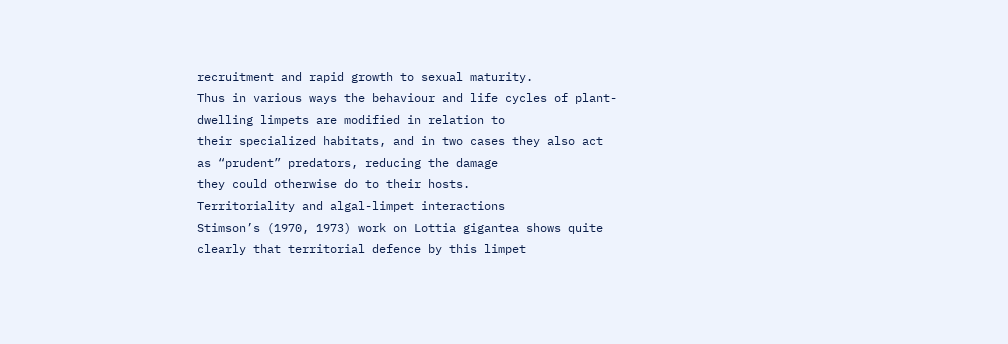recruitment and rapid growth to sexual maturity.
Thus in various ways the behaviour and life cycles of plant-dwelling limpets are modified in relation to
their specialized habitats, and in two cases they also act as “prudent” predators, reducing the damage
they could otherwise do to their hosts.
Territoriality and algal-limpet interactions
Stimson’s (1970, 1973) work on Lottia gigantea shows quite clearly that territorial defence by this limpet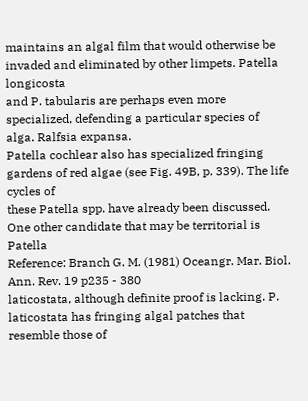maintains an algal film that would otherwise be invaded and eliminated by other limpets. Patella longicosta
and P. tabularis are perhaps even more specialized, defending a particular species of alga. Ralfsia expansa.
Patella cochlear also has specialized fringing gardens of red algae (see Fig. 49B, p. 339). The life cycles of
these Patella spp. have already been discussed. One other candidate that may be territorial is Patella
Reference: Branch G. M. (1981) Oceangr. Mar. Biol. Ann. Rev. 19 p235 - 380
laticostata, although definite proof is lacking. P. laticostata has fringing algal patches that resemble those of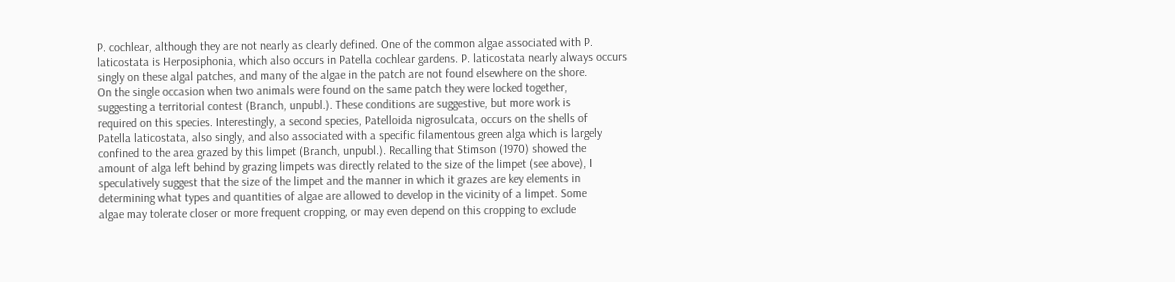P. cochlear, although they are not nearly as clearly defined. One of the common algae associated with P.
laticostata is Herposiphonia, which also occurs in Patella cochlear gardens. P. laticostata nearly always occurs
singly on these algal patches, and many of the algae in the patch are not found elsewhere on the shore.
On the single occasion when two animals were found on the same patch they were locked together,
suggesting a territorial contest (Branch, unpubl.). These conditions are suggestive, but more work is
required on this species. Interestingly, a second species, Patelloida nigrosulcata, occurs on the shells of
Patella laticostata, also singly, and also associated with a specific filamentous green alga which is largely
confined to the area grazed by this limpet (Branch, unpubl.). Recalling that Stimson (1970) showed the
amount of alga left behind by grazing limpets was directly related to the size of the limpet (see above), I
speculatively suggest that the size of the limpet and the manner in which it grazes are key elements in
determining what types and quantities of algae are allowed to develop in the vicinity of a limpet. Some
algae may tolerate closer or more frequent cropping, or may even depend on this cropping to exclude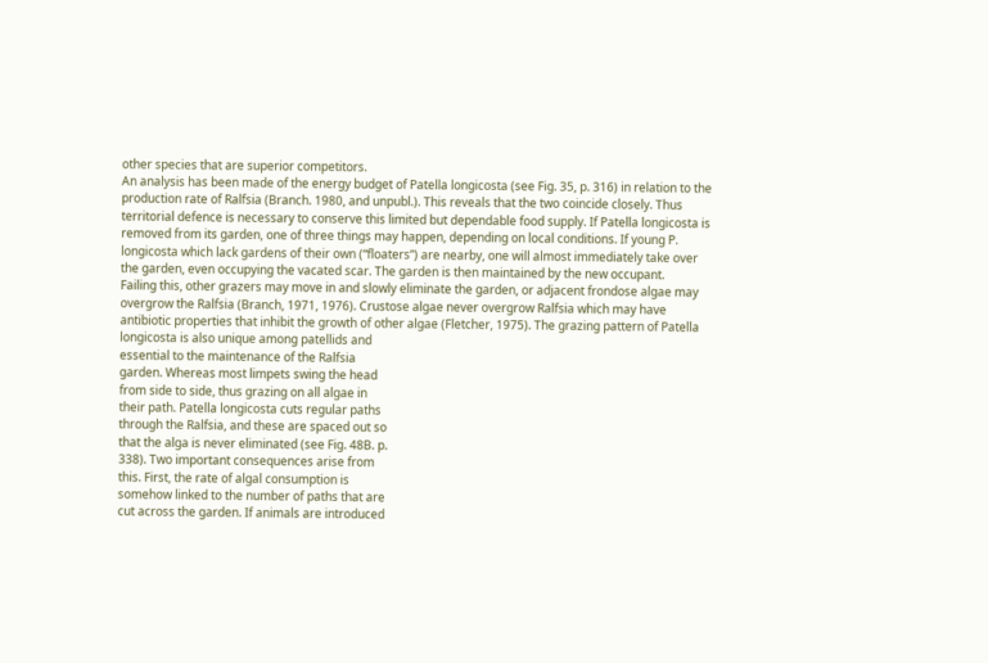other species that are superior competitors.
An analysis has been made of the energy budget of Patella longicosta (see Fig. 35, p. 316) in relation to the
production rate of Ralfsia (Branch. 1980, and unpubl.). This reveals that the two coincide closely. Thus
territorial defence is necessary to conserve this limited but dependable food supply. If Patella longicosta is
removed from its garden, one of three things may happen, depending on local conditions. If young P.
longicosta which lack gardens of their own (“floaters”) are nearby, one will almost immediately take over
the garden, even occupying the vacated scar. The garden is then maintained by the new occupant.
Failing this, other grazers may move in and slowly eliminate the garden, or adjacent frondose algae may
overgrow the Ralfsia (Branch, 1971, 1976). Crustose algae never overgrow Ralfsia which may have
antibiotic properties that inhibit the growth of other algae (Fletcher, 1975). The grazing pattern of Patella
longicosta is also unique among patellids and
essential to the maintenance of the Ralfsia
garden. Whereas most limpets swing the head
from side to side, thus grazing on all algae in
their path. Patella longicosta cuts regular paths
through the Ralfsia, and these are spaced out so
that the alga is never eliminated (see Fig. 48B. p.
338). Two important consequences arise from
this. First, the rate of algal consumption is
somehow linked to the number of paths that are
cut across the garden. If animals are introduced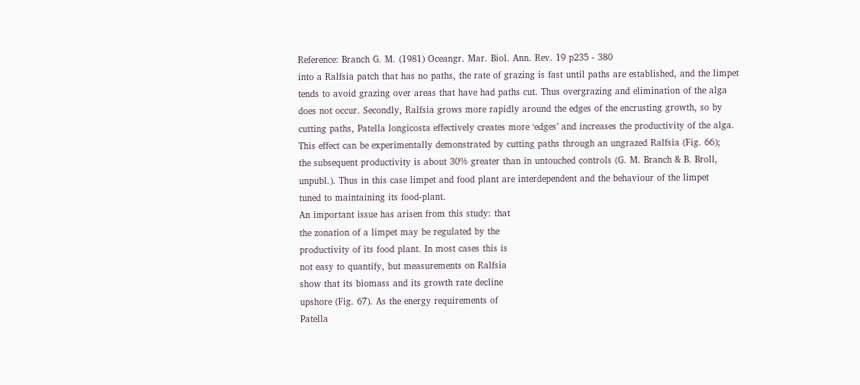Reference: Branch G. M. (1981) Oceangr. Mar. Biol. Ann. Rev. 19 p235 - 380
into a Ralfsia patch that has no paths, the rate of grazing is fast until paths are established, and the limpet
tends to avoid grazing over areas that have had paths cut. Thus overgrazing and elimination of the alga
does not occur. Secondly, Ralfsia grows more rapidly around the edges of the encrusting growth, so by
cutting paths, Patella longicosta effectively creates more ‘edges’ and increases the productivity of the alga.
This effect can be experimentally demonstrated by cutting paths through an ungrazed Ralfsia (Fig. 66);
the subsequent productivity is about 30% greater than in untouched controls (G. M. Branch & B. Broll,
unpubl.). Thus in this case limpet and food plant are interdependent and the behaviour of the limpet
tuned to maintaining its food-plant.
An important issue has arisen from this study: that
the zonation of a limpet may be regulated by the
productivity of its food plant. In most cases this is
not easy to quantify, but measurements on Ralfsia
show that its biomass and its growth rate decline
upshore (Fig. 67). As the energy requirements of
Patella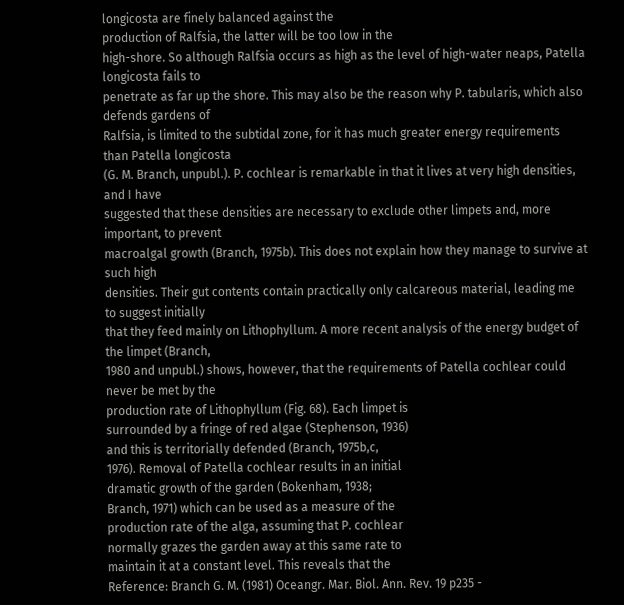longicosta are finely balanced against the
production of Ralfsia, the latter will be too low in the
high-shore. So although Ralfsia occurs as high as the level of high-water neaps, Patella longicosta fails to
penetrate as far up the shore. This may also be the reason why P. tabularis, which also defends gardens of
Ralfsia, is limited to the subtidal zone, for it has much greater energy requirements than Patella longicosta
(G. M. Branch, unpubl.). P. cochlear is remarkable in that it lives at very high densities, and I have
suggested that these densities are necessary to exclude other limpets and, more important, to prevent
macroalgal growth (Branch, 1975b). This does not explain how they manage to survive at such high
densities. Their gut contents contain practically only calcareous material, leading me to suggest initially
that they feed mainly on Lithophyllum. A more recent analysis of the energy budget of the limpet (Branch,
1980 and unpubl.) shows, however, that the requirements of Patella cochlear could never be met by the
production rate of Lithophyllum (Fig. 68). Each limpet is
surrounded by a fringe of red algae (Stephenson, 1936)
and this is territorially defended (Branch, 1975b,c,
1976). Removal of Patella cochlear results in an initial
dramatic growth of the garden (Bokenham, 1938;
Branch, 1971) which can be used as a measure of the
production rate of the alga, assuming that P. cochlear
normally grazes the garden away at this same rate to
maintain it at a constant level. This reveals that the
Reference: Branch G. M. (1981) Oceangr. Mar. Biol. Ann. Rev. 19 p235 -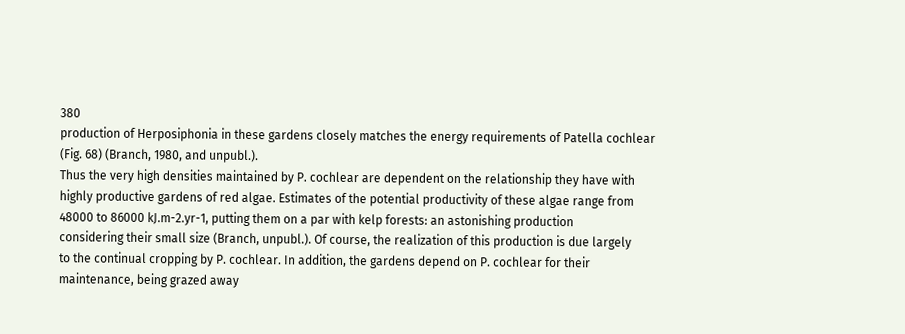380
production of Herposiphonia in these gardens closely matches the energy requirements of Patella cochlear
(Fig. 68) (Branch, 1980, and unpubl.).
Thus the very high densities maintained by P. cochlear are dependent on the relationship they have with
highly productive gardens of red algae. Estimates of the potential productivity of these algae range from
48000 to 86000 kJ.m-2.yr-1, putting them on a par with kelp forests: an astonishing production
considering their small size (Branch, unpubl.). Of course, the realization of this production is due largely
to the continual cropping by P. cochlear. In addition, the gardens depend on P. cochlear for their
maintenance, being grazed away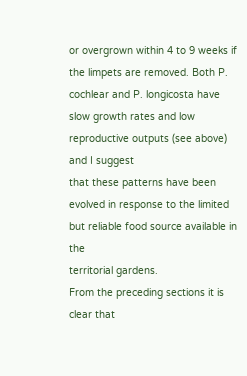or overgrown within 4 to 9 weeks if the limpets are removed. Both P.
cochlear and P. longicosta have slow growth rates and low reproductive outputs (see above) and I suggest
that these patterns have been evolved in response to the limited but reliable food source available in the
territorial gardens.
From the preceding sections it is clear that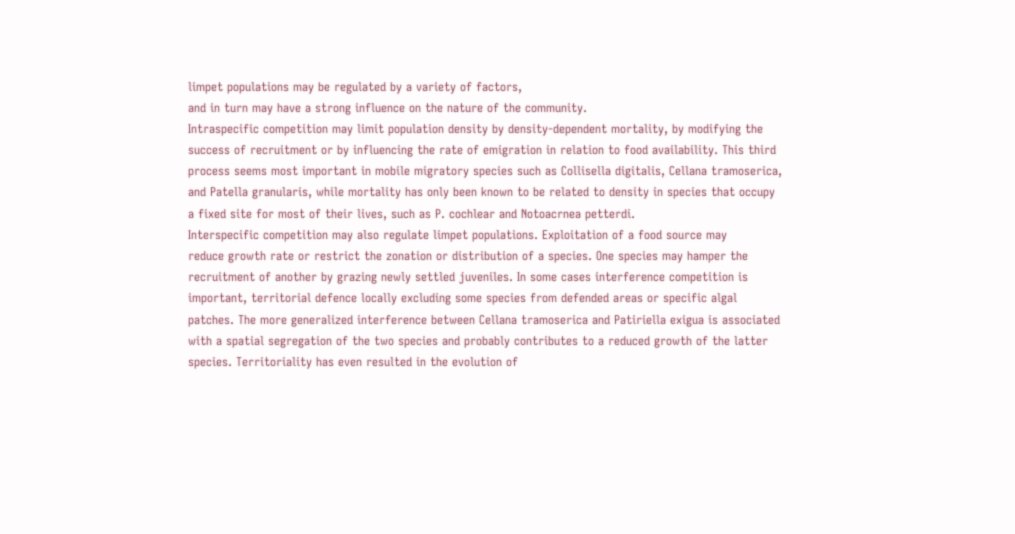limpet populations may be regulated by a variety of factors,
and in turn may have a strong influence on the nature of the community.
Intraspecific competition may limit population density by density-dependent mortality, by modifying the
success of recruitment or by influencing the rate of emigration in relation to food availability. This third
process seems most important in mobile migratory species such as Collisella digitalis, Cellana tramoserica,
and Patella granularis, while mortality has only been known to be related to density in species that occupy
a fixed site for most of their lives, such as P. cochlear and Notoacrnea petterdi.
Interspecific competition may also regulate limpet populations. Exploitation of a food source may
reduce growth rate or restrict the zonation or distribution of a species. One species may hamper the
recruitment of another by grazing newly settled juveniles. In some cases interference competition is
important, territorial defence locally excluding some species from defended areas or specific algal
patches. The more generalized interference between Cellana tramoserica and Patiriella exigua is associated
with a spatial segregation of the two species and probably contributes to a reduced growth of the latter
species. Territoriality has even resulted in the evolution of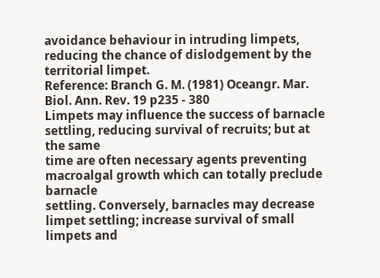avoidance behaviour in intruding limpets,
reducing the chance of dislodgement by the territorial limpet.
Reference: Branch G. M. (1981) Oceangr. Mar. Biol. Ann. Rev. 19 p235 - 380
Limpets may influence the success of barnacle settling, reducing survival of recruits; but at the same
time are often necessary agents preventing macroalgal growth which can totally preclude barnacle
settling. Conversely, barnacles may decrease limpet settling; increase survival of small limpets and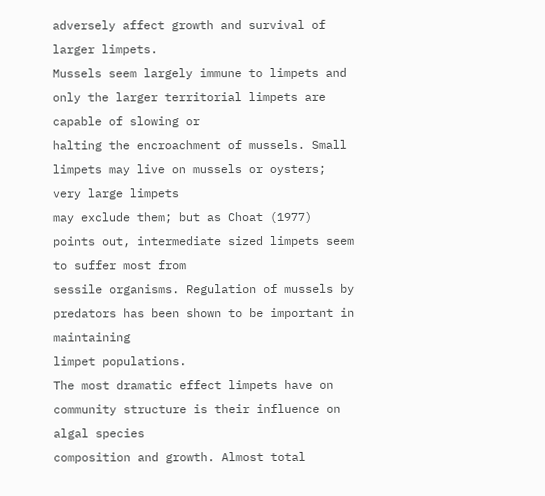adversely affect growth and survival of larger limpets.
Mussels seem largely immune to limpets and only the larger territorial limpets are capable of slowing or
halting the encroachment of mussels. Small limpets may live on mussels or oysters; very large limpets
may exclude them; but as Choat (1977) points out, intermediate sized limpets seem to suffer most from
sessile organisms. Regulation of mussels by predators has been shown to be important in maintaining
limpet populations.
The most dramatic effect limpets have on community structure is their influence on algal species
composition and growth. Almost total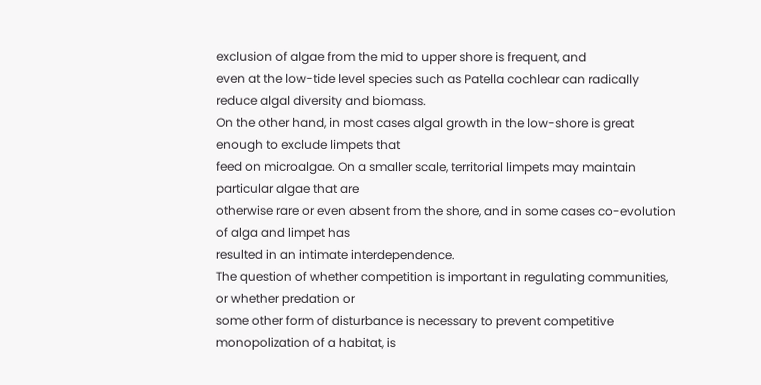exclusion of algae from the mid to upper shore is frequent, and
even at the low-tide level species such as Patella cochlear can radically reduce algal diversity and biomass.
On the other hand, in most cases algal growth in the low-shore is great enough to exclude limpets that
feed on microalgae. On a smaller scale, territorial limpets may maintain particular algae that are
otherwise rare or even absent from the shore, and in some cases co-evolution of alga and limpet has
resulted in an intimate interdependence.
The question of whether competition is important in regulating communities, or whether predation or
some other form of disturbance is necessary to prevent competitive monopolization of a habitat, is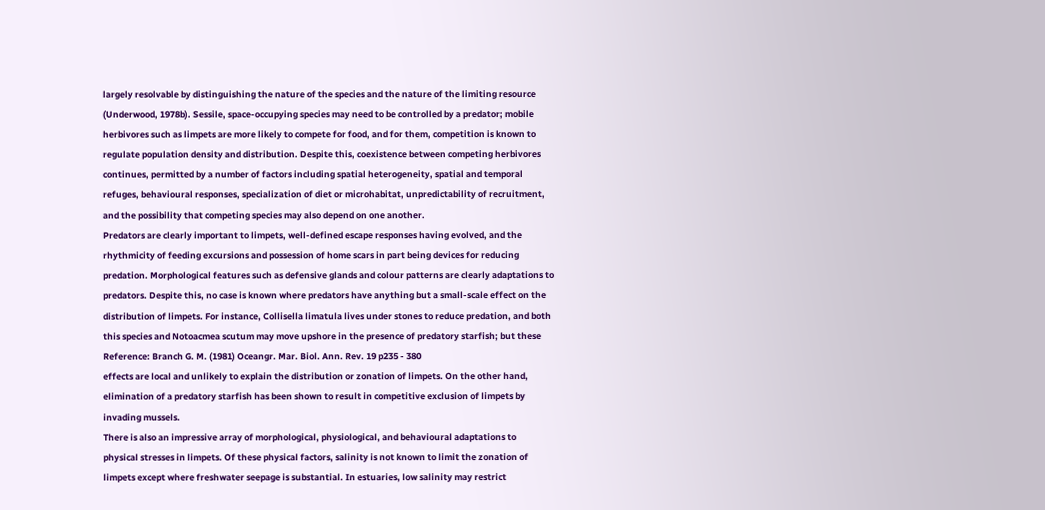largely resolvable by distinguishing the nature of the species and the nature of the limiting resource
(Underwood, 1978b). Sessile, space-occupying species may need to be controlled by a predator; mobile
herbivores such as limpets are more likely to compete for food, and for them, competition is known to
regulate population density and distribution. Despite this, coexistence between competing herbivores
continues, permitted by a number of factors including spatial heterogeneity, spatial and temporal
refuges, behavioural responses, specialization of diet or microhabitat, unpredictability of recruitment,
and the possibility that competing species may also depend on one another.
Predators are clearly important to limpets, well-defined escape responses having evolved, and the
rhythmicity of feeding excursions and possession of home scars in part being devices for reducing
predation. Morphological features such as defensive glands and colour patterns are clearly adaptations to
predators. Despite this, no case is known where predators have anything but a small-scale effect on the
distribution of limpets. For instance, Collisella limatula lives under stones to reduce predation, and both
this species and Notoacmea scutum may move upshore in the presence of predatory starfish; but these
Reference: Branch G. M. (1981) Oceangr. Mar. Biol. Ann. Rev. 19 p235 - 380
effects are local and unlikely to explain the distribution or zonation of limpets. On the other hand,
elimination of a predatory starfish has been shown to result in competitive exclusion of limpets by
invading mussels.
There is also an impressive array of morphological, physiological, and behavioural adaptations to
physical stresses in limpets. Of these physical factors, salinity is not known to limit the zonation of
limpets except where freshwater seepage is substantial. In estuaries, low salinity may restrict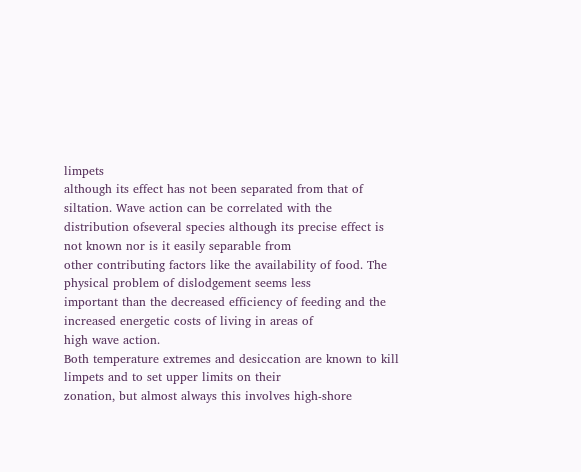limpets
although its effect has not been separated from that of siltation. Wave action can be correlated with the
distribution ofseveral species although its precise effect is not known nor is it easily separable from
other contributing factors like the availability of food. The physical problem of dislodgement seems less
important than the decreased efficiency of feeding and the increased energetic costs of living in areas of
high wave action.
Both temperature extremes and desiccation are known to kill limpets and to set upper limits on their
zonation, but almost always this involves high-shore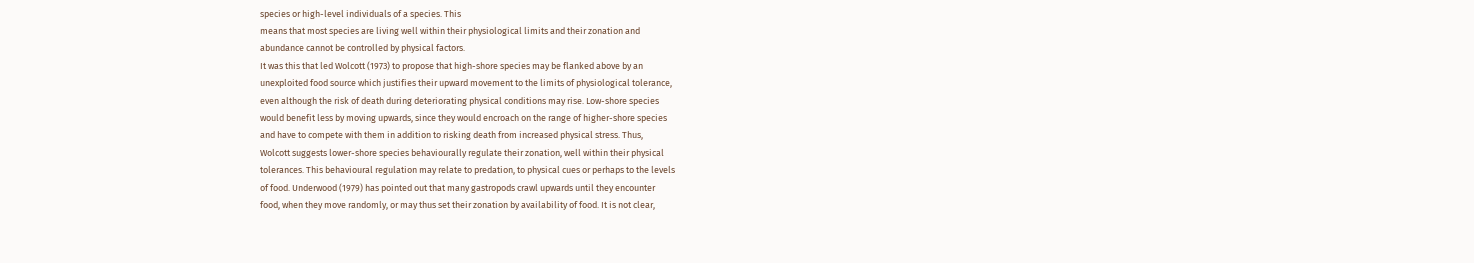species or high-level individuals of a species. This
means that most species are living well within their physiological limits and their zonation and
abundance cannot be controlled by physical factors.
It was this that led Wolcott (1973) to propose that high-shore species may be flanked above by an
unexploited food source which justifies their upward movement to the limits of physiological tolerance,
even although the risk of death during deteriorating physical conditions may rise. Low-shore species
would benefit less by moving upwards, since they would encroach on the range of higher-shore species
and have to compete with them in addition to risking death from increased physical stress. Thus,
Wolcott suggests lower-shore species behaviourally regulate their zonation, well within their physical
tolerances. This behavioural regulation may relate to predation, to physical cues or perhaps to the levels
of food. Underwood (1979) has pointed out that many gastropods crawl upwards until they encounter
food, when they move randomly, or may thus set their zonation by availability of food. It is not clear,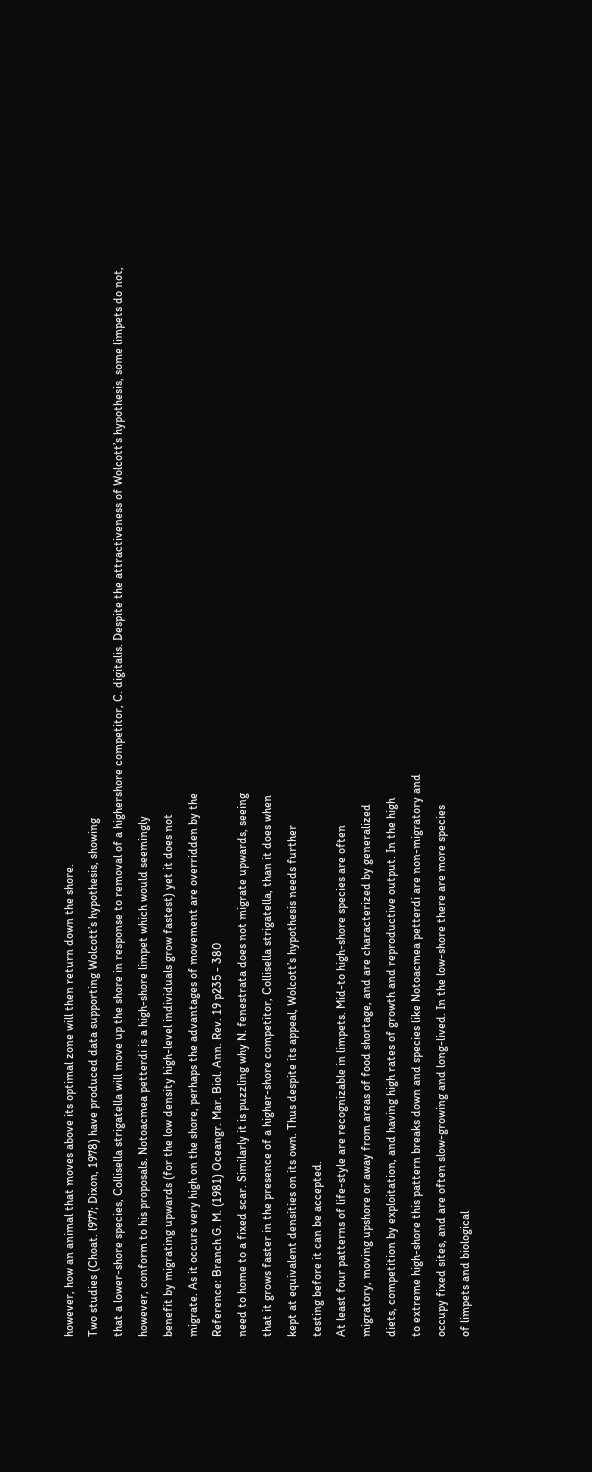however, how an animal that moves above its optimal zone will then return down the shore.
Two studies (Choat. l977; Dixon, 1978) have produced data supporting Wolcott’s hypothesis, showing
that a lower-shore species, Collisella strigatella will move up the shore in response to removal of a highershore competitor, C. digitalis. Despite the attractiveness of Wolcott’s hypothesis, some limpets do not,
however, conform to his proposals. Notoacmea petterdi is a high-shore limpet which would seemingly
benefit by migrating upwards (for the low density high-level individuals grow fastest) yet it does not
migrate. As it occurs very high on the shore, perhaps the advantages of movement are overridden by the
Reference: Branch G. M. (1981) Oceangr. Mar. Biol. Ann. Rev. 19 p235 - 380
need to home to a fixed scar. Similarly it is puzzling why N. fenestrata does not migrate upwards, seeing
that it grows faster in the presence of a higher-shore competitor, Collisella strigatella, than it does when
kept at equivalent densities on its own. Thus despite its appeal, Wolcott’s hypothesis needs further
testing before it can be accepted.
At least four patterns of life-style are recognizable in limpets. Mid-to high-shore species are often
migratory, moving upshore or away from areas of food shortage, and are characterized by generalized
diets, competition by exploitation, and having high rates of growth and reproductive output. In the high
to extreme high-shore this pattern breaks down and species like Notoacmea petterdi are non-migratory and
occupy fixed sites, and are often slow-growing and long-lived. In the low-shore there are more species
of limpets and biological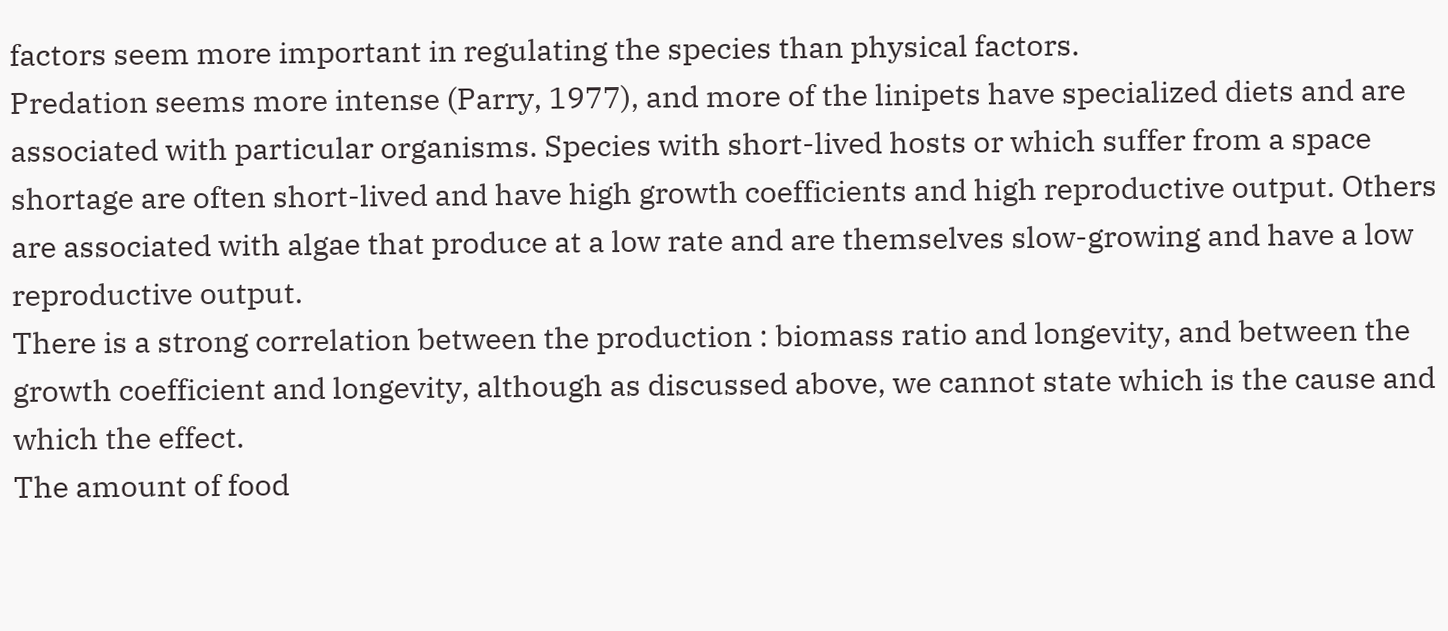factors seem more important in regulating the species than physical factors.
Predation seems more intense (Parry, 1977), and more of the linipets have specialized diets and are
associated with particular organisms. Species with short-lived hosts or which suffer from a space
shortage are often short-lived and have high growth coefficients and high reproductive output. Others
are associated with algae that produce at a low rate and are themselves slow-growing and have a low
reproductive output.
There is a strong correlation between the production : biomass ratio and longevity, and between the
growth coefficient and longevity, although as discussed above, we cannot state which is the cause and
which the effect.
The amount of food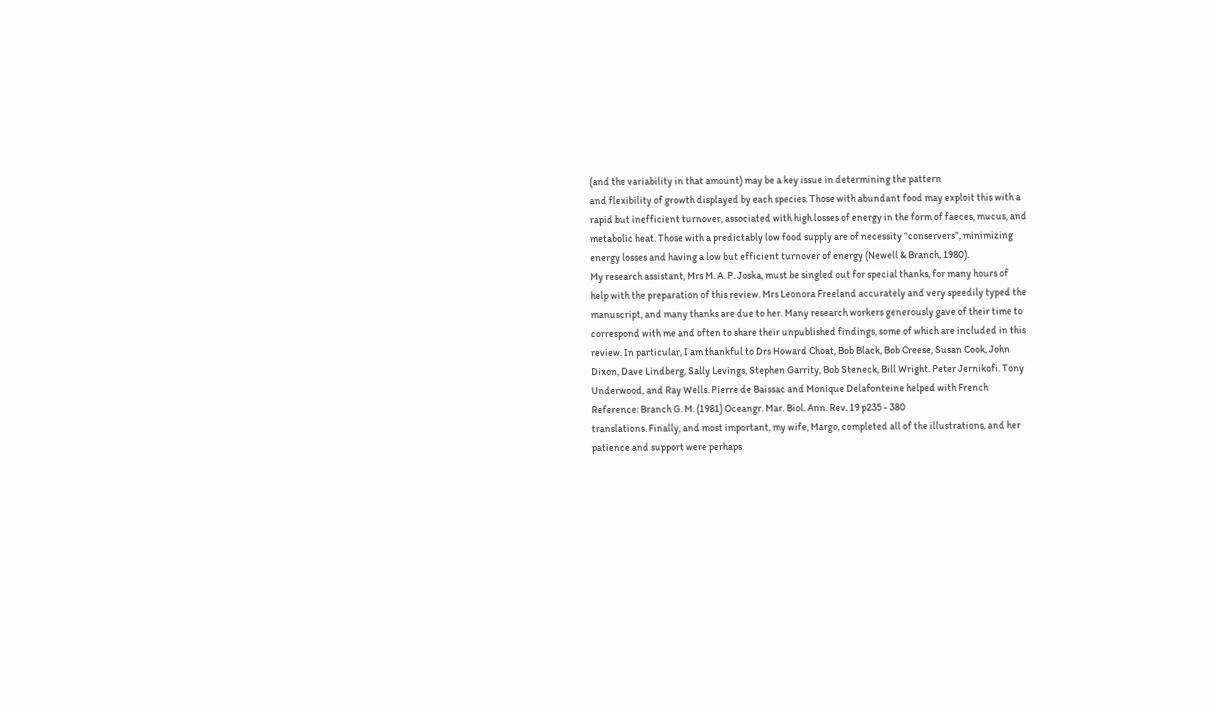(and the variability in that amount) may be a key issue in determining the pattern
and flexibility of growth displayed by each species. Those with abundant food may exploit this with a
rapid but inefficient turnover, associated with high losses of energy in the form of faeces, mucus, and
metabolic heat. Those with a predictably low food supply are of necessity “conservers”, minimizing
energy losses and having a low but efficient turnover of energy (Newell & Branch, 1980).
My research assistant, Mrs M. A. P. Joska, must be singled out for special thanks, for many hours of
help with the preparation of this review. Mrs Leonora Freeland accurately and very speedily typed the
manuscript, and many thanks are due to her. Many research workers generously gave of their time to
correspond with me and often to share their unpublished findings, some of which are included in this
review. In particular, I am thankful to Drs Howard Choat, Bob Black, Bob Creese, Susan Cook, John
Dixon, Dave Lindberg, Sally Levings, Stephen Garrity, Bob Steneck, Bill Wright. Peter Jernikofi. Tony
Underwood, and Ray Wells. Pierre de Baissac and Monique Delafonteine helped with French
Reference: Branch G. M. (1981) Oceangr. Mar. Biol. Ann. Rev. 19 p235 - 380
translations. Finally, and most important, my wife, Margo, completed all of the illustrations, and her
patience and support were perhaps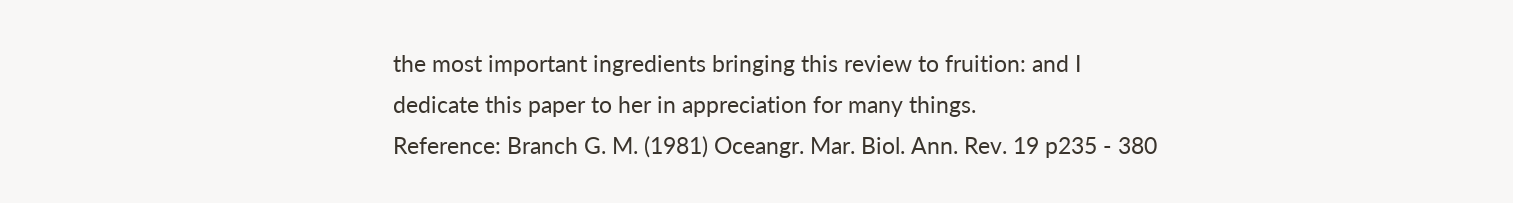the most important ingredients bringing this review to fruition: and I
dedicate this paper to her in appreciation for many things.
Reference: Branch G. M. (1981) Oceangr. Mar. Biol. Ann. Rev. 19 p235 - 380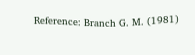Reference: Branch G. M. (1981)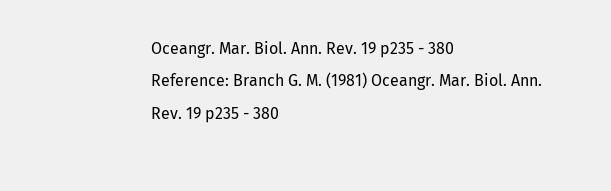Oceangr. Mar. Biol. Ann. Rev. 19 p235 - 380
Reference: Branch G. M. (1981) Oceangr. Mar. Biol. Ann. Rev. 19 p235 - 380